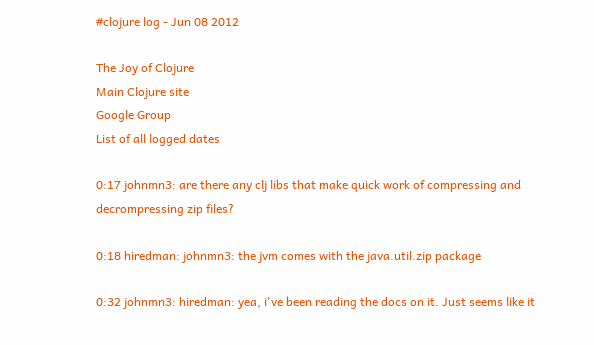#clojure log - Jun 08 2012

The Joy of Clojure
Main Clojure site
Google Group
List of all logged dates

0:17 johnmn3: are there any clj libs that make quick work of compressing and decrompressing zip files?

0:18 hiredman: johnmn3: the jvm comes with the java.util.zip package

0:32 johnmn3: hiredman: yea, i've been reading the docs on it. Just seems like it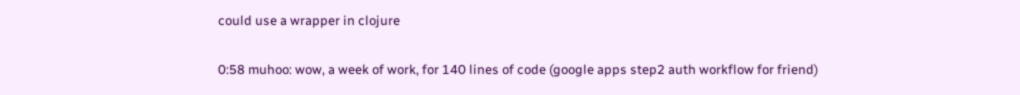could use a wrapper in clojure

0:58 muhoo: wow, a week of work, for 140 lines of code (google apps step2 auth workflow for friend)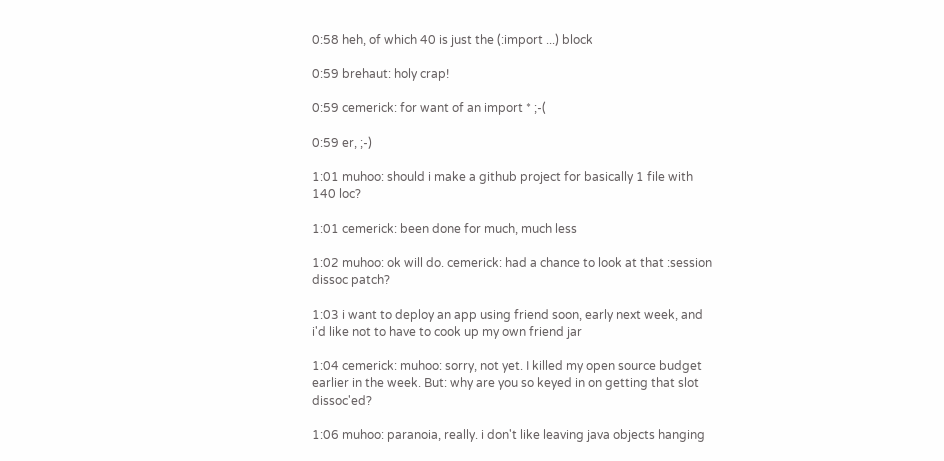0:58 heh, of which 40 is just the (:import ...) block

0:59 brehaut: holy crap!

0:59 cemerick: for want of an import * ;-(

0:59 er, ;-)

1:01 muhoo: should i make a github project for basically 1 file with 140 loc?

1:01 cemerick: been done for much, much less

1:02 muhoo: ok will do. cemerick: had a chance to look at that :session dissoc patch?

1:03 i want to deploy an app using friend soon, early next week, and i'd like not to have to cook up my own friend jar

1:04 cemerick: muhoo: sorry, not yet. I killed my open source budget earlier in the week. But: why are you so keyed in on getting that slot dissoc'ed?

1:06 muhoo: paranoia, really. i don't like leaving java objects hanging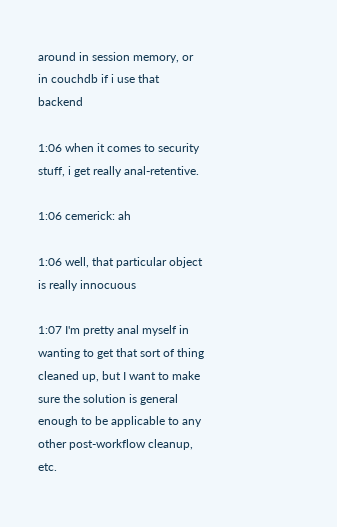around in session memory, or in couchdb if i use that backend

1:06 when it comes to security stuff, i get really anal-retentive.

1:06 cemerick: ah

1:06 well, that particular object is really innocuous

1:07 I'm pretty anal myself in wanting to get that sort of thing cleaned up, but I want to make sure the solution is general enough to be applicable to any other post-workflow cleanup, etc.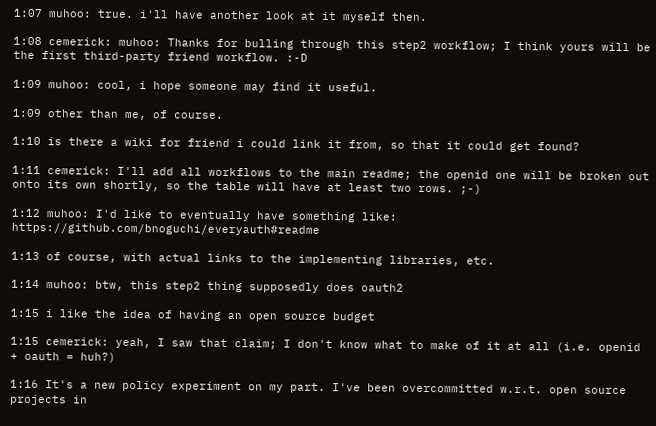1:07 muhoo: true. i'll have another look at it myself then.

1:08 cemerick: muhoo: Thanks for bulling through this step2 workflow; I think yours will be the first third-party friend workflow. :-D

1:09 muhoo: cool, i hope someone may find it useful.

1:09 other than me, of course.

1:10 is there a wiki for friend i could link it from, so that it could get found?

1:11 cemerick: I'll add all workflows to the main readme; the openid one will be broken out onto its own shortly, so the table will have at least two rows. ;-)

1:12 muhoo: I'd like to eventually have something like: https://github.com/bnoguchi/everyauth#readme

1:13 of course, with actual links to the implementing libraries, etc.

1:14 muhoo: btw, this step2 thing supposedly does oauth2

1:15 i like the idea of having an open source budget

1:15 cemerick: yeah, I saw that claim; I don't know what to make of it at all (i.e. openid + oauth = huh?)

1:16 It's a new policy experiment on my part. I've been overcommitted w.r.t. open source projects in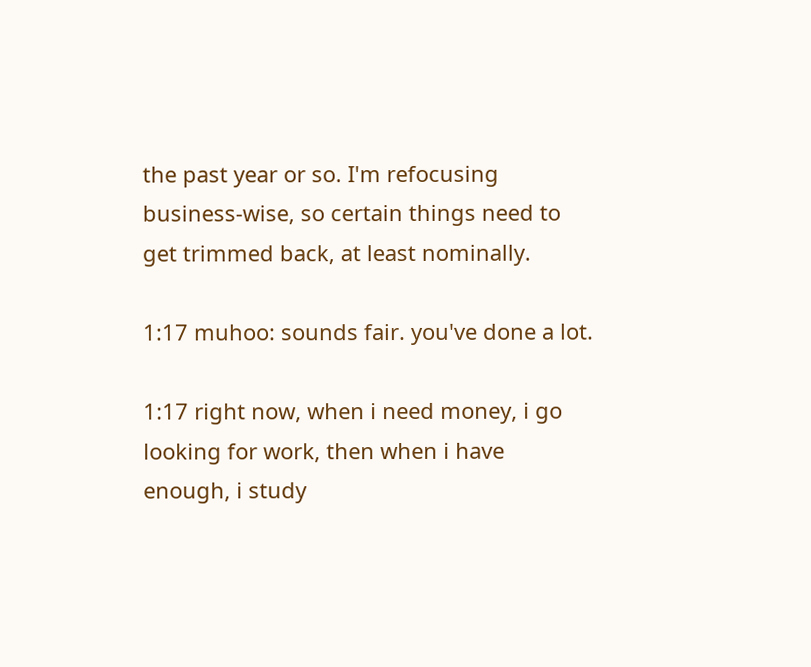the past year or so. I'm refocusing business-wise, so certain things need to get trimmed back, at least nominally.

1:17 muhoo: sounds fair. you've done a lot.

1:17 right now, when i need money, i go looking for work, then when i have enough, i study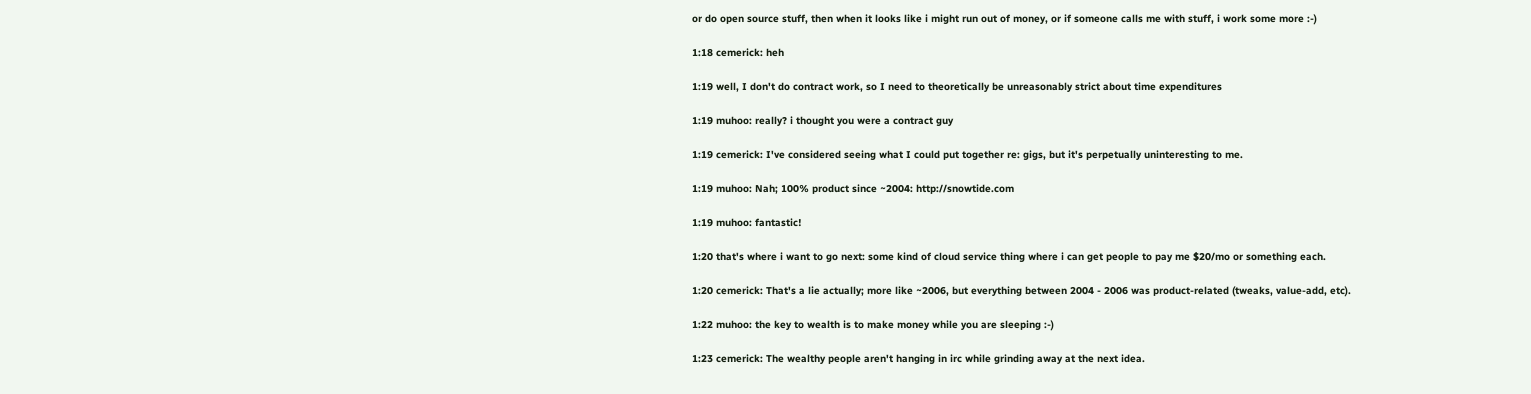or do open source stuff, then when it looks like i might run out of money, or if someone calls me with stuff, i work some more :-)

1:18 cemerick: heh

1:19 well, I don't do contract work, so I need to theoretically be unreasonably strict about time expenditures

1:19 muhoo: really? i thought you were a contract guy

1:19 cemerick: I've considered seeing what I could put together re: gigs, but it's perpetually uninteresting to me.

1:19 muhoo: Nah; 100% product since ~2004: http://snowtide.com

1:19 muhoo: fantastic!

1:20 that's where i want to go next: some kind of cloud service thing where i can get people to pay me $20/mo or something each.

1:20 cemerick: That's a lie actually; more like ~2006, but everything between 2004 - 2006 was product-related (tweaks, value-add, etc).

1:22 muhoo: the key to wealth is to make money while you are sleeping :-)

1:23 cemerick: The wealthy people aren't hanging in irc while grinding away at the next idea.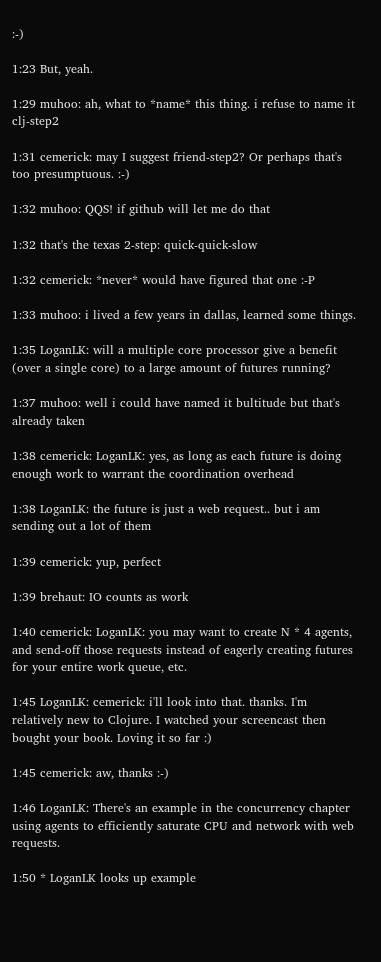:-)

1:23 But, yeah.

1:29 muhoo: ah, what to *name* this thing. i refuse to name it clj-step2

1:31 cemerick: may I suggest friend-step2? Or perhaps that's too presumptuous. :-)

1:32 muhoo: QQS! if github will let me do that

1:32 that's the texas 2-step: quick-quick-slow

1:32 cemerick: *never* would have figured that one :-P

1:33 muhoo: i lived a few years in dallas, learned some things.

1:35 LoganLK: will a multiple core processor give a benefit (over a single core) to a large amount of futures running?

1:37 muhoo: well i could have named it bultitude but that's already taken

1:38 cemerick: LoganLK: yes, as long as each future is doing enough work to warrant the coordination overhead

1:38 LoganLK: the future is just a web request.. but i am sending out a lot of them

1:39 cemerick: yup, perfect

1:39 brehaut: IO counts as work

1:40 cemerick: LoganLK: you may want to create N * 4 agents, and send-off those requests instead of eagerly creating futures for your entire work queue, etc.

1:45 LoganLK: cemerick: i'll look into that. thanks. I'm relatively new to Clojure. I watched your screencast then bought your book. Loving it so far :)

1:45 cemerick: aw, thanks :-)

1:46 LoganLK: There's an example in the concurrency chapter using agents to efficiently saturate CPU and network with web requests.

1:50 * LoganLK looks up example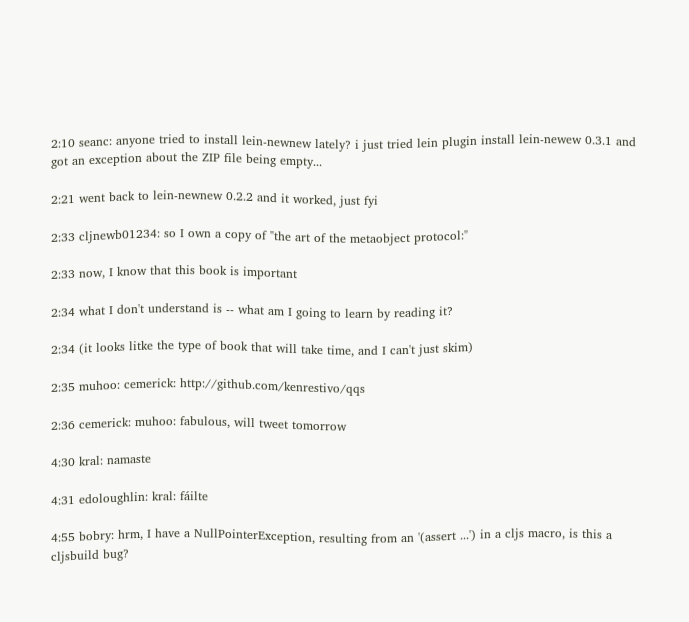2:10 seanc: anyone tried to install lein-newnew lately? i just tried lein plugin install lein-newew 0.3.1 and got an exception about the ZIP file being empty...

2:21 went back to lein-newnew 0.2.2 and it worked, just fyi

2:33 cljnewb01234: so I own a copy of "the art of the metaobject protocol:"

2:33 now, I know that this book is important

2:34 what I don't understand is -- what am I going to learn by reading it?

2:34 (it looks litke the type of book that will take time, and I can't just skim)

2:35 muhoo: cemerick: http://github.com/kenrestivo/qqs

2:36 cemerick: muhoo: fabulous, will tweet tomorrow

4:30 kral: namaste

4:31 edoloughlin: kral: fáilte

4:55 bobry: hrm, I have a NullPointerException, resulting from an '(assert ...') in a cljs macro, is this a cljsbuild bug?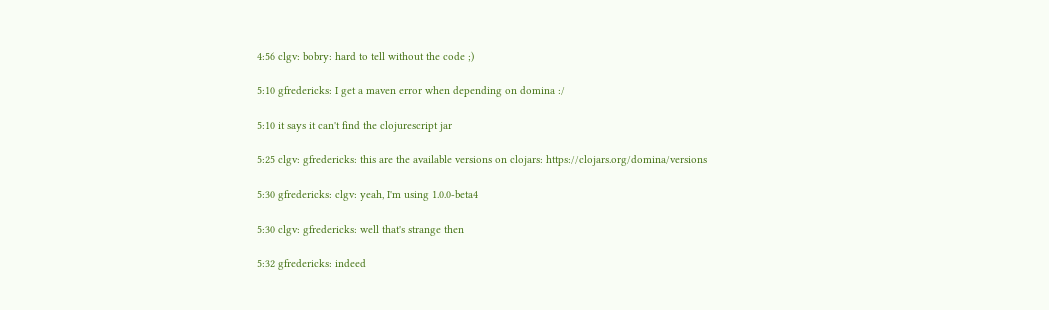4:56 clgv: bobry: hard to tell without the code ;)

5:10 gfredericks: I get a maven error when depending on domina :/

5:10 it says it can't find the clojurescript jar

5:25 clgv: gfredericks: this are the available versions on clojars: https://clojars.org/domina/versions

5:30 gfredericks: clgv: yeah, I'm using 1.0.0-beta4

5:30 clgv: gfredericks: well that's strange then

5:32 gfredericks: indeed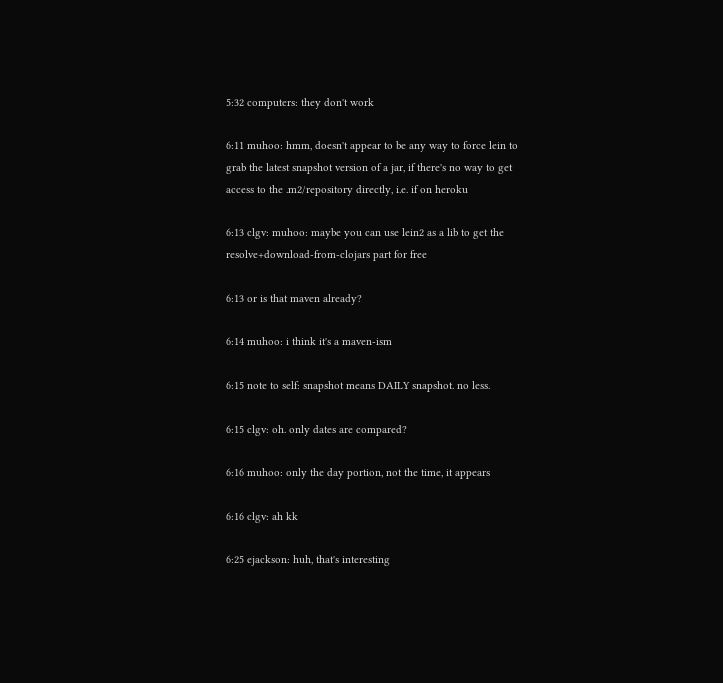5:32 computers: they don't work

6:11 muhoo: hmm, doesn't appear to be any way to force lein to grab the latest snapshot version of a jar, if there's no way to get access to the .m2/repository directly, i.e. if on heroku

6:13 clgv: muhoo: maybe you can use lein2 as a lib to get the resolve+download-from-clojars part for free

6:13 or is that maven already?

6:14 muhoo: i think it's a maven-ism

6:15 note to self: snapshot means DAILY snapshot. no less.

6:15 clgv: oh. only dates are compared?

6:16 muhoo: only the day portion, not the time, it appears

6:16 clgv: ah kk

6:25 ejackson: huh, that's interesting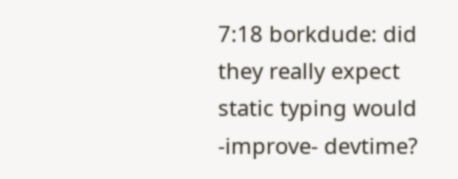7:18 borkdude: did they really expect static typing would -improve- devtime?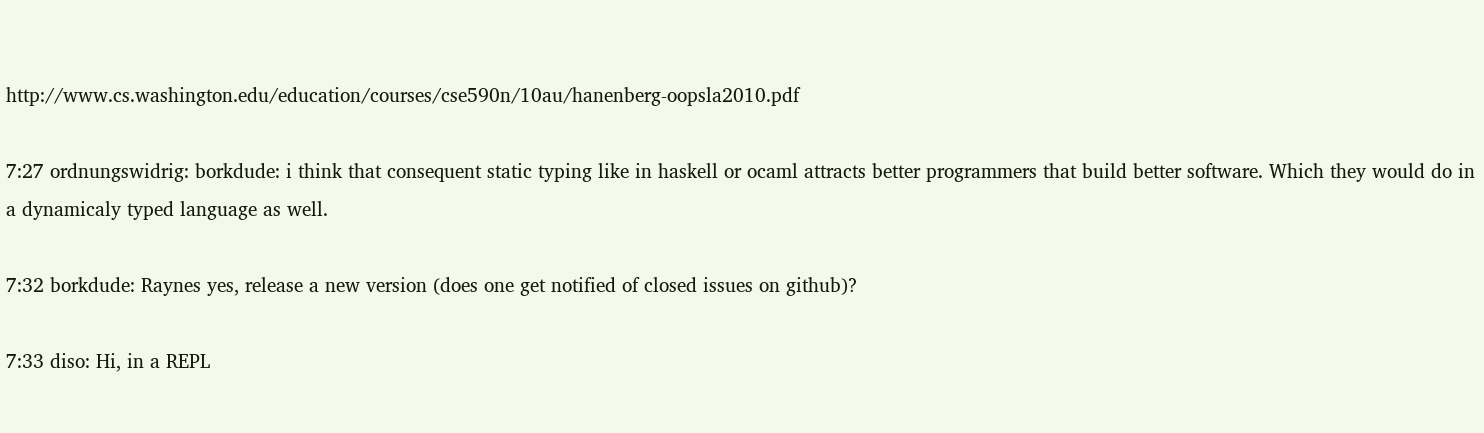http://www.cs.washington.edu/education/courses/cse590n/10au/hanenberg-oopsla2010.pdf

7:27 ordnungswidrig: borkdude: i think that consequent static typing like in haskell or ocaml attracts better programmers that build better software. Which they would do in a dynamicaly typed language as well.

7:32 borkdude: Raynes yes, release a new version (does one get notified of closed issues on github)?

7:33 diso: Hi, in a REPL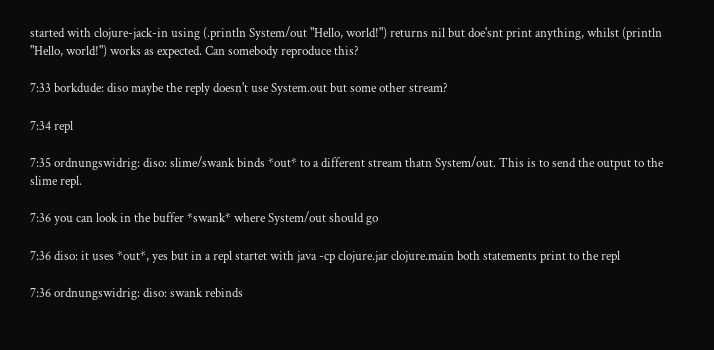started with clojure-jack-in using (.println System/out "Hello, world!") returns nil but doe'snt print anything, whilst (println "Hello, world!") works as expected. Can somebody reproduce this?

7:33 borkdude: diso maybe the reply doesn't use System.out but some other stream?

7:34 repl

7:35 ordnungswidrig: diso: slime/swank binds *out* to a different stream thatn System/out. This is to send the output to the slime repl.

7:36 you can look in the buffer *swank* where System/out should go

7:36 diso: it uses *out*, yes but in a repl startet with java -cp clojure.jar clojure.main both statements print to the repl

7:36 ordnungswidrig: diso: swank rebinds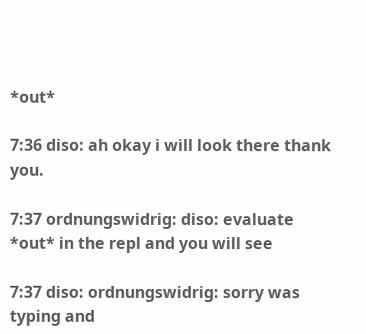*out*

7:36 diso: ah okay i will look there thank you.

7:37 ordnungswidrig: diso: evaluate *out* in the repl and you will see

7:37 diso: ordnungswidrig: sorry was typing and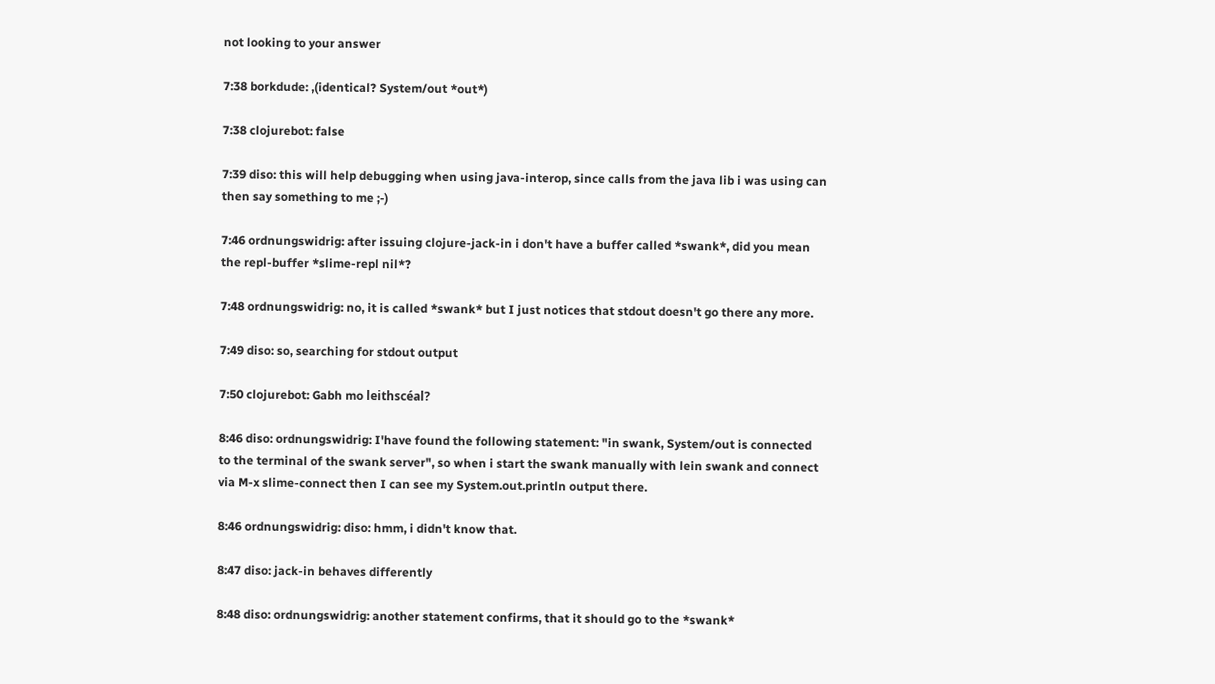not looking to your answer

7:38 borkdude: ,(identical? System/out *out*)

7:38 clojurebot: false

7:39 diso: this will help debugging when using java-interop, since calls from the java lib i was using can then say something to me ;-)

7:46 ordnungswidrig: after issuing clojure-jack-in i don't have a buffer called *swank*, did you mean the repl-buffer *slime-repl nil*?

7:48 ordnungswidrig: no, it is called *swank* but I just notices that stdout doesn't go there any more.

7:49 diso: so, searching for stdout output

7:50 clojurebot: Gabh mo leithscéal?

8:46 diso: ordnungswidrig: I'have found the following statement: "in swank, System/out is connected to the terminal of the swank server", so when i start the swank manually with lein swank and connect via M-x slime-connect then I can see my System.out.println output there.

8:46 ordnungswidrig: diso: hmm, i didn't know that.

8:47 diso: jack-in behaves differently

8:48 diso: ordnungswidrig: another statement confirms, that it should go to the *swank*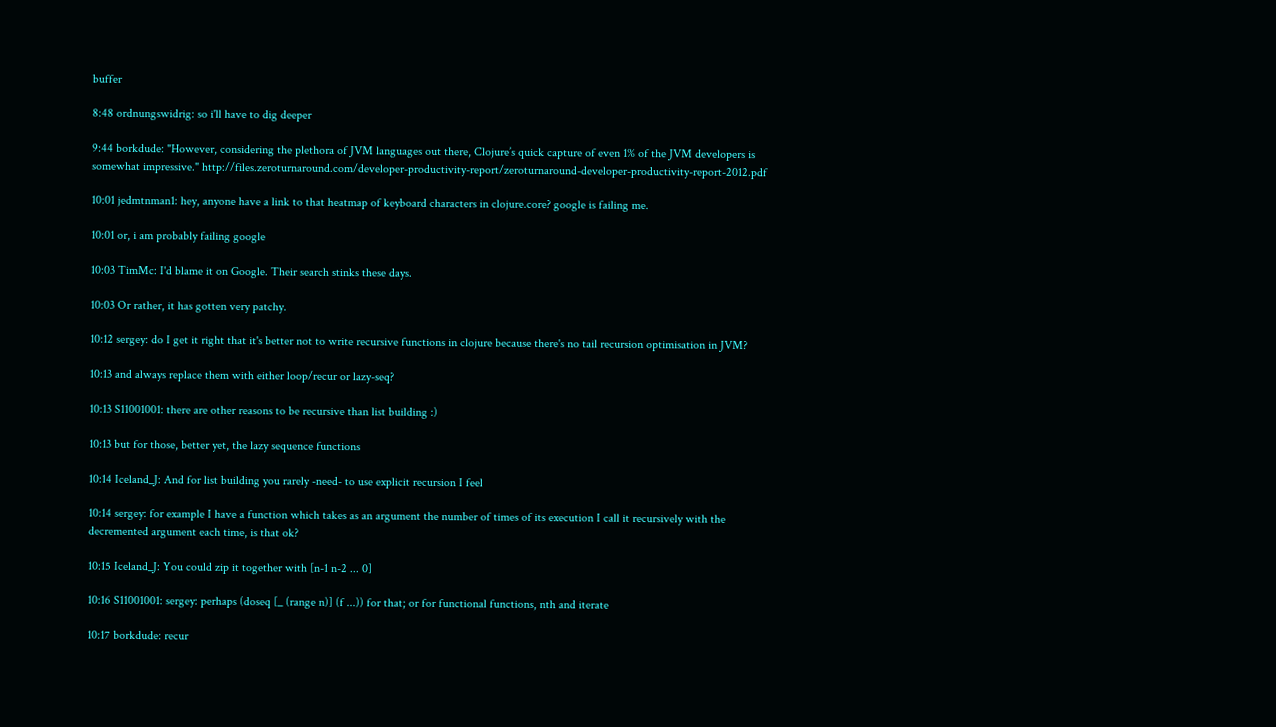buffer

8:48 ordnungswidrig: so i'll have to dig deeper

9:44 borkdude: "However, considering the plethora of JVM languages out there, Clojure’s quick capture of even 1% of the JVM developers is somewhat impressive." http://files.zeroturnaround.com/developer-productivity-report/zeroturnaround-developer-productivity-report-2012.pdf

10:01 jedmtnman1: hey, anyone have a link to that heatmap of keyboard characters in clojure.core? google is failing me.

10:01 or, i am probably failing google

10:03 TimMc: I'd blame it on Google. Their search stinks these days.

10:03 Or rather, it has gotten very patchy.

10:12 sergey: do I get it right that it's better not to write recursive functions in clojure because there's no tail recursion optimisation in JVM?

10:13 and always replace them with either loop/recur or lazy-seq?

10:13 S11001001: there are other reasons to be recursive than list building :)

10:13 but for those, better yet, the lazy sequence functions

10:14 Iceland_J: And for list building you rarely -need- to use explicit recursion I feel

10:14 sergey: for example I have a function which takes as an argument the number of times of its execution I call it recursively with the decremented argument each time, is that ok?

10:15 Iceland_J: You could zip it together with [n-1 n-2 ... 0]

10:16 S11001001: sergey: perhaps (doseq [_ (range n)] (f ...)) for that; or for functional functions, nth and iterate

10:17 borkdude: recur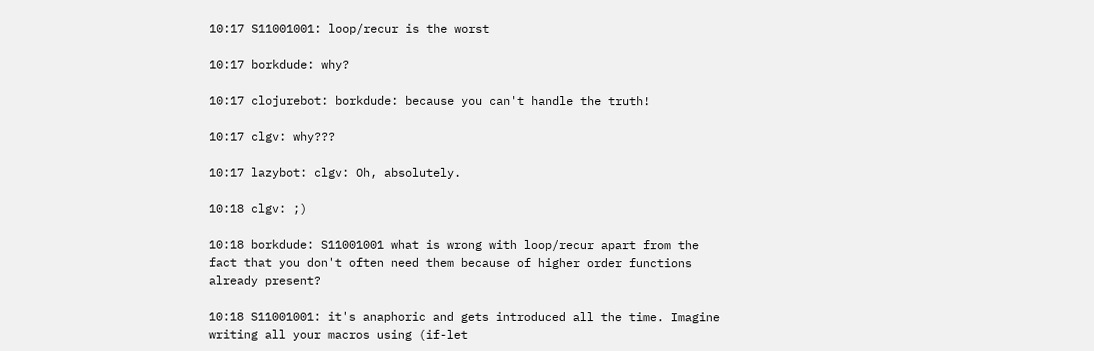10:17 S11001001: loop/recur is the worst

10:17 borkdude: why?

10:17 clojurebot: borkdude: because you can't handle the truth!

10:17 clgv: why???

10:17 lazybot: clgv: Oh, absolutely.

10:18 clgv: ;)

10:18 borkdude: S11001001 what is wrong with loop/recur apart from the fact that you don't often need them because of higher order functions already present?

10:18 S11001001: it's anaphoric and gets introduced all the time. Imagine writing all your macros using (if-let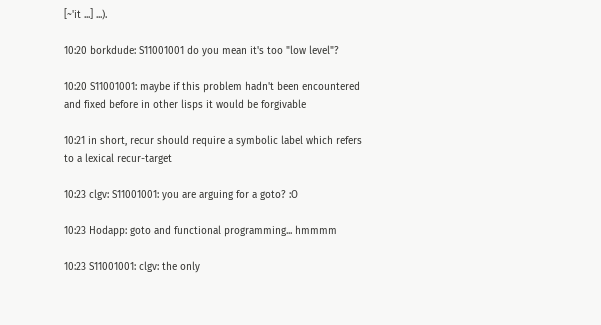[~'it ...] ...).

10:20 borkdude: S11001001 do you mean it's too "low level"?

10:20 S11001001: maybe if this problem hadn't been encountered and fixed before in other lisps it would be forgivable

10:21 in short, recur should require a symbolic label which refers to a lexical recur-target

10:23 clgv: S11001001: you are arguing for a goto? :O

10:23 Hodapp: goto and functional programming... hmmmm

10:23 S11001001: clgv: the only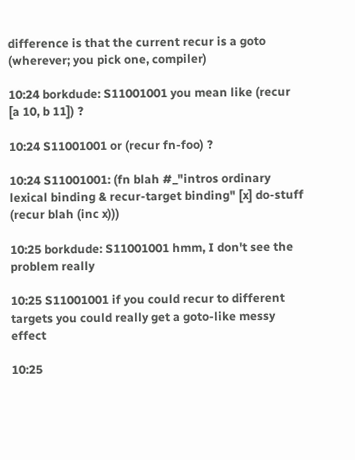difference is that the current recur is a goto (wherever; you pick one, compiler)

10:24 borkdude: S11001001 you mean like (recur [a 10, b 11]) ?

10:24 S11001001 or (recur fn-foo) ?

10:24 S11001001: (fn blah #_"intros ordinary lexical binding & recur-target binding" [x] do-stuff (recur blah (inc x)))

10:25 borkdude: S11001001 hmm, I don't see the problem really

10:25 S11001001 if you could recur to different targets you could really get a goto-like messy effect

10:25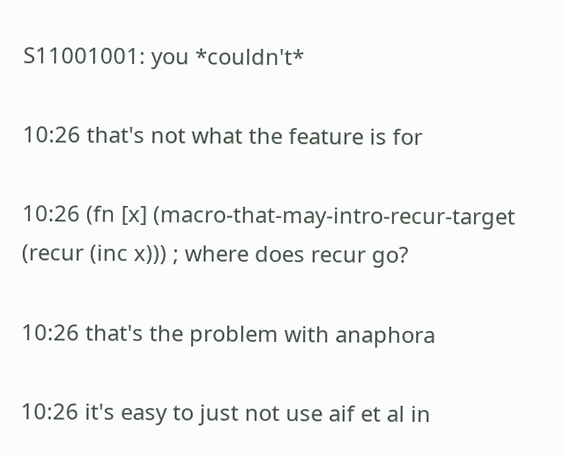S11001001: you *couldn't*

10:26 that's not what the feature is for

10:26 (fn [x] (macro-that-may-intro-recur-target (recur (inc x))) ; where does recur go?

10:26 that's the problem with anaphora

10:26 it's easy to just not use aif et al in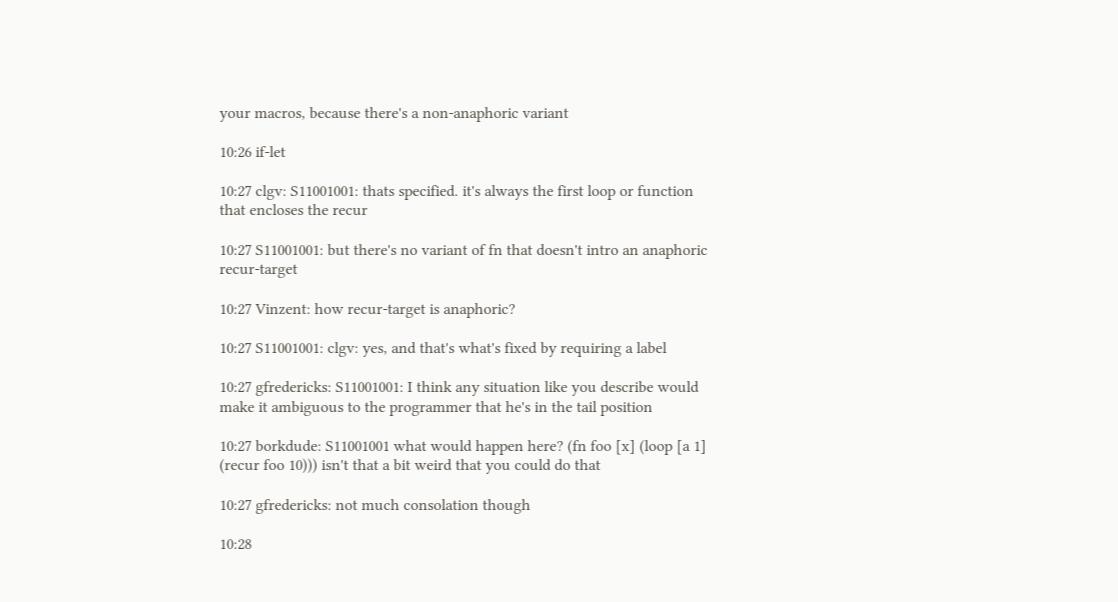your macros, because there's a non-anaphoric variant

10:26 if-let

10:27 clgv: S11001001: thats specified. it's always the first loop or function that encloses the recur

10:27 S11001001: but there's no variant of fn that doesn't intro an anaphoric recur-target

10:27 Vinzent: how recur-target is anaphoric?

10:27 S11001001: clgv: yes, and that's what's fixed by requiring a label

10:27 gfredericks: S11001001: I think any situation like you describe would make it ambiguous to the programmer that he's in the tail position

10:27 borkdude: S11001001 what would happen here? (fn foo [x] (loop [a 1] (recur foo 10))) isn't that a bit weird that you could do that

10:27 gfredericks: not much consolation though

10:28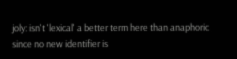joly: isn't 'lexical' a better term here than anaphoric since no new identifier is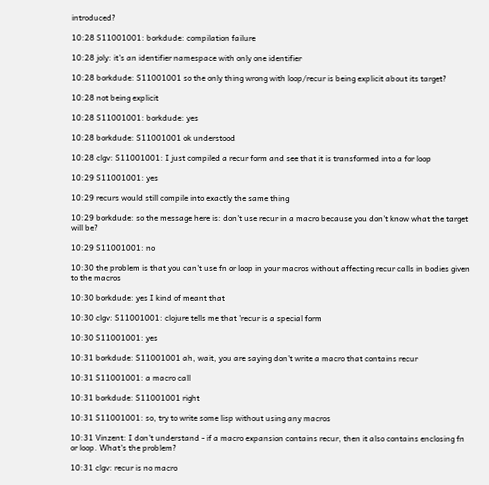introduced?

10:28 S11001001: borkdude: compilation failure

10:28 joly: it's an identifier namespace with only one identifier

10:28 borkdude: S11001001 so the only thing wrong with loop/recur is being explicit about its target?

10:28 not being explicit

10:28 S11001001: borkdude: yes

10:28 borkdude: S11001001 ok understood

10:28 clgv: S11001001: I just compiled a recur form and see that it is transformed into a for loop

10:29 S11001001: yes

10:29 recurs would still compile into exactly the same thing

10:29 borkdude: so the message here is: don't use recur in a macro because you don't know what the target will be?

10:29 S11001001: no

10:30 the problem is that you can't use fn or loop in your macros without affecting recur calls in bodies given to the macros

10:30 borkdude: yes I kind of meant that

10:30 clgv: S11001001: clojure tells me that 'recur is a special form

10:30 S11001001: yes

10:31 borkdude: S11001001 ah, wait, you are saying don't write a macro that contains recur

10:31 S11001001: a macro call

10:31 borkdude: S11001001 right

10:31 S11001001: so, try to write some lisp without using any macros

10:31 Vinzent: I don't understand - if a macro expansion contains recur, then it also contains enclosing fn or loop. What's the problem?

10:31 clgv: recur is no macro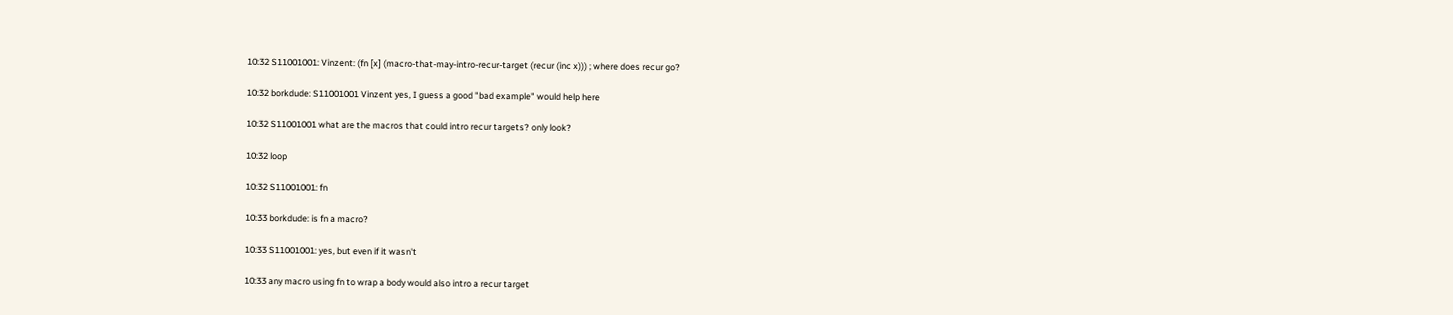10:32 S11001001: Vinzent: (fn [x] (macro-that-may-intro-recur-target (recur (inc x))) ; where does recur go?

10:32 borkdude: S11001001 Vinzent yes, I guess a good "bad example" would help here

10:32 S11001001 what are the macros that could intro recur targets? only look?

10:32 loop

10:32 S11001001: fn

10:33 borkdude: is fn a macro?

10:33 S11001001: yes, but even if it wasn't

10:33 any macro using fn to wrap a body would also intro a recur target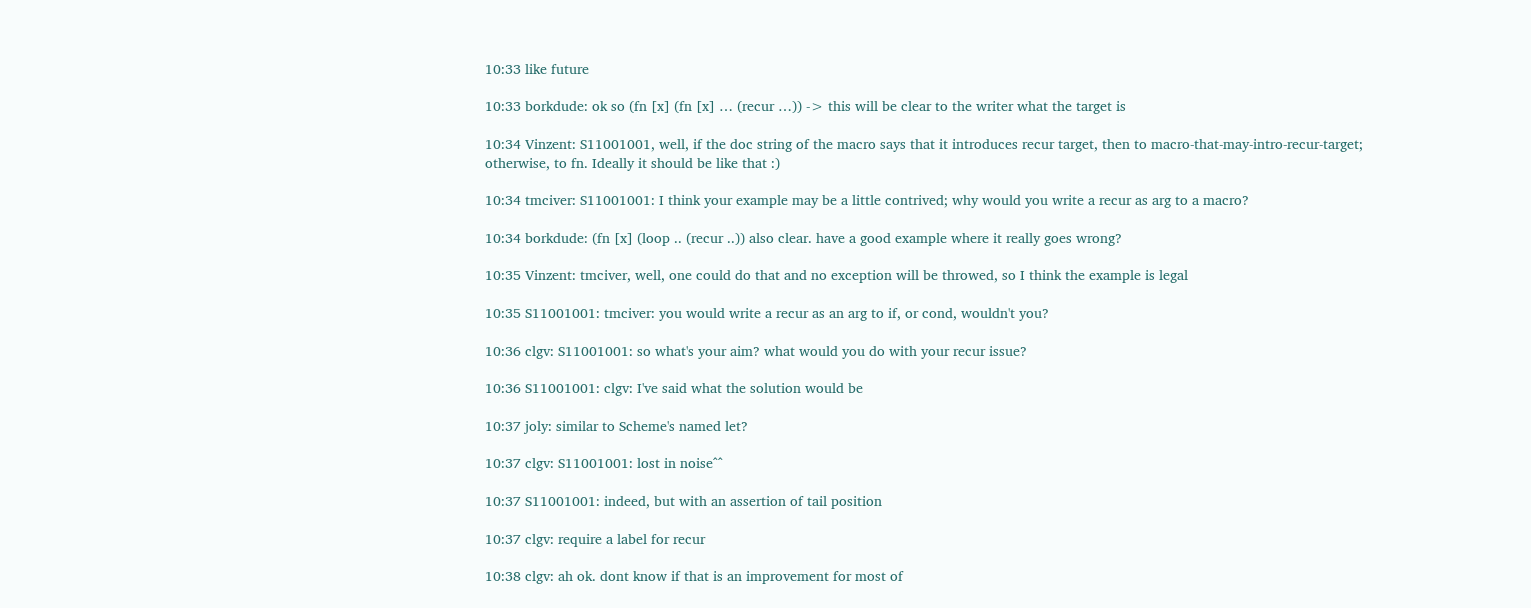10:33 like future

10:33 borkdude: ok so (fn [x] (fn [x] … (recur …)) -> this will be clear to the writer what the target is

10:34 Vinzent: S11001001, well, if the doc string of the macro says that it introduces recur target, then to macro-that-may-intro-recur-target; otherwise, to fn. Ideally it should be like that :)

10:34 tmciver: S11001001: I think your example may be a little contrived; why would you write a recur as arg to a macro?

10:34 borkdude: (fn [x] (loop .. (recur ..)) also clear. have a good example where it really goes wrong?

10:35 Vinzent: tmciver, well, one could do that and no exception will be throwed, so I think the example is legal

10:35 S11001001: tmciver: you would write a recur as an arg to if, or cond, wouldn't you?

10:36 clgv: S11001001: so what's your aim? what would you do with your recur issue?

10:36 S11001001: clgv: I've said what the solution would be

10:37 joly: similar to Scheme's named let?

10:37 clgv: S11001001: lost in noise^^

10:37 S11001001: indeed, but with an assertion of tail position

10:37 clgv: require a label for recur

10:38 clgv: ah ok. dont know if that is an improvement for most of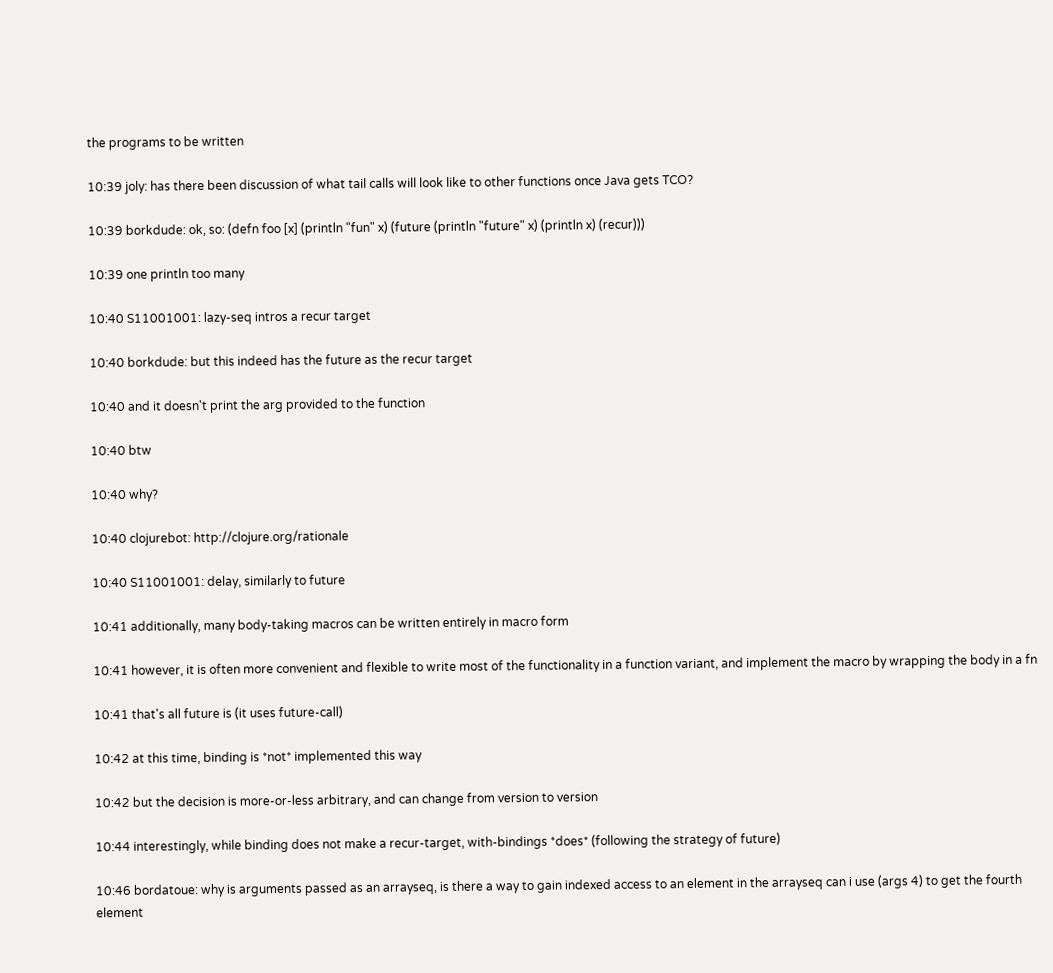the programs to be written

10:39 joly: has there been discussion of what tail calls will look like to other functions once Java gets TCO?

10:39 borkdude: ok, so: (defn foo [x] (println "fun" x) (future (println "future" x) (println x) (recur)))

10:39 one println too many

10:40 S11001001: lazy-seq intros a recur target

10:40 borkdude: but this indeed has the future as the recur target

10:40 and it doesn't print the arg provided to the function

10:40 btw

10:40 why?

10:40 clojurebot: http://clojure.org/rationale

10:40 S11001001: delay, similarly to future

10:41 additionally, many body-taking macros can be written entirely in macro form

10:41 however, it is often more convenient and flexible to write most of the functionality in a function variant, and implement the macro by wrapping the body in a fn

10:41 that's all future is (it uses future-call)

10:42 at this time, binding is *not* implemented this way

10:42 but the decision is more-or-less arbitrary, and can change from version to version

10:44 interestingly, while binding does not make a recur-target, with-bindings *does* (following the strategy of future)

10:46 bordatoue: why is arguments passed as an arrayseq, is there a way to gain indexed access to an element in the arrayseq can i use (args 4) to get the fourth element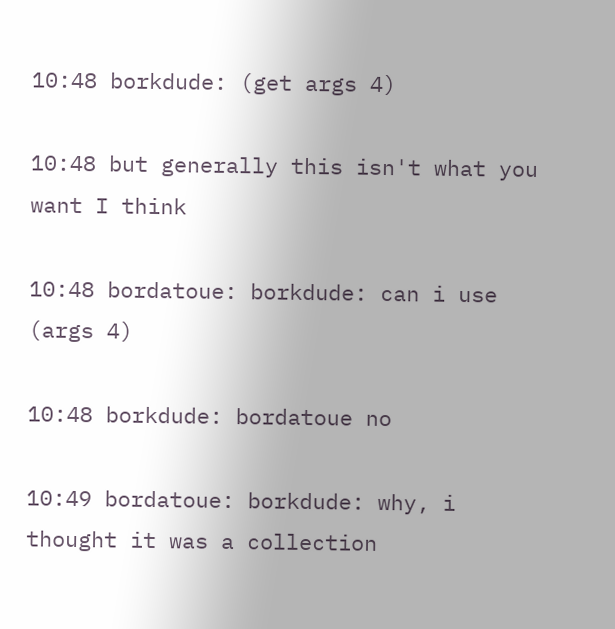10:48 borkdude: (get args 4)

10:48 but generally this isn't what you want I think

10:48 bordatoue: borkdude: can i use (args 4)

10:48 borkdude: bordatoue no

10:49 bordatoue: borkdude: why, i thought it was a collection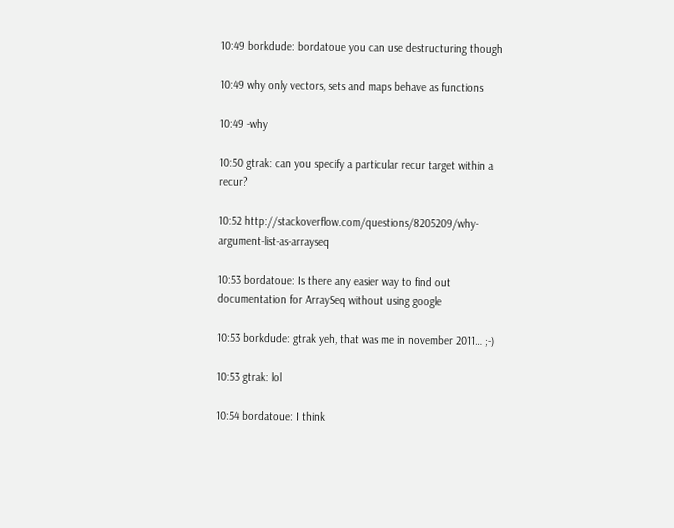10:49 borkdude: bordatoue you can use destructuring though

10:49 why only vectors, sets and maps behave as functions

10:49 -why

10:50 gtrak: can you specify a particular recur target within a recur?

10:52 http://stackoverflow.com/questions/8205209/why-argument-list-as-arrayseq

10:53 bordatoue: Is there any easier way to find out documentation for ArraySeq without using google

10:53 borkdude: gtrak yeh, that was me in november 2011… ;-)

10:53 gtrak: lol

10:54 bordatoue: I think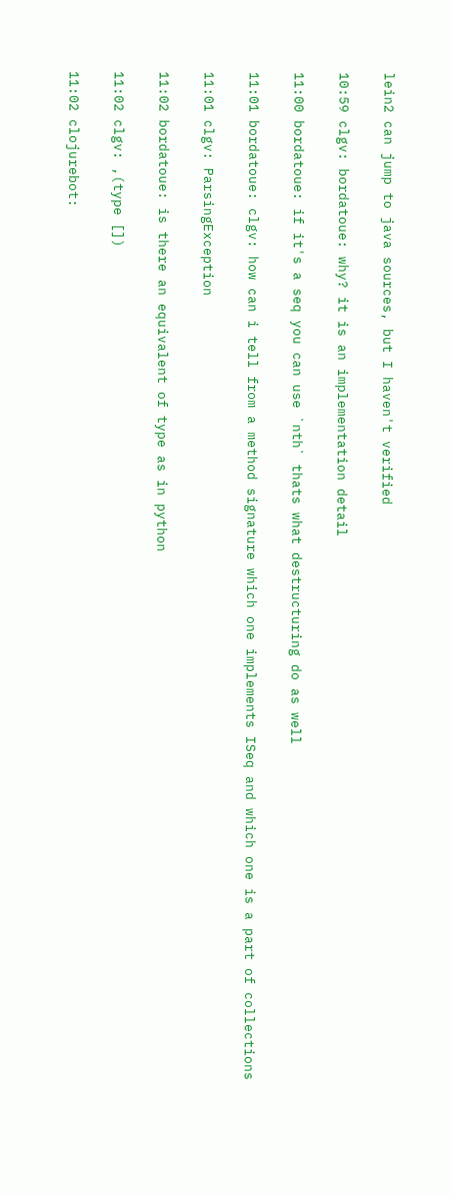lein2 can jump to java sources, but I haven't verified

10:59 clgv: bordatoue: why? it is an implementation detail

11:00 bordatoue: if it's a seq you can use `nth` thats what destructuring do as well

11:01 bordatoue: clgv: how can i tell from a method signature which one implements ISeq and which one is a part of collections

11:01 clgv: ParsingException

11:02 bordatoue: is there an equivalent of type as in python

11:02 clgv: ,(type [])

11:02 clojurebot: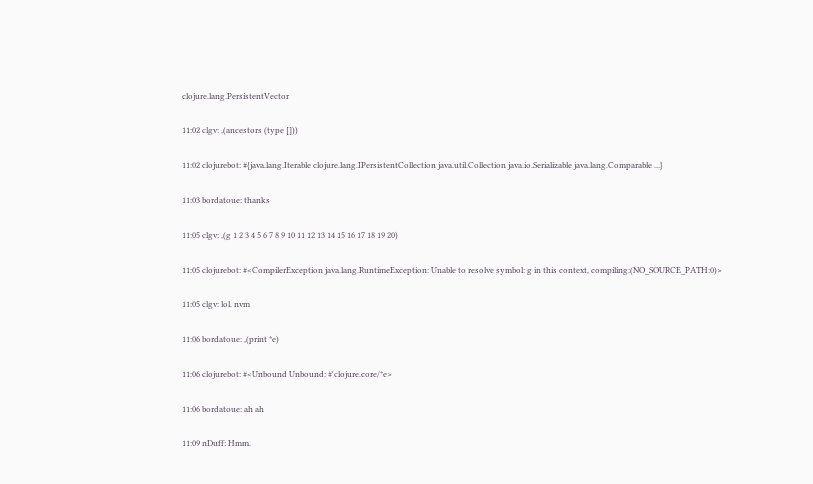clojure.lang.PersistentVector

11:02 clgv: ,(ancestors (type []))

11:02 clojurebot: #{java.lang.Iterable clojure.lang.IPersistentCollection java.util.Collection java.io.Serializable java.lang.Comparable ...}

11:03 bordatoue: thanks

11:05 clgv: ,(g 1 2 3 4 5 6 7 8 9 10 11 12 13 14 15 16 17 18 19 20)

11:05 clojurebot: #<CompilerException java.lang.RuntimeException: Unable to resolve symbol: g in this context, compiling:(NO_SOURCE_PATH:0)>

11:05 clgv: lol. nvm

11:06 bordatoue: ,(print *e)

11:06 clojurebot: #<Unbound Unbound: #'clojure.core/*e>

11:06 bordatoue: ah ah

11:09 nDuff: Hmm.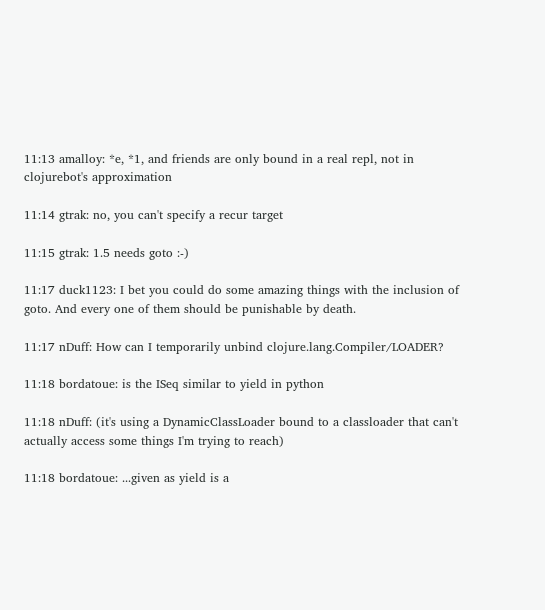11:13 amalloy: *e, *1, and friends are only bound in a real repl, not in clojurebot's approximation

11:14 gtrak: no, you can't specify a recur target

11:15 gtrak: 1.5 needs goto :-)

11:17 duck1123: I bet you could do some amazing things with the inclusion of goto. And every one of them should be punishable by death.

11:17 nDuff: How can I temporarily unbind clojure.lang.Compiler/LOADER?

11:18 bordatoue: is the ISeq similar to yield in python

11:18 nDuff: (it's using a DynamicClassLoader bound to a classloader that can't actually access some things I'm trying to reach)

11:18 bordatoue: ...given as yield is a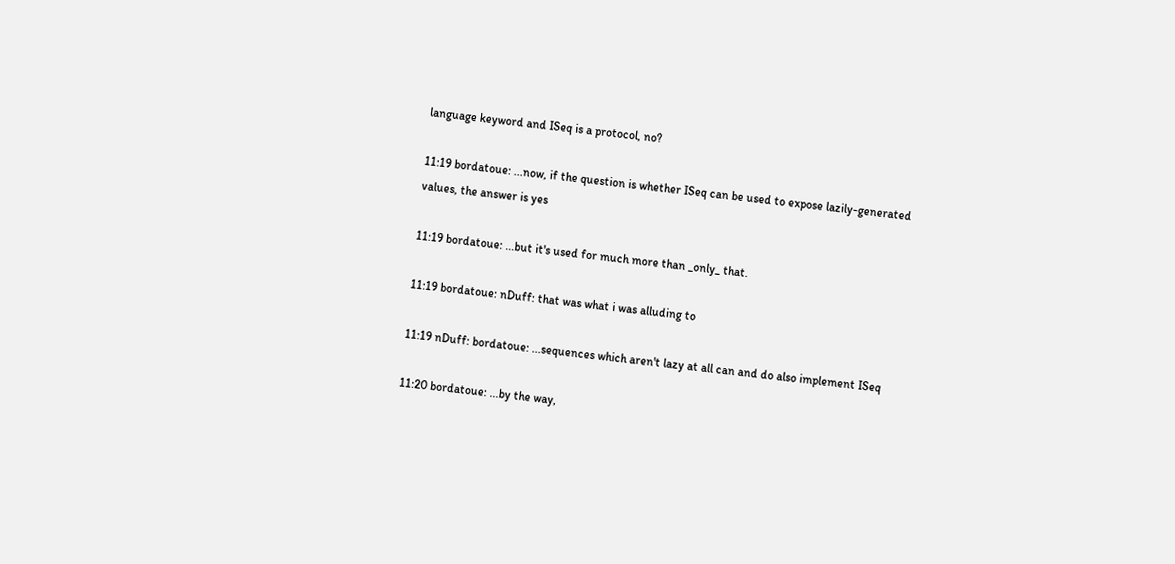language keyword and ISeq is a protocol, no?

11:19 bordatoue: ...now, if the question is whether ISeq can be used to expose lazily-generated values, the answer is yes

11:19 bordatoue: ...but it's used for much more than _only_ that.

11:19 bordatoue: nDuff: that was what i was alluding to

11:19 nDuff: bordatoue: ...sequences which aren't lazy at all can and do also implement ISeq

11:20 bordatoue: ...by the way,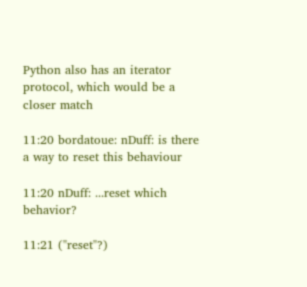Python also has an iterator protocol, which would be a closer match

11:20 bordatoue: nDuff: is there a way to reset this behaviour

11:20 nDuff: ...reset which behavior?

11:21 ("reset"?)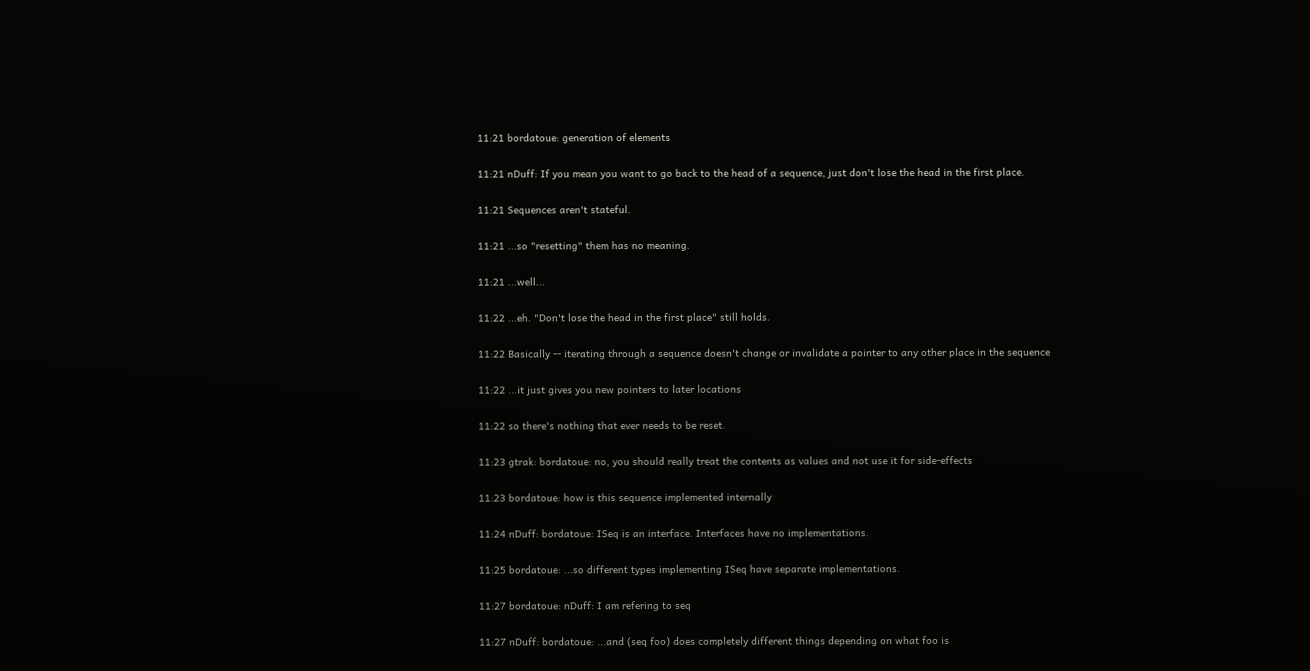11:21 bordatoue: generation of elements

11:21 nDuff: If you mean you want to go back to the head of a sequence, just don't lose the head in the first place.

11:21 Sequences aren't stateful.

11:21 ...so "resetting" them has no meaning.

11:21 ...well...

11:22 ...eh. "Don't lose the head in the first place" still holds.

11:22 Basically -- iterating through a sequence doesn't change or invalidate a pointer to any other place in the sequence

11:22 ...it just gives you new pointers to later locations

11:22 so there's nothing that ever needs to be reset.

11:23 gtrak: bordatoue: no, you should really treat the contents as values and not use it for side-effects

11:23 bordatoue: how is this sequence implemented internally

11:24 nDuff: bordatoue: ISeq is an interface. Interfaces have no implementations.

11:25 bordatoue: ...so different types implementing ISeq have separate implementations.

11:27 bordatoue: nDuff: I am refering to seq

11:27 nDuff: bordatoue: ...and (seq foo) does completely different things depending on what foo is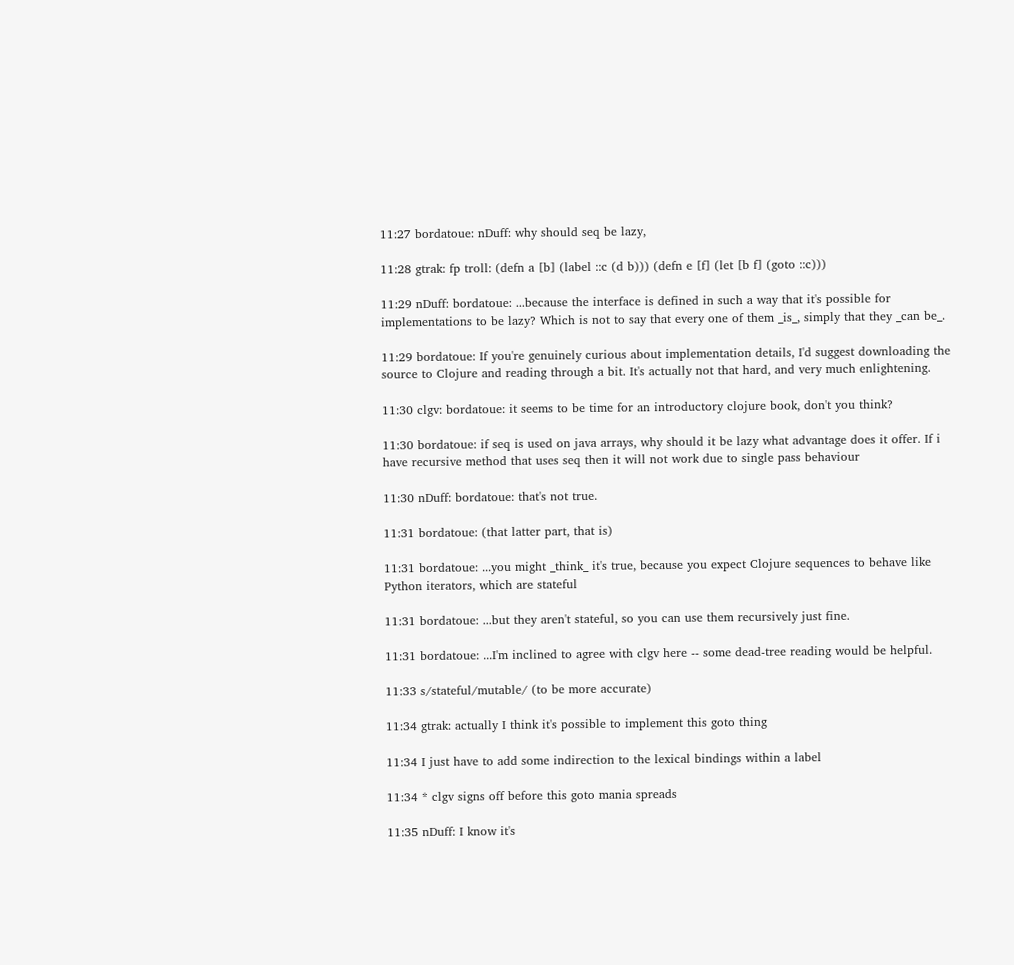11:27 bordatoue: nDuff: why should seq be lazy,

11:28 gtrak: fp troll: (defn a [b] (label ::c (d b))) (defn e [f] (let [b f] (goto ::c)))

11:29 nDuff: bordatoue: ...because the interface is defined in such a way that it's possible for implementations to be lazy? Which is not to say that every one of them _is_, simply that they _can be_.

11:29 bordatoue: If you're genuinely curious about implementation details, I'd suggest downloading the source to Clojure and reading through a bit. It's actually not that hard, and very much enlightening.

11:30 clgv: bordatoue: it seems to be time for an introductory clojure book, don't you think?

11:30 bordatoue: if seq is used on java arrays, why should it be lazy what advantage does it offer. If i have recursive method that uses seq then it will not work due to single pass behaviour

11:30 nDuff: bordatoue: that's not true.

11:31 bordatoue: (that latter part, that is)

11:31 bordatoue: ...you might _think_ it's true, because you expect Clojure sequences to behave like Python iterators, which are stateful

11:31 bordatoue: ...but they aren't stateful, so you can use them recursively just fine.

11:31 bordatoue: ...I'm inclined to agree with clgv here -- some dead-tree reading would be helpful.

11:33 s/stateful/mutable/ (to be more accurate)

11:34 gtrak: actually I think it's possible to implement this goto thing

11:34 I just have to add some indirection to the lexical bindings within a label

11:34 * clgv signs off before this goto mania spreads

11:35 nDuff: I know it's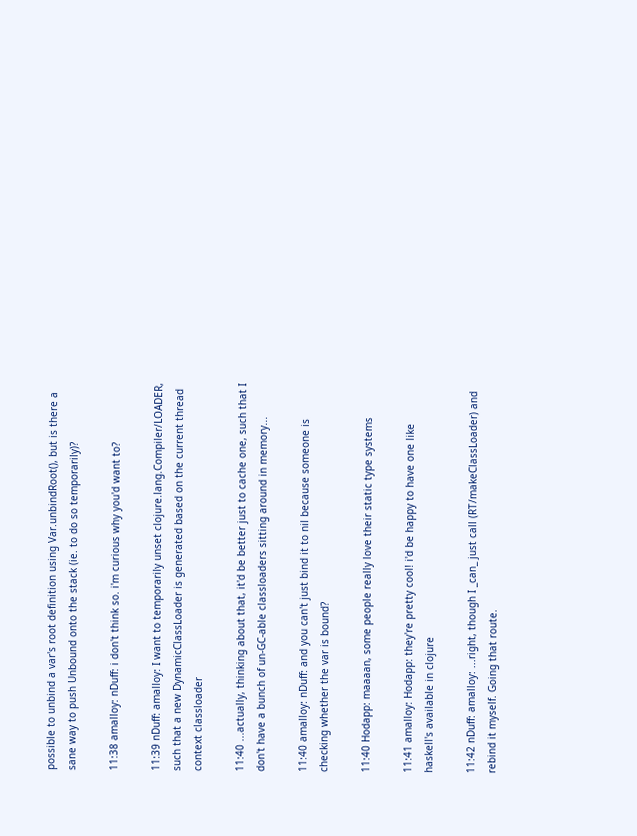possible to unbind a var's root definition using Var.unbindRoot(), but is there a sane way to push Unbound onto the stack (ie. to do so temporarily)?

11:38 amalloy: nDuff: i don't think so. i'm curious why you'd want to?

11:39 nDuff: amalloy: I want to temporarily unset clojure.lang.Compiler/LOADER, such that a new DynamicClassLoader is generated based on the current thread context classloader

11:40 ...actually, thinking about that, it'd be better just to cache one, such that I don't have a bunch of un-GC-able classloaders sitting around in memory...

11:40 amalloy: nDuff: and you can't just bind it to nil because someone is checking whether the var is bound?

11:40 Hodapp: maaaan, some people really love their static type systems

11:41 amalloy: Hodapp: they're pretty cool! i'd be happy to have one like haskell's available in clojure

11:42 nDuff: amalloy: ...right, though I _can_ just call (RT/makeClassLoader) and rebind it myself. Going that route.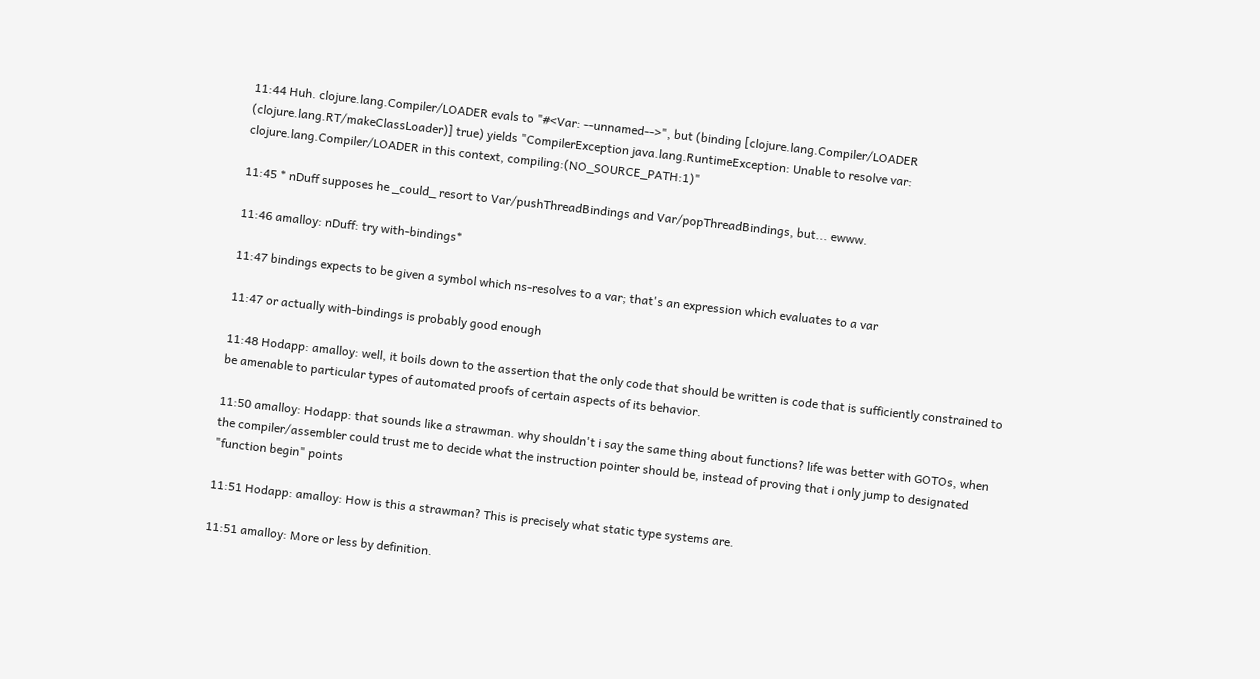11:44 Huh. clojure.lang.Compiler/LOADER evals to "#<Var: --unnamed-->", but (binding [clojure.lang.Compiler/LOADER (clojure.lang.RT/makeClassLoader)] true) yields "CompilerException java.lang.RuntimeException: Unable to resolve var: clojure.lang.Compiler/LOADER in this context, compiling:(NO_SOURCE_PATH:1)"

11:45 * nDuff supposes he _could_ resort to Var/pushThreadBindings and Var/popThreadBindings, but... ewww.

11:46 amalloy: nDuff: try with-bindings*

11:47 bindings expects to be given a symbol which ns-resolves to a var; that's an expression which evaluates to a var

11:47 or actually with-bindings is probably good enough

11:48 Hodapp: amalloy: well, it boils down to the assertion that the only code that should be written is code that is sufficiently constrained to be amenable to particular types of automated proofs of certain aspects of its behavior.

11:50 amalloy: Hodapp: that sounds like a strawman. why shouldn't i say the same thing about functions? life was better with GOTOs, when the compiler/assembler could trust me to decide what the instruction pointer should be, instead of proving that i only jump to designated "function begin" points

11:51 Hodapp: amalloy: How is this a strawman? This is precisely what static type systems are.

11:51 amalloy: More or less by definition.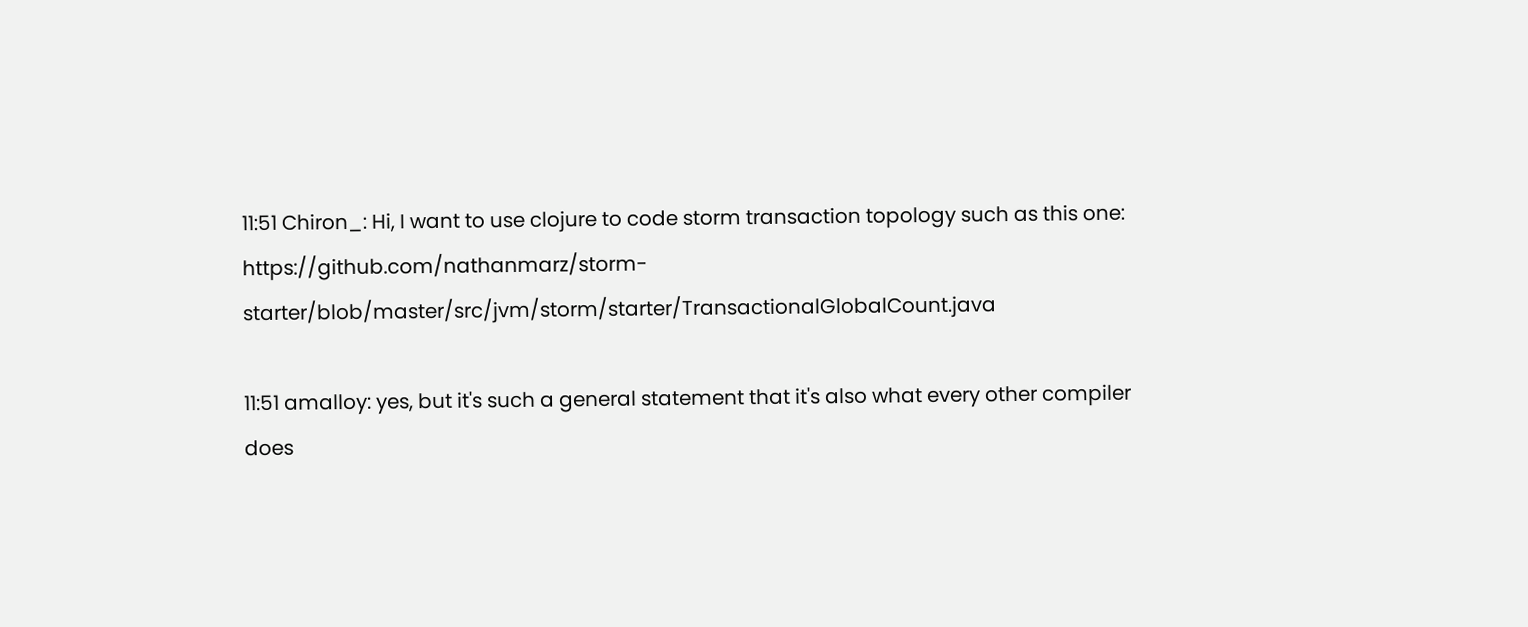11:51 Chiron_: Hi, I want to use clojure to code storm transaction topology such as this one: https://github.com/nathanmarz/storm-starter/blob/master/src/jvm/storm/starter/TransactionalGlobalCount.java

11:51 amalloy: yes, but it's such a general statement that it's also what every other compiler does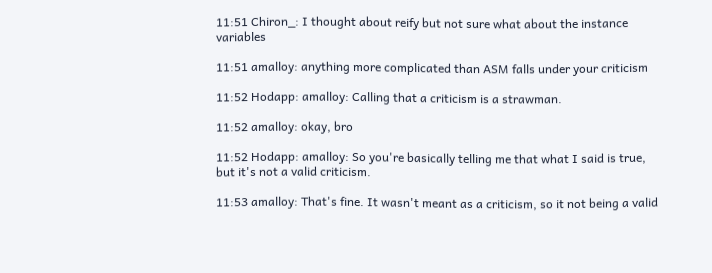11:51 Chiron_: I thought about reify but not sure what about the instance variables

11:51 amalloy: anything more complicated than ASM falls under your criticism

11:52 Hodapp: amalloy: Calling that a criticism is a strawman.

11:52 amalloy: okay, bro

11:52 Hodapp: amalloy: So you're basically telling me that what I said is true, but it's not a valid criticism.

11:53 amalloy: That's fine. It wasn't meant as a criticism, so it not being a valid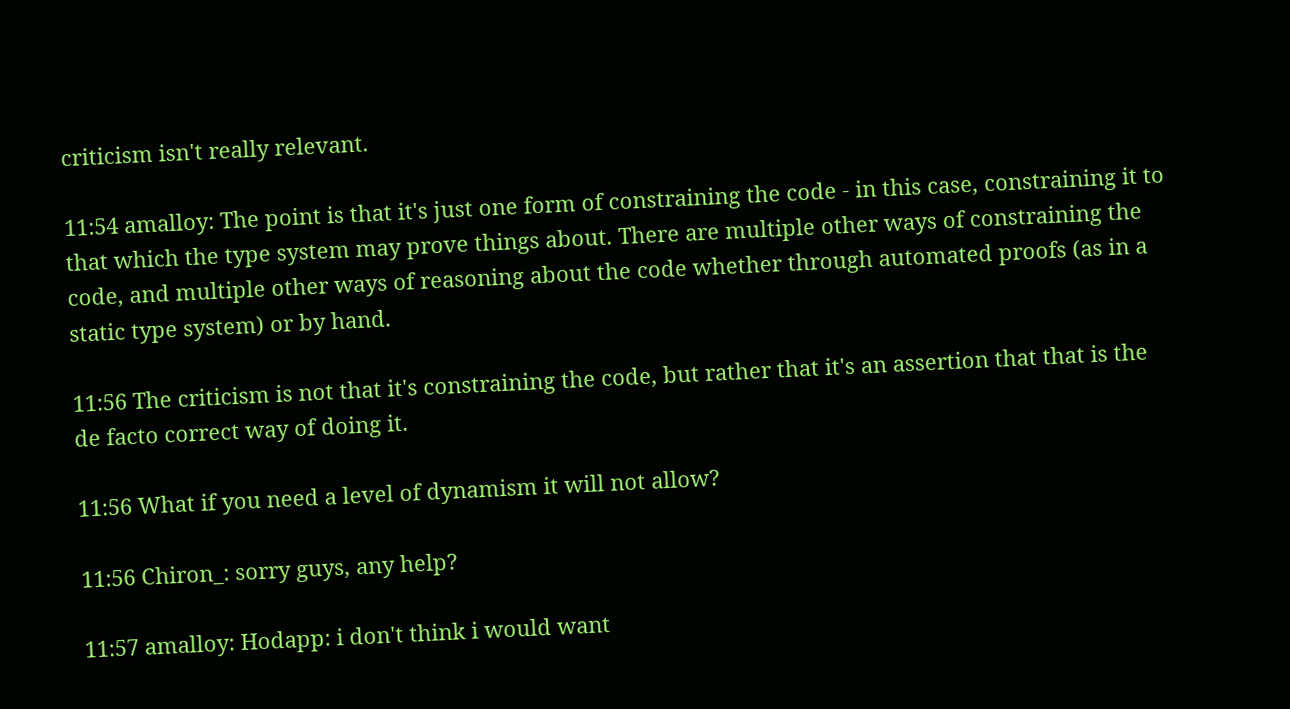criticism isn't really relevant.

11:54 amalloy: The point is that it's just one form of constraining the code - in this case, constraining it to that which the type system may prove things about. There are multiple other ways of constraining the code, and multiple other ways of reasoning about the code whether through automated proofs (as in a static type system) or by hand.

11:56 The criticism is not that it's constraining the code, but rather that it's an assertion that that is the de facto correct way of doing it.

11:56 What if you need a level of dynamism it will not allow?

11:56 Chiron_: sorry guys, any help?

11:57 amalloy: Hodapp: i don't think i would want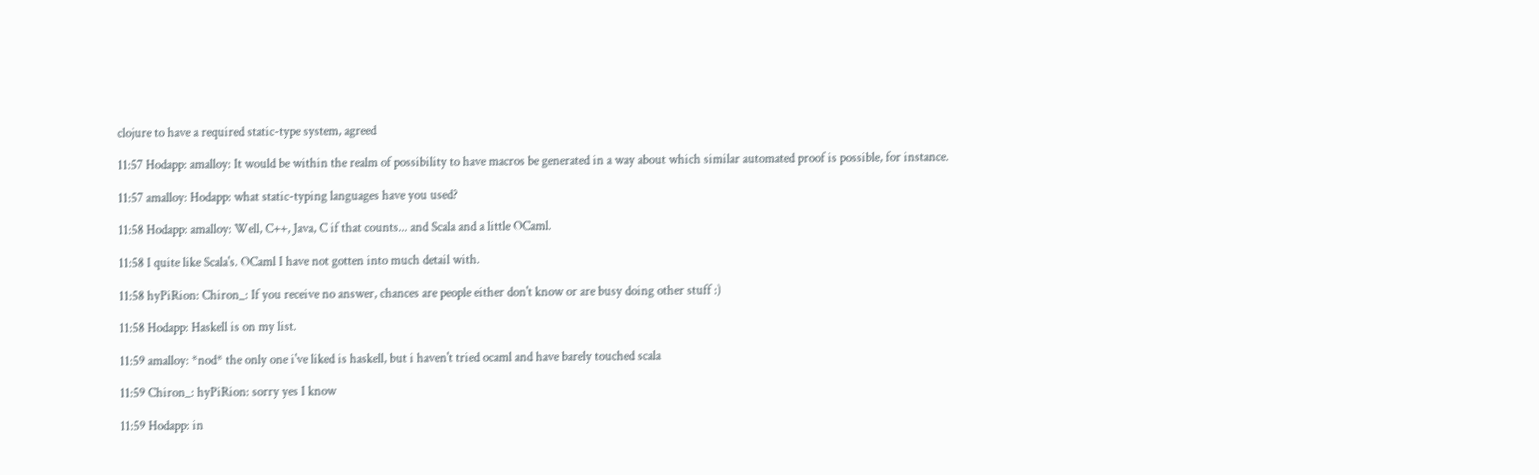clojure to have a required static-type system, agreed

11:57 Hodapp: amalloy: It would be within the realm of possibility to have macros be generated in a way about which similar automated proof is possible, for instance.

11:57 amalloy: Hodapp: what static-typing languages have you used?

11:58 Hodapp: amalloy: Well, C++, Java, C if that counts... and Scala and a little OCaml.

11:58 I quite like Scala's. OCaml I have not gotten into much detail with.

11:58 hyPiRion: Chiron_: If you receive no answer, chances are people either don't know or are busy doing other stuff :)

11:58 Hodapp: Haskell is on my list.

11:59 amalloy: *nod* the only one i've liked is haskell, but i haven't tried ocaml and have barely touched scala

11:59 Chiron_: hyPiRion: sorry yes I know

11:59 Hodapp: in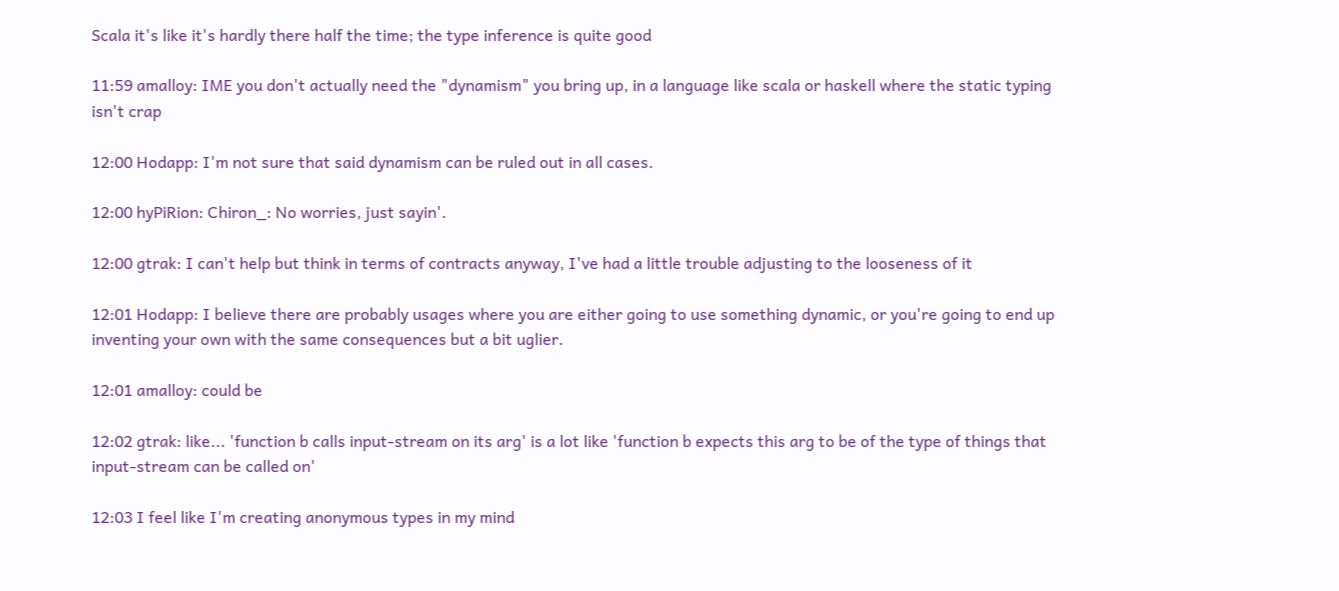Scala it's like it's hardly there half the time; the type inference is quite good

11:59 amalloy: IME you don't actually need the "dynamism" you bring up, in a language like scala or haskell where the static typing isn't crap

12:00 Hodapp: I'm not sure that said dynamism can be ruled out in all cases.

12:00 hyPiRion: Chiron_: No worries, just sayin'.

12:00 gtrak: I can't help but think in terms of contracts anyway, I've had a little trouble adjusting to the looseness of it

12:01 Hodapp: I believe there are probably usages where you are either going to use something dynamic, or you're going to end up inventing your own with the same consequences but a bit uglier.

12:01 amalloy: could be

12:02 gtrak: like... 'function b calls input-stream on its arg' is a lot like 'function b expects this arg to be of the type of things that input-stream can be called on'

12:03 I feel like I'm creating anonymous types in my mind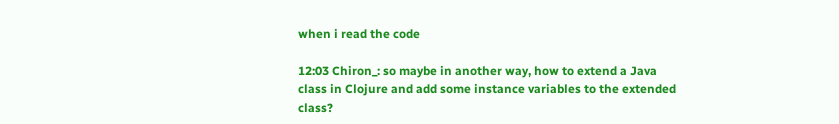when i read the code

12:03 Chiron_: so maybe in another way, how to extend a Java class in Clojure and add some instance variables to the extended class?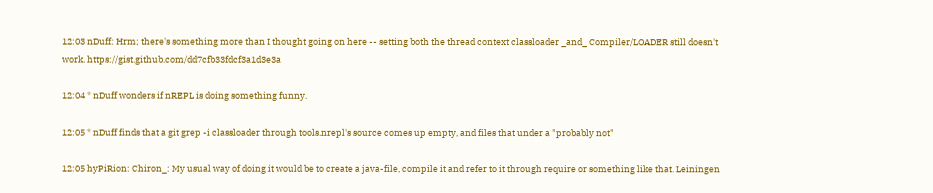12:03 nDuff: Hrm; there's something more than I thought going on here -- setting both the thread context classloader _and_ Compiler/LOADER still doesn't work. https://gist.github.com/dd7cfb33fdcf3a1d3e3a

12:04 * nDuff wonders if nREPL is doing something funny.

12:05 * nDuff finds that a git grep -i classloader through tools.nrepl's source comes up empty, and files that under a "probably not"

12:05 hyPiRion: Chiron_: My usual way of doing it would be to create a java-file, compile it and refer to it through require or something like that. Leiningen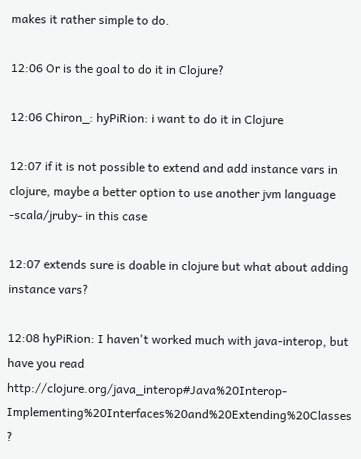makes it rather simple to do.

12:06 Or is the goal to do it in Clojure?

12:06 Chiron_: hyPiRion: i want to do it in Clojure

12:07 if it is not possible to extend and add instance vars in clojure, maybe a better option to use another jvm language -scala/jruby- in this case

12:07 extends sure is doable in clojure but what about adding instance vars?

12:08 hyPiRion: I haven't worked much with java-interop, but have you read http://clojure.org/java_interop#Java%20Interop-Implementing%20Interfaces%20and%20Extending%20Classes ?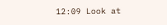12:09 Look at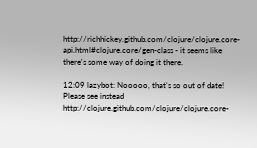http://richhickey.github.com/clojure/clojure.core-api.html#clojure.core/gen-class - it seems like there's some way of doing it there.

12:09 lazybot: Nooooo, that's so out of date! Please see instead http://clojure.github.com/clojure/clojure.core-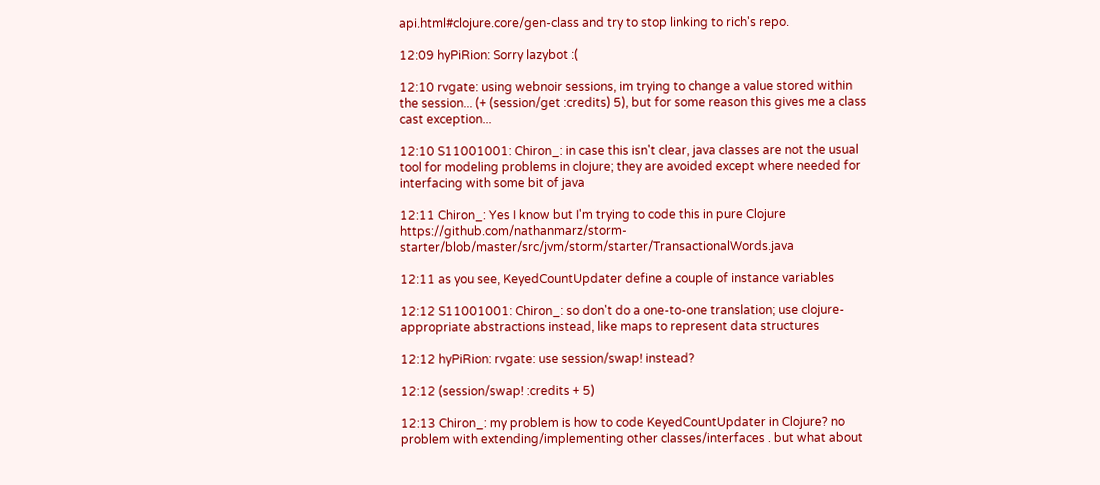api.html#clojure.core/gen-class and try to stop linking to rich's repo.

12:09 hyPiRion: Sorry lazybot :(

12:10 rvgate: using webnoir sessions, im trying to change a value stored within the session... (+ (session/get :credits) 5), but for some reason this gives me a class cast exception...

12:10 S11001001: Chiron_: in case this isn't clear, java classes are not the usual tool for modeling problems in clojure; they are avoided except where needed for interfacing with some bit of java

12:11 Chiron_: Yes I know but I'm trying to code this in pure Clojure https://github.com/nathanmarz/storm-starter/blob/master/src/jvm/storm/starter/TransactionalWords.java

12:11 as you see, KeyedCountUpdater define a couple of instance variables

12:12 S11001001: Chiron_: so don't do a one-to-one translation; use clojure-appropriate abstractions instead, like maps to represent data structures

12:12 hyPiRion: rvgate: use session/swap! instead?

12:12 (session/swap! :credits + 5)

12:13 Chiron_: my problem is how to code KeyedCountUpdater in Clojure? no problem with extending/implementing other classes/interfaces . but what about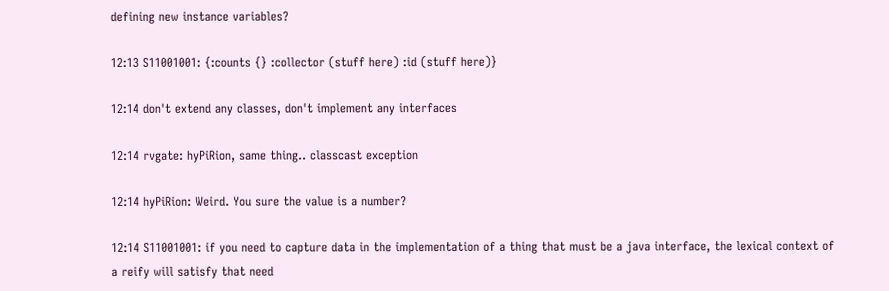defining new instance variables?

12:13 S11001001: {:counts {} :collector (stuff here) :id (stuff here)}

12:14 don't extend any classes, don't implement any interfaces

12:14 rvgate: hyPiRion, same thing.. classcast exception

12:14 hyPiRion: Weird. You sure the value is a number?

12:14 S11001001: if you need to capture data in the implementation of a thing that must be a java interface, the lexical context of a reify will satisfy that need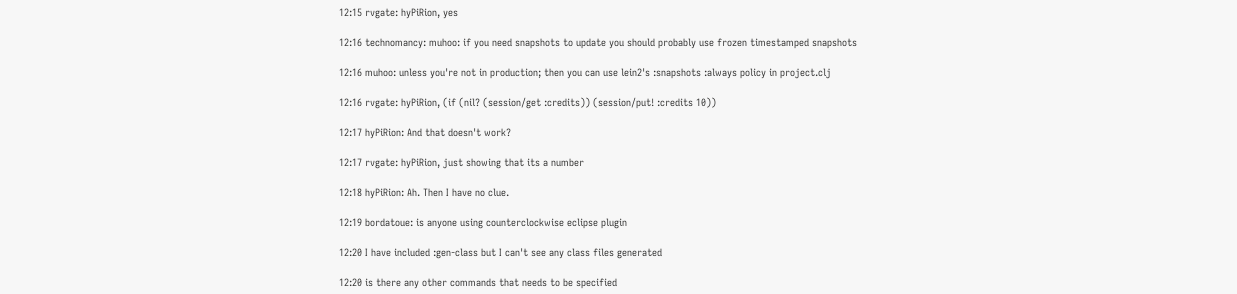12:15 rvgate: hyPiRion, yes

12:16 technomancy: muhoo: if you need snapshots to update you should probably use frozen timestamped snapshots

12:16 muhoo: unless you're not in production; then you can use lein2's :snapshots :always policy in project.clj

12:16 rvgate: hyPiRion, (if (nil? (session/get :credits)) (session/put! :credits 10))

12:17 hyPiRion: And that doesn't work?

12:17 rvgate: hyPiRion, just showing that its a number

12:18 hyPiRion: Ah. Then I have no clue.

12:19 bordatoue: is anyone using counterclockwise eclipse plugin

12:20 I have included :gen-class but I can't see any class files generated

12:20 is there any other commands that needs to be specified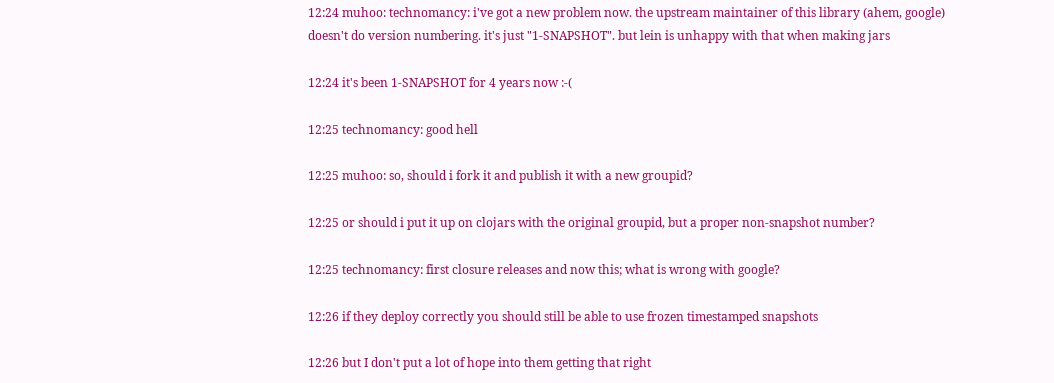12:24 muhoo: technomancy: i've got a new problem now. the upstream maintainer of this library (ahem, google) doesn't do version numbering. it's just "1-SNAPSHOT". but lein is unhappy with that when making jars

12:24 it's been 1-SNAPSHOT for 4 years now :-(

12:25 technomancy: good hell

12:25 muhoo: so, should i fork it and publish it with a new groupid?

12:25 or should i put it up on clojars with the original groupid, but a proper non-snapshot number?

12:25 technomancy: first closure releases and now this; what is wrong with google?

12:26 if they deploy correctly you should still be able to use frozen timestamped snapshots

12:26 but I don't put a lot of hope into them getting that right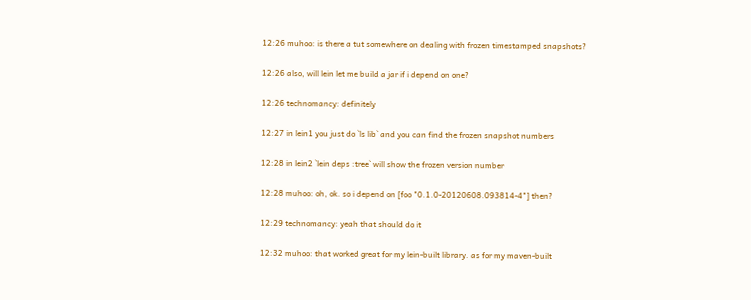12:26 muhoo: is there a tut somewhere on dealing with frozen timestamped snapshots?

12:26 also, will lein let me build a jar if i depend on one?

12:26 technomancy: definitely

12:27 in lein1 you just do `ls lib` and you can find the frozen snapshot numbers

12:28 in lein2 `lein deps :tree` will show the frozen version number

12:28 muhoo: oh, ok. so i depend on [foo "0.1.0-20120608.093814-4"] then?

12:29 technomancy: yeah that should do it

12:32 muhoo: that worked great for my lein-built library. as for my maven-built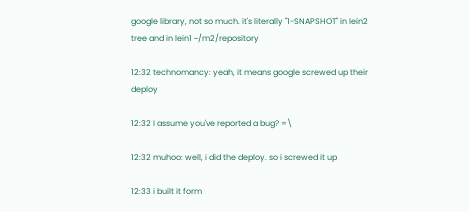google library, not so much. it's literally "1-SNAPSHOT" in lein2 tree and in lein1 ~/m2/repository

12:32 technomancy: yeah, it means google screwed up their deploy

12:32 I assume you've reported a bug? =\

12:32 muhoo: well, i did the deploy. so i screwed it up

12:33 i built it form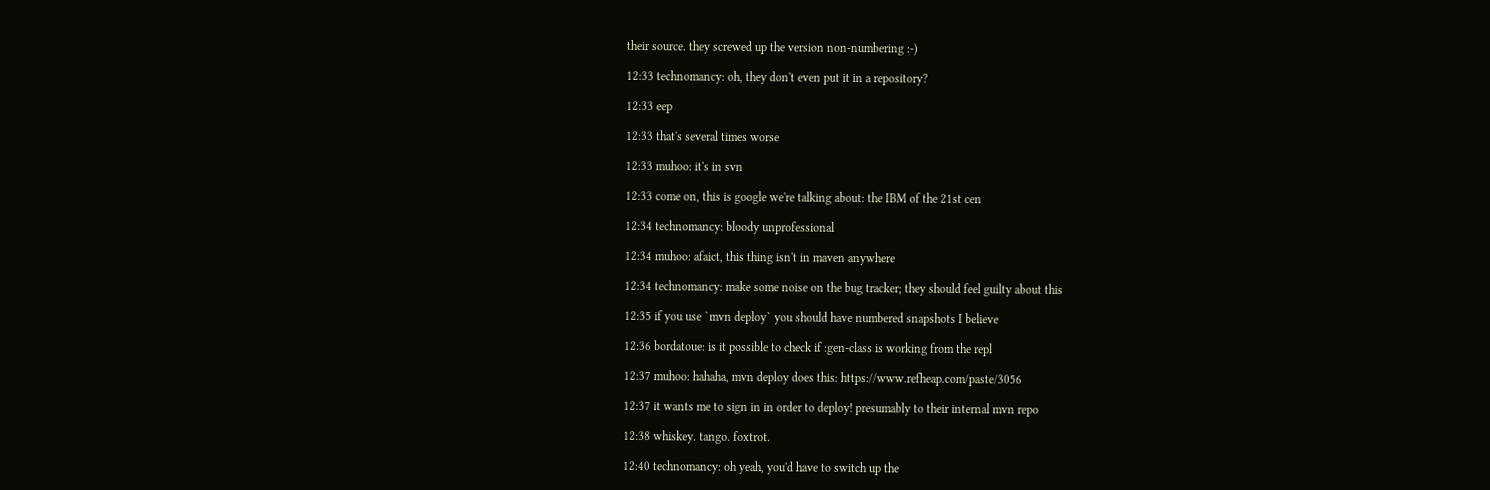their source. they screwed up the version non-numbering :-)

12:33 technomancy: oh, they don't even put it in a repository?

12:33 eep

12:33 that's several times worse

12:33 muhoo: it's in svn

12:33 come on, this is google we're talking about: the IBM of the 21st cen

12:34 technomancy: bloody unprofessional

12:34 muhoo: afaict, this thing isn't in maven anywhere

12:34 technomancy: make some noise on the bug tracker; they should feel guilty about this

12:35 if you use `mvn deploy` you should have numbered snapshots I believe

12:36 bordatoue: is it possible to check if :gen-class is working from the repl

12:37 muhoo: hahaha, mvn deploy does this: https://www.refheap.com/paste/3056

12:37 it wants me to sign in in order to deploy! presumably to their internal mvn repo

12:38 whiskey. tango. foxtrot.

12:40 technomancy: oh yeah, you'd have to switch up the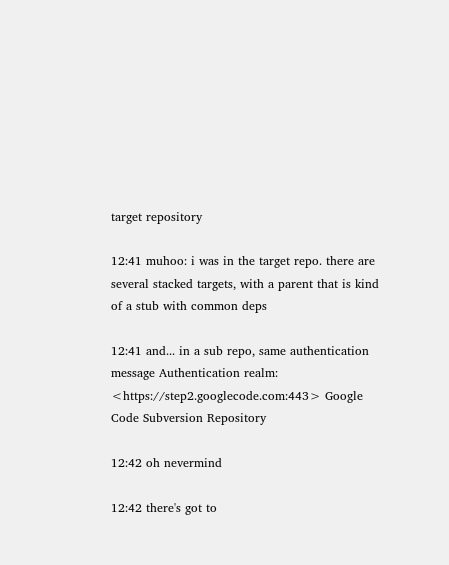target repository

12:41 muhoo: i was in the target repo. there are several stacked targets, with a parent that is kind of a stub with common deps

12:41 and... in a sub repo, same authentication message Authentication realm: <https://step2.googlecode.com:443> Google Code Subversion Repository

12:42 oh nevermind

12:42 there's got to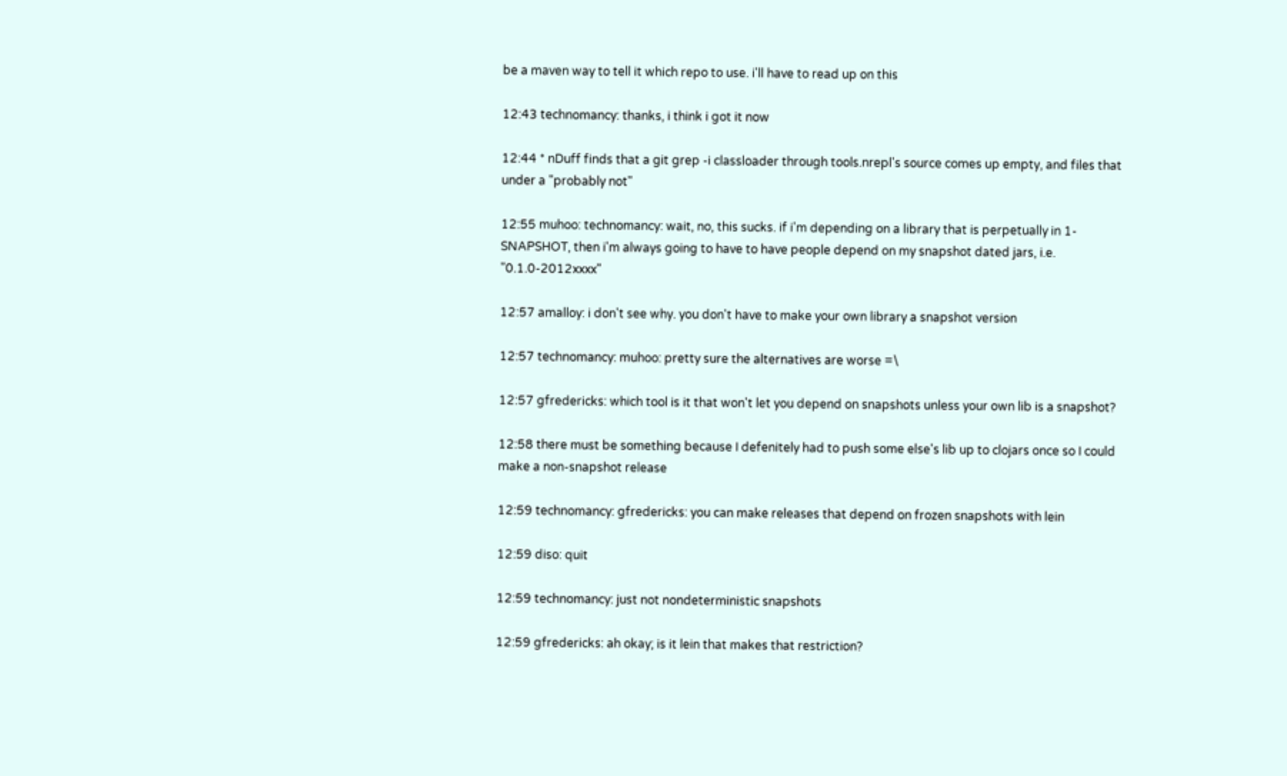be a maven way to tell it which repo to use. i'll have to read up on this

12:43 technomancy: thanks, i think i got it now

12:44 * nDuff finds that a git grep -i classloader through tools.nrepl's source comes up empty, and files that under a "probably not"

12:55 muhoo: technomancy: wait, no, this sucks. if i'm depending on a library that is perpetually in 1-SNAPSHOT, then i'm always going to have to have people depend on my snapshot dated jars, i.e. "0.1.0-2012xxxx"

12:57 amalloy: i don't see why. you don't have to make your own library a snapshot version

12:57 technomancy: muhoo: pretty sure the alternatives are worse =\

12:57 gfredericks: which tool is it that won't let you depend on snapshots unless your own lib is a snapshot?

12:58 there must be something because I defenitely had to push some else's lib up to clojars once so I could make a non-snapshot release

12:59 technomancy: gfredericks: you can make releases that depend on frozen snapshots with lein

12:59 diso: quit

12:59 technomancy: just not nondeterministic snapshots

12:59 gfredericks: ah okay; is it lein that makes that restriction?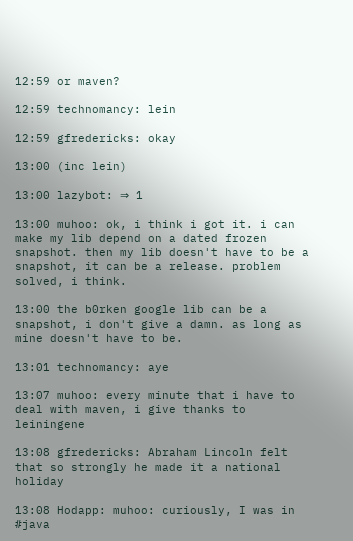12:59 or maven?

12:59 technomancy: lein

12:59 gfredericks: okay

13:00 (inc lein)

13:00 lazybot: ⇒ 1

13:00 muhoo: ok, i think i got it. i can make my lib depend on a dated frozen snapshot. then my lib doesn't have to be a snapshot, it can be a release. problem solved, i think.

13:00 the b0rken google lib can be a snapshot, i don't give a damn. as long as mine doesn't have to be.

13:01 technomancy: aye

13:07 muhoo: every minute that i have to deal with maven, i give thanks to leiningene

13:08 gfredericks: Abraham Lincoln felt that so strongly he made it a national holiday

13:08 Hodapp: muhoo: curiously, I was in #java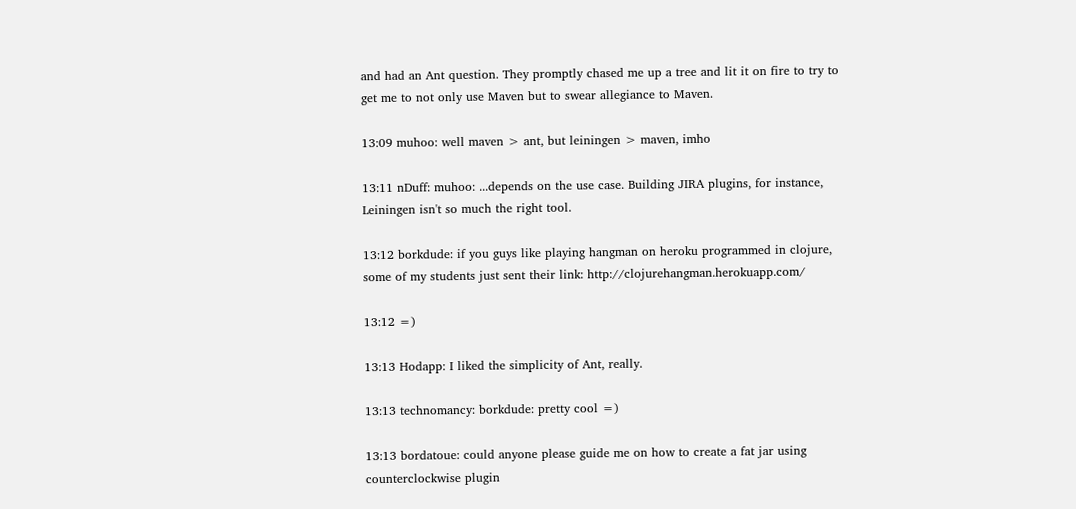and had an Ant question. They promptly chased me up a tree and lit it on fire to try to get me to not only use Maven but to swear allegiance to Maven.

13:09 muhoo: well maven > ant, but leiningen > maven, imho

13:11 nDuff: muhoo: ...depends on the use case. Building JIRA plugins, for instance, Leiningen isn't so much the right tool.

13:12 borkdude: if you guys like playing hangman on heroku programmed in clojure, some of my students just sent their link: http://clojurehangman.herokuapp.com/

13:12 =)

13:13 Hodapp: I liked the simplicity of Ant, really.

13:13 technomancy: borkdude: pretty cool =)

13:13 bordatoue: could anyone please guide me on how to create a fat jar using counterclockwise plugin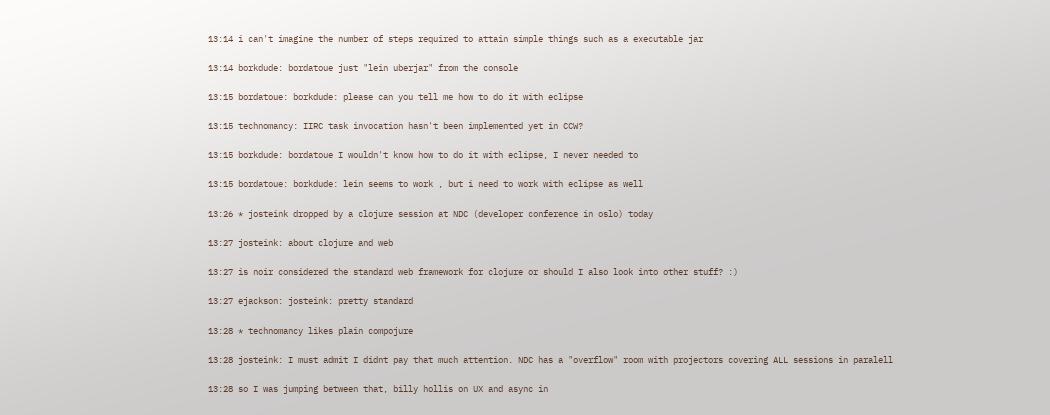13:14 i can't imagine the number of steps required to attain simple things such as a executable jar

13:14 borkdude: bordatoue just "lein uberjar" from the console

13:15 bordatoue: borkdude: please can you tell me how to do it with eclipse

13:15 technomancy: IIRC task invocation hasn't been implemented yet in CCW?

13:15 borkdude: bordatoue I wouldn't know how to do it with eclipse, I never needed to

13:15 bordatoue: borkdude: lein seems to work , but i need to work with eclipse as well

13:26 * josteink dropped by a clojure session at NDC (developer conference in oslo) today

13:27 josteink: about clojure and web

13:27 is noir considered the standard web framework for clojure or should I also look into other stuff? :)

13:27 ejackson: josteink: pretty standard

13:28 * technomancy likes plain compojure

13:28 josteink: I must admit I didnt pay that much attention. NDC has a "overflow" room with projectors covering ALL sessions in paralell

13:28 so I was jumping between that, billy hollis on UX and async in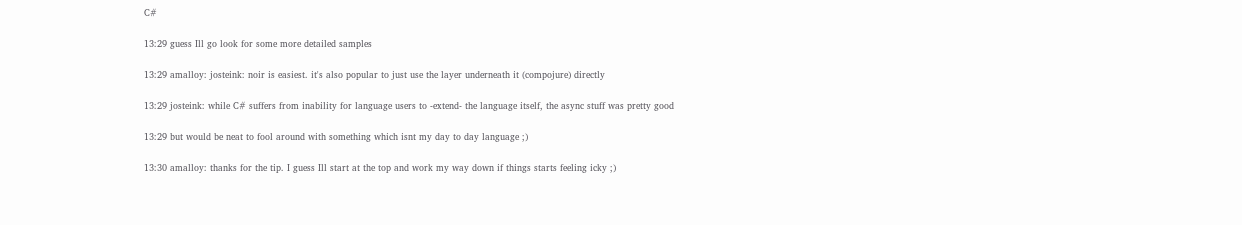C#

13:29 guess Ill go look for some more detailed samples

13:29 amalloy: josteink: noir is easiest. it's also popular to just use the layer underneath it (compojure) directly

13:29 josteink: while C# suffers from inability for language users to -extend- the language itself, the async stuff was pretty good

13:29 but would be neat to fool around with something which isnt my day to day language ;)

13:30 amalloy: thanks for the tip. I guess Ill start at the top and work my way down if things starts feeling icky ;)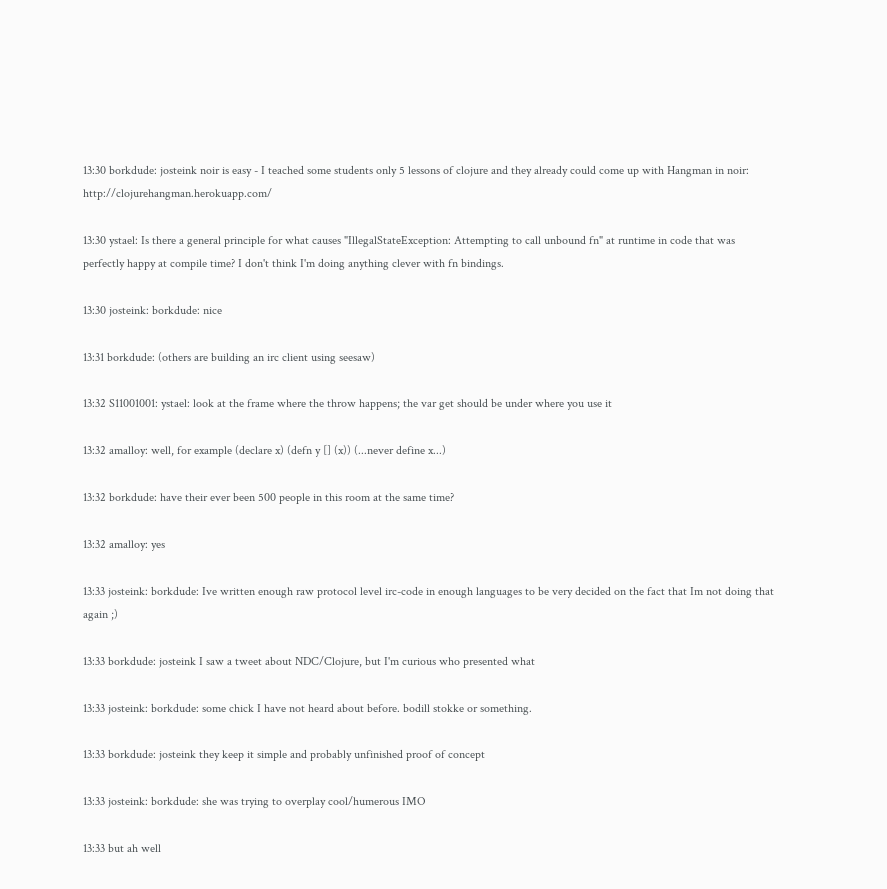13:30 borkdude: josteink noir is easy - I teached some students only 5 lessons of clojure and they already could come up with Hangman in noir: http://clojurehangman.herokuapp.com/

13:30 ystael: Is there a general principle for what causes "IllegalStateException: Attempting to call unbound fn" at runtime in code that was perfectly happy at compile time? I don't think I'm doing anything clever with fn bindings.

13:30 josteink: borkdude: nice

13:31 borkdude: (others are building an irc client using seesaw)

13:32 S11001001: ystael: look at the frame where the throw happens; the var get should be under where you use it

13:32 amalloy: well, for example (declare x) (defn y [] (x)) (...never define x...)

13:32 borkdude: have their ever been 500 people in this room at the same time?

13:32 amalloy: yes

13:33 josteink: borkdude: Ive written enough raw protocol level irc-code in enough languages to be very decided on the fact that Im not doing that again ;)

13:33 borkdude: josteink I saw a tweet about NDC/Clojure, but I'm curious who presented what

13:33 josteink: borkdude: some chick I have not heard about before. bodill stokke or something.

13:33 borkdude: josteink they keep it simple and probably unfinished proof of concept

13:33 josteink: borkdude: she was trying to overplay cool/humerous IMO

13:33 but ah well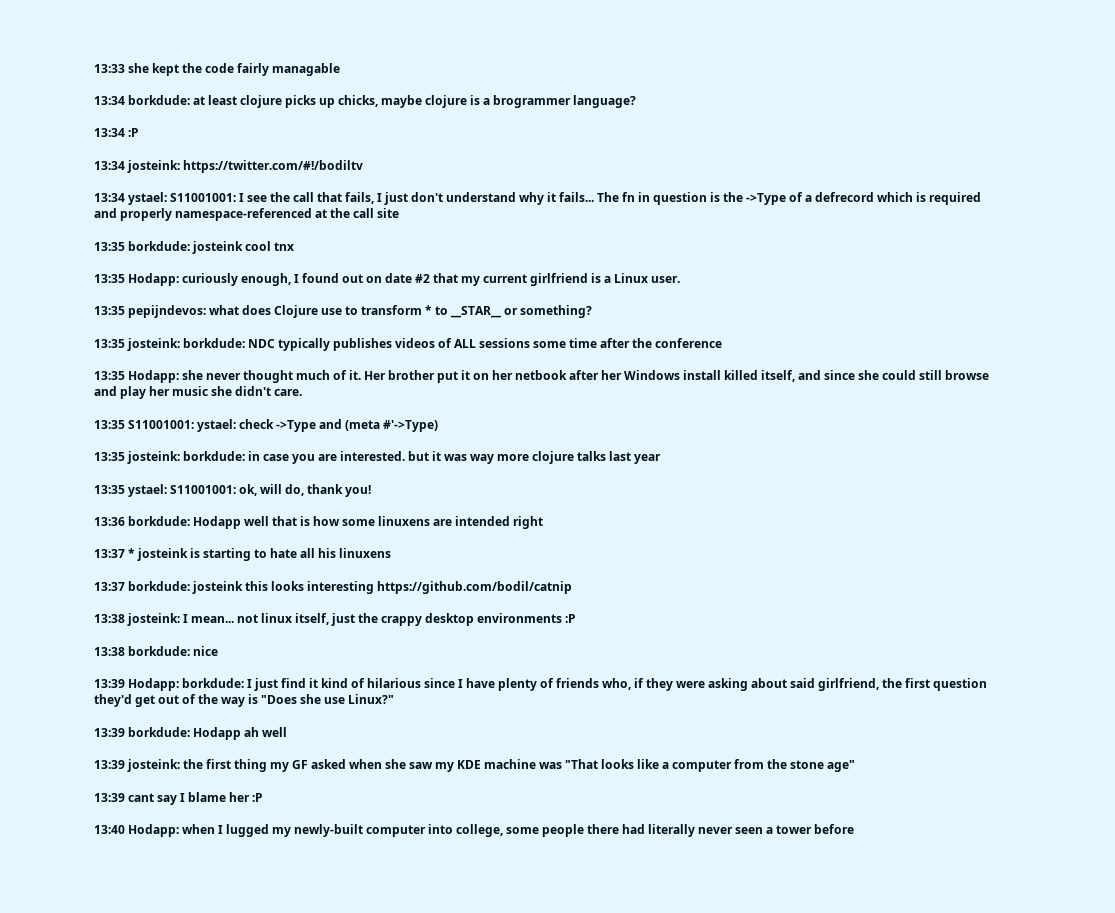13:33 she kept the code fairly managable

13:34 borkdude: at least clojure picks up chicks, maybe clojure is a brogrammer language?

13:34 :P

13:34 josteink: https://twitter.com/#!/bodiltv

13:34 ystael: S11001001: I see the call that fails, I just don't understand why it fails... The fn in question is the ->Type of a defrecord which is required and properly namespace-referenced at the call site

13:35 borkdude: josteink cool tnx

13:35 Hodapp: curiously enough, I found out on date #2 that my current girlfriend is a Linux user.

13:35 pepijndevos: what does Clojure use to transform * to __STAR__ or something?

13:35 josteink: borkdude: NDC typically publishes videos of ALL sessions some time after the conference

13:35 Hodapp: she never thought much of it. Her brother put it on her netbook after her Windows install killed itself, and since she could still browse and play her music she didn't care.

13:35 S11001001: ystael: check ->Type and (meta #'->Type)

13:35 josteink: borkdude: in case you are interested. but it was way more clojure talks last year

13:35 ystael: S11001001: ok, will do, thank you!

13:36 borkdude: Hodapp well that is how some linuxens are intended right

13:37 * josteink is starting to hate all his linuxens

13:37 borkdude: josteink this looks interesting https://github.com/bodil/catnip

13:38 josteink: I mean... not linux itself, just the crappy desktop environments :P

13:38 borkdude: nice

13:39 Hodapp: borkdude: I just find it kind of hilarious since I have plenty of friends who, if they were asking about said girlfriend, the first question they'd get out of the way is "Does she use Linux?"

13:39 borkdude: Hodapp ah well

13:39 josteink: the first thing my GF asked when she saw my KDE machine was "That looks like a computer from the stone age"

13:39 cant say I blame her :P

13:40 Hodapp: when I lugged my newly-built computer into college, some people there had literally never seen a tower before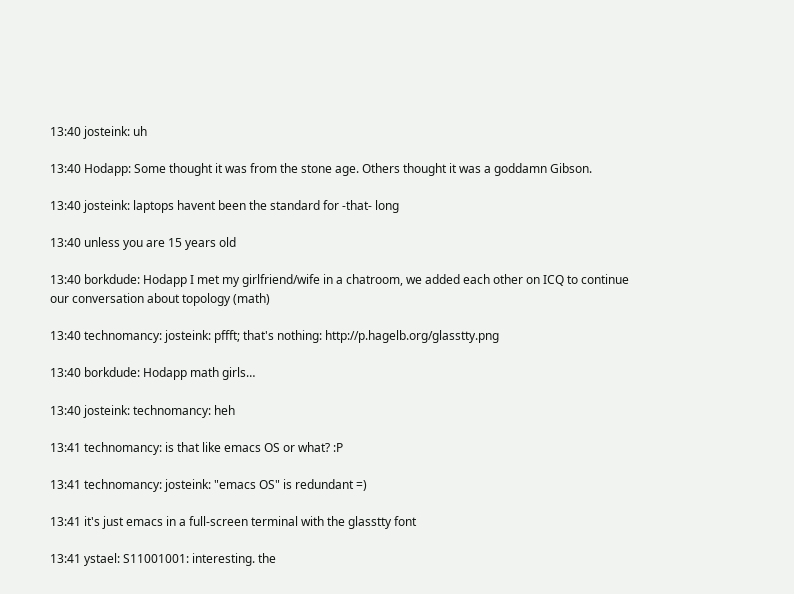13:40 josteink: uh

13:40 Hodapp: Some thought it was from the stone age. Others thought it was a goddamn Gibson.

13:40 josteink: laptops havent been the standard for -that- long

13:40 unless you are 15 years old

13:40 borkdude: Hodapp I met my girlfriend/wife in a chatroom, we added each other on ICQ to continue our conversation about topology (math)

13:40 technomancy: josteink: pffft; that's nothing: http://p.hagelb.org/glasstty.png

13:40 borkdude: Hodapp math girls…

13:40 josteink: technomancy: heh

13:41 technomancy: is that like emacs OS or what? :P

13:41 technomancy: josteink: "emacs OS" is redundant =)

13:41 it's just emacs in a full-screen terminal with the glasstty font

13:41 ystael: S11001001: interesting. the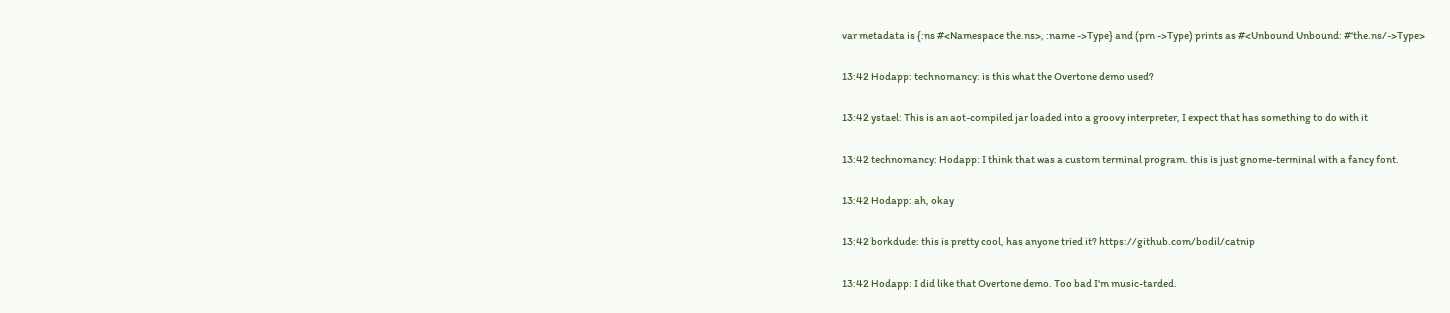var metadata is {:ns #<Namespace the.ns>, :name ->Type} and (prn ->Type) prints as #<Unbound Unbound: #'the.ns/->Type>

13:42 Hodapp: technomancy: is this what the Overtone demo used?

13:42 ystael: This is an aot-compiled jar loaded into a groovy interpreter, I expect that has something to do with it

13:42 technomancy: Hodapp: I think that was a custom terminal program. this is just gnome-terminal with a fancy font.

13:42 Hodapp: ah, okay

13:42 borkdude: this is pretty cool, has anyone tried it? https://github.com/bodil/catnip

13:42 Hodapp: I did like that Overtone demo. Too bad I'm music-tarded.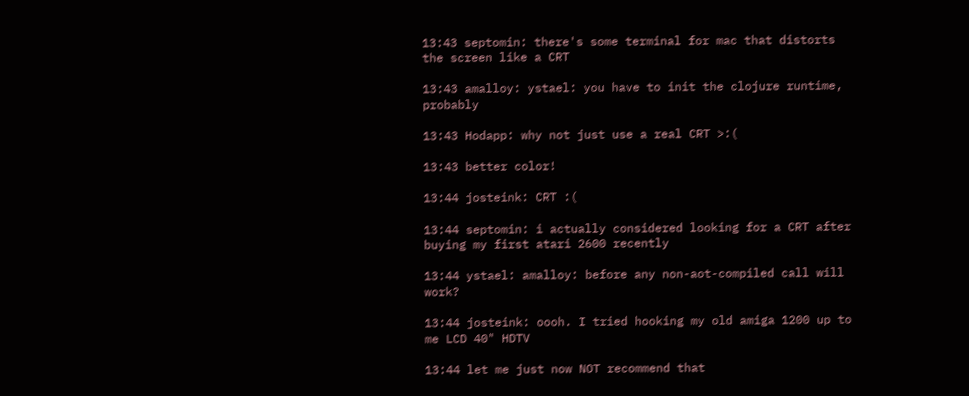13:43 septomin: there's some terminal for mac that distorts the screen like a CRT

13:43 amalloy: ystael: you have to init the clojure runtime, probably

13:43 Hodapp: why not just use a real CRT >:(

13:43 better color!

13:44 josteink: CRT :(

13:44 septomin: i actually considered looking for a CRT after buying my first atari 2600 recently

13:44 ystael: amalloy: before any non-aot-compiled call will work?

13:44 josteink: oooh. I tried hooking my old amiga 1200 up to me LCD 40" HDTV

13:44 let me just now NOT recommend that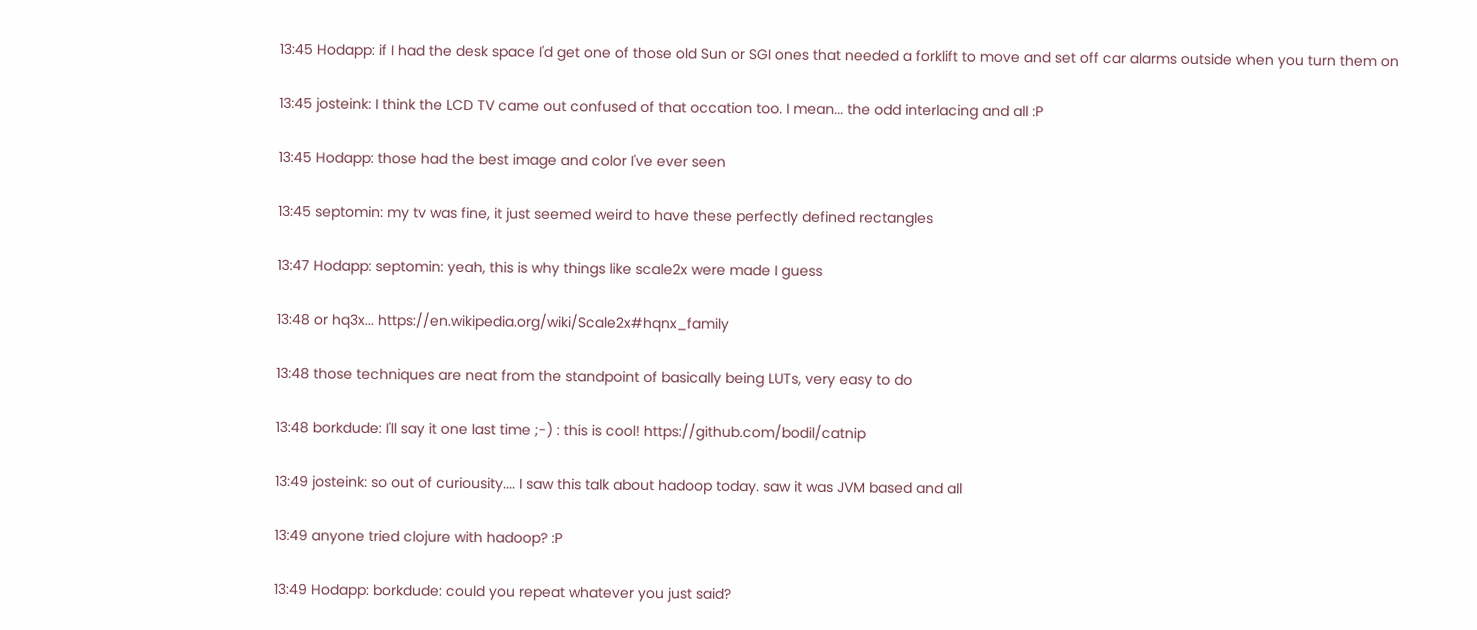13:45 Hodapp: if I had the desk space I'd get one of those old Sun or SGI ones that needed a forklift to move and set off car alarms outside when you turn them on

13:45 josteink: I think the LCD TV came out confused of that occation too. I mean... the odd interlacing and all :P

13:45 Hodapp: those had the best image and color I've ever seen

13:45 septomin: my tv was fine, it just seemed weird to have these perfectly defined rectangles

13:47 Hodapp: septomin: yeah, this is why things like scale2x were made I guess

13:48 or hq3x... https://en.wikipedia.org/wiki/Scale2x#hqnx_family

13:48 those techniques are neat from the standpoint of basically being LUTs, very easy to do

13:48 borkdude: I'll say it one last time ;-) : this is cool! https://github.com/bodil/catnip

13:49 josteink: so out of curiousity.... I saw this talk about hadoop today. saw it was JVM based and all

13:49 anyone tried clojure with hadoop? :P

13:49 Hodapp: borkdude: could you repeat whatever you just said?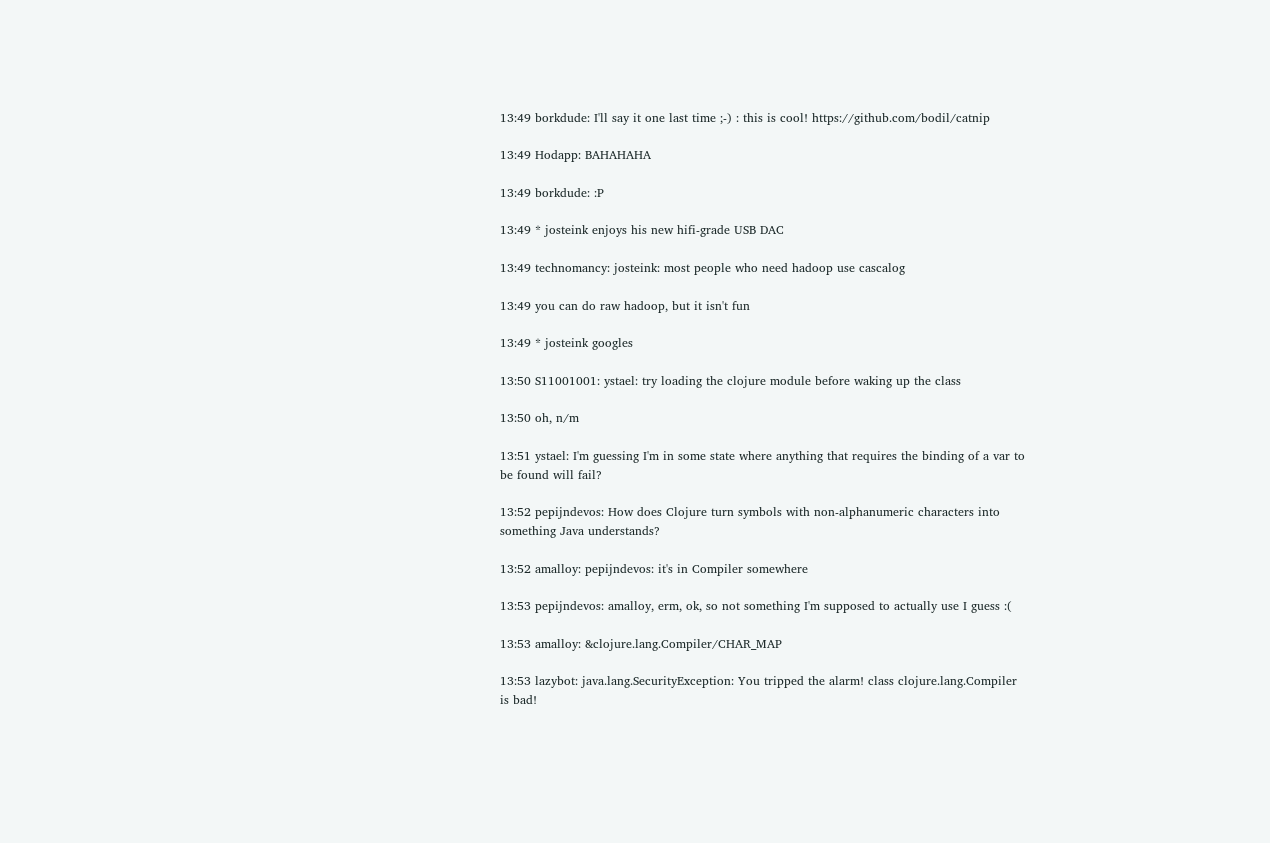13:49 borkdude: I'll say it one last time ;-) : this is cool! https://github.com/bodil/catnip

13:49 Hodapp: BAHAHAHA

13:49 borkdude: :P

13:49 * josteink enjoys his new hifi-grade USB DAC

13:49 technomancy: josteink: most people who need hadoop use cascalog

13:49 you can do raw hadoop, but it isn't fun

13:49 * josteink googles

13:50 S11001001: ystael: try loading the clojure module before waking up the class

13:50 oh, n/m

13:51 ystael: I'm guessing I'm in some state where anything that requires the binding of a var to be found will fail?

13:52 pepijndevos: How does Clojure turn symbols with non-alphanumeric characters into something Java understands?

13:52 amalloy: pepijndevos: it's in Compiler somewhere

13:53 pepijndevos: amalloy, erm, ok, so not something I'm supposed to actually use I guess :(

13:53 amalloy: &clojure.lang.Compiler/CHAR_MAP

13:53 lazybot: java.lang.SecurityException: You tripped the alarm! class clojure.lang.Compiler is bad!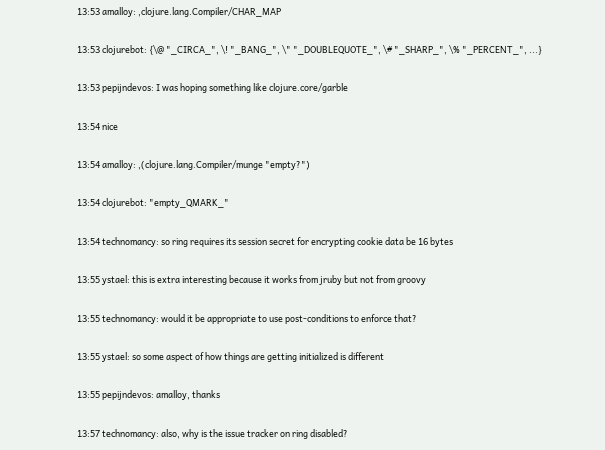13:53 amalloy: ,clojure.lang.Compiler/CHAR_MAP

13:53 clojurebot: {\@ "_CIRCA_", \! "_BANG_", \" "_DOUBLEQUOTE_", \# "_SHARP_", \% "_PERCENT_", ...}

13:53 pepijndevos: I was hoping something like clojure.core/garble

13:54 nice

13:54 amalloy: ,(clojure.lang.Compiler/munge "empty?")

13:54 clojurebot: "empty_QMARK_"

13:54 technomancy: so ring requires its session secret for encrypting cookie data be 16 bytes

13:55 ystael: this is extra interesting because it works from jruby but not from groovy

13:55 technomancy: would it be appropriate to use post-conditions to enforce that?

13:55 ystael: so some aspect of how things are getting initialized is different

13:55 pepijndevos: amalloy, thanks

13:57 technomancy: also, why is the issue tracker on ring disabled?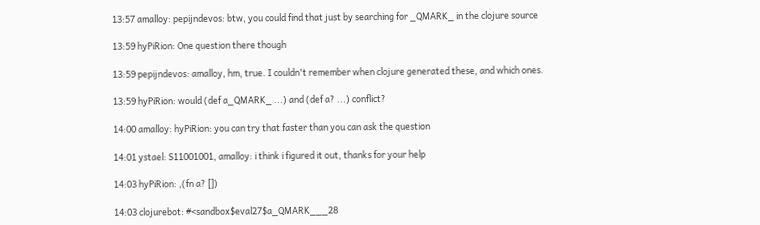13:57 amalloy: pepijndevos: btw, you could find that just by searching for _QMARK_ in the clojure source

13:59 hyPiRion: One question there though

13:59 pepijndevos: amalloy, hm, true. I couldn't remember when clojure generated these, and which ones.

13:59 hyPiRion: would (def a_QMARK_ ...) and (def a? ...) conflict?

14:00 amalloy: hyPiRion: you can try that faster than you can ask the question

14:01 ystael: S11001001, amalloy: i think i figured it out, thanks for your help

14:03 hyPiRion: ,(fn a? [])

14:03 clojurebot: #<sandbox$eval27$a_QMARK___28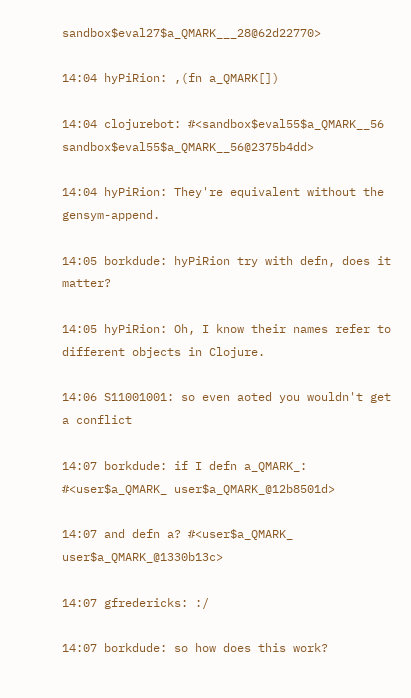sandbox$eval27$a_QMARK___28@62d22770>

14:04 hyPiRion: ,(fn a_QMARK[])

14:04 clojurebot: #<sandbox$eval55$a_QMARK__56 sandbox$eval55$a_QMARK__56@2375b4dd>

14:04 hyPiRion: They're equivalent without the gensym-append.

14:05 borkdude: hyPiRion try with defn, does it matter?

14:05 hyPiRion: Oh, I know their names refer to different objects in Clojure.

14:06 S11001001: so even aoted you wouldn't get a conflict

14:07 borkdude: if I defn a_QMARK_: #<user$a_QMARK_ user$a_QMARK_@12b8501d>

14:07 and defn a? #<user$a_QMARK_ user$a_QMARK_@1330b13c>

14:07 gfredericks: :/

14:07 borkdude: so how does this work?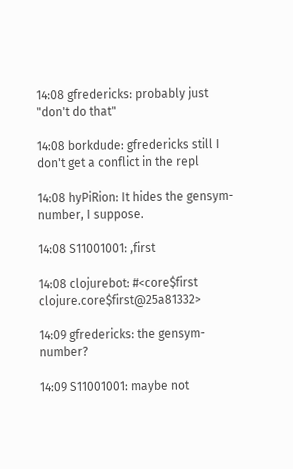14:08 gfredericks: probably just "don't do that"

14:08 borkdude: gfredericks still I don't get a conflict in the repl

14:08 hyPiRion: It hides the gensym-number, I suppose.

14:08 S11001001: ,first

14:08 clojurebot: #<core$first clojure.core$first@25a81332>

14:09 gfredericks: the gensym-number?

14:09 S11001001: maybe not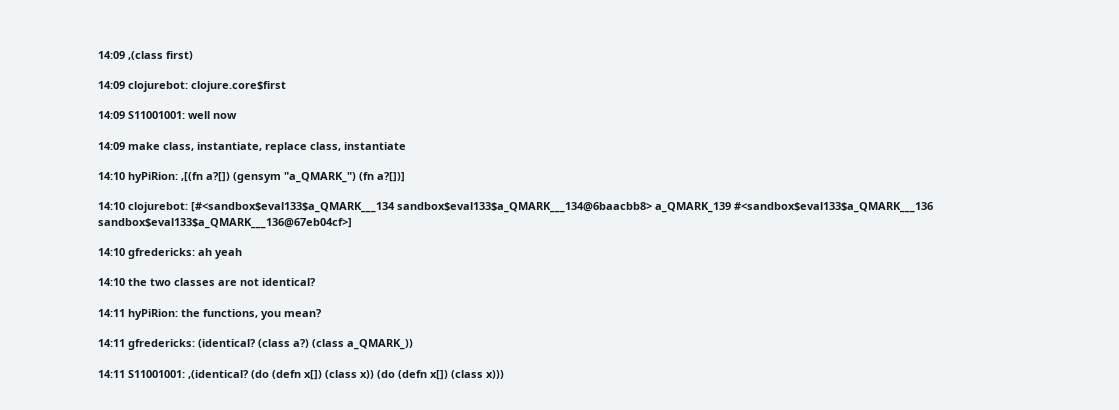14:09 ,(class first)

14:09 clojurebot: clojure.core$first

14:09 S11001001: well now

14:09 make class, instantiate, replace class, instantiate

14:10 hyPiRion: ,[(fn a?[]) (gensym "a_QMARK_") (fn a?[])]

14:10 clojurebot: [#<sandbox$eval133$a_QMARK___134 sandbox$eval133$a_QMARK___134@6baacbb8> a_QMARK_139 #<sandbox$eval133$a_QMARK___136 sandbox$eval133$a_QMARK___136@67eb04cf>]

14:10 gfredericks: ah yeah

14:10 the two classes are not identical?

14:11 hyPiRion: the functions, you mean?

14:11 gfredericks: (identical? (class a?) (class a_QMARK_))

14:11 S11001001: ,(identical? (do (defn x[]) (class x)) (do (defn x[]) (class x)))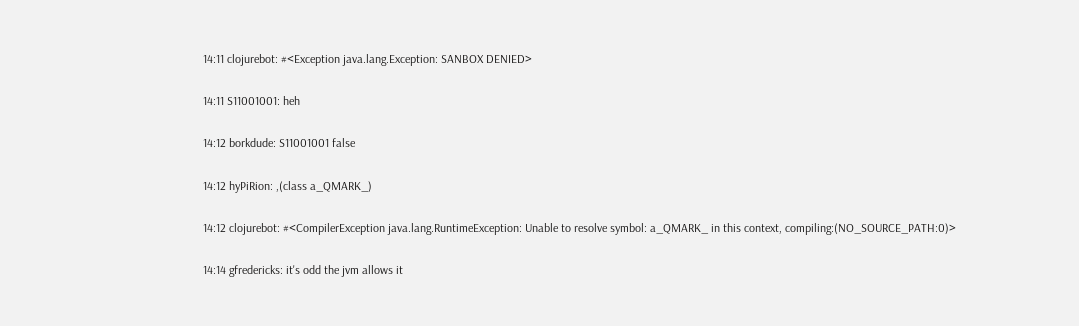14:11 clojurebot: #<Exception java.lang.Exception: SANBOX DENIED>

14:11 S11001001: heh

14:12 borkdude: S11001001 false

14:12 hyPiRion: ,(class a_QMARK_)

14:12 clojurebot: #<CompilerException java.lang.RuntimeException: Unable to resolve symbol: a_QMARK_ in this context, compiling:(NO_SOURCE_PATH:0)>

14:14 gfredericks: it's odd the jvm allows it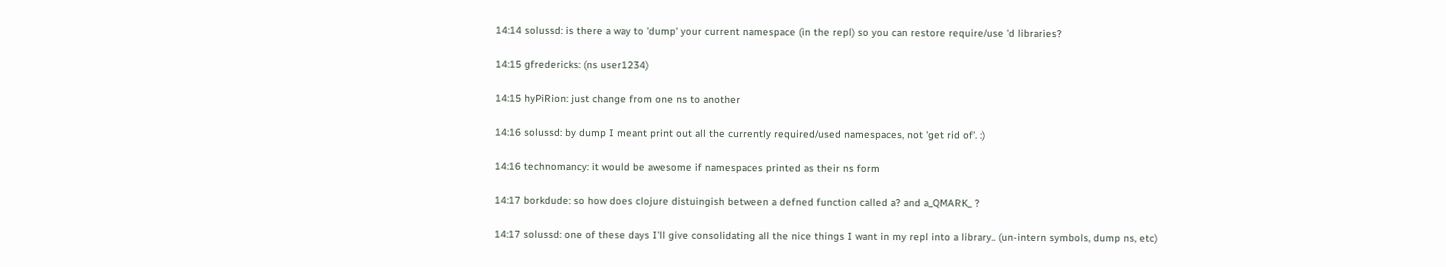14:14 solussd: is there a way to 'dump' your current namespace (in the repl) so you can restore require/use 'd libraries?

14:15 gfredericks: (ns user1234)

14:15 hyPiRion: just change from one ns to another

14:16 solussd: by dump I meant print out all the currently required/used namespaces, not 'get rid of'. :)

14:16 technomancy: it would be awesome if namespaces printed as their ns form

14:17 borkdude: so how does clojure distuingish between a defned function called a? and a_QMARK_ ?

14:17 solussd: one of these days I'll give consolidating all the nice things I want in my repl into a library.. (un-intern symbols, dump ns, etc)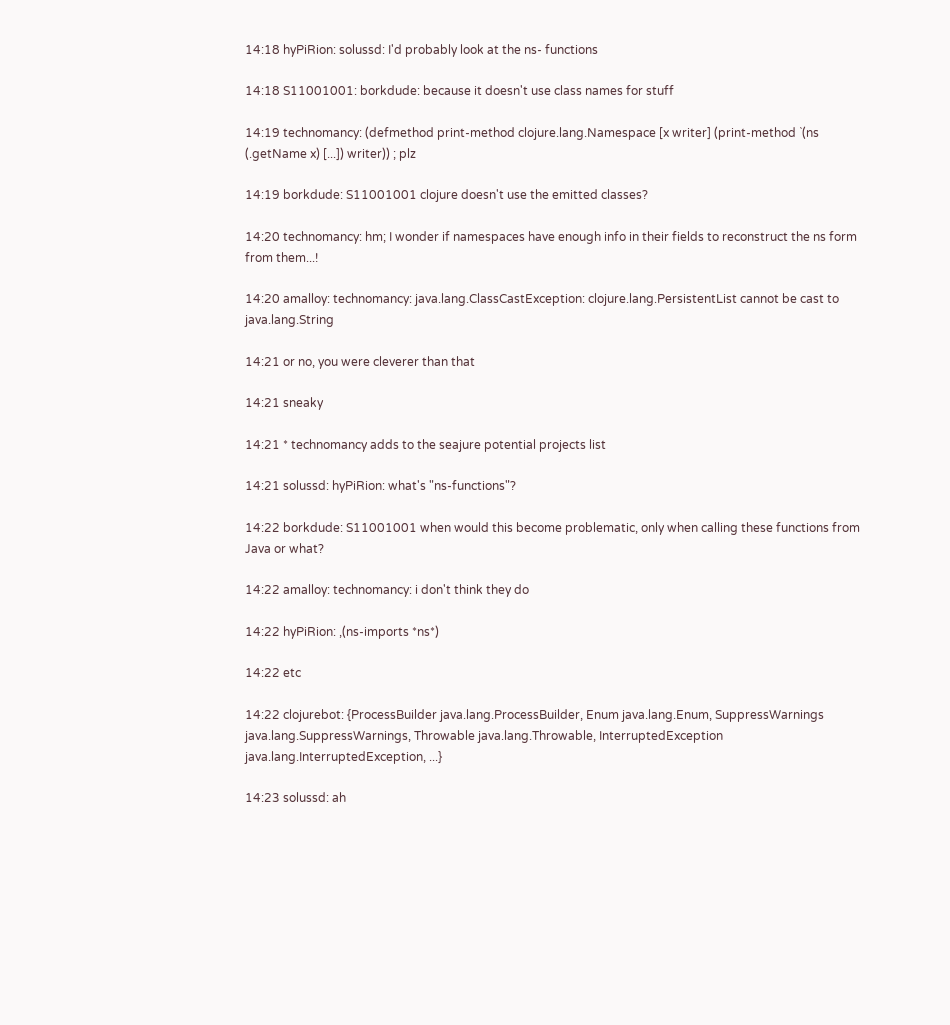14:18 hyPiRion: solussd: I'd probably look at the ns- functions

14:18 S11001001: borkdude: because it doesn't use class names for stuff

14:19 technomancy: (defmethod print-method clojure.lang.Namespace [x writer] (print-method `(ns (.getName x) [...]) writer)) ; plz

14:19 borkdude: S11001001 clojure doesn't use the emitted classes?

14:20 technomancy: hm; I wonder if namespaces have enough info in their fields to reconstruct the ns form from them...!

14:20 amalloy: technomancy: java.lang.ClassCastException: clojure.lang.PersistentList cannot be cast to java.lang.String

14:21 or no, you were cleverer than that

14:21 sneaky

14:21 * technomancy adds to the seajure potential projects list

14:21 solussd: hyPiRion: what's "ns-functions"?

14:22 borkdude: S11001001 when would this become problematic, only when calling these functions from Java or what?

14:22 amalloy: technomancy: i don't think they do

14:22 hyPiRion: ,(ns-imports *ns*)

14:22 etc

14:22 clojurebot: {ProcessBuilder java.lang.ProcessBuilder, Enum java.lang.Enum, SuppressWarnings java.lang.SuppressWarnings, Throwable java.lang.Throwable, InterruptedException java.lang.InterruptedException, ...}

14:23 solussd: ah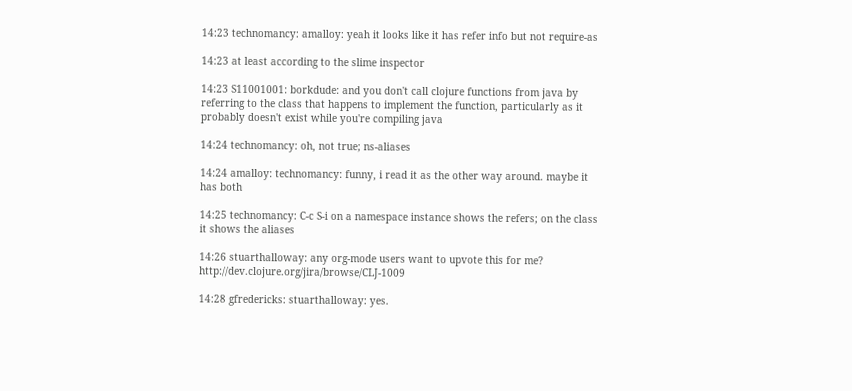14:23 technomancy: amalloy: yeah it looks like it has refer info but not require-as

14:23 at least according to the slime inspector

14:23 S11001001: borkdude: and you don't call clojure functions from java by referring to the class that happens to implement the function, particularly as it probably doesn't exist while you're compiling java

14:24 technomancy: oh, not true; ns-aliases

14:24 amalloy: technomancy: funny, i read it as the other way around. maybe it has both

14:25 technomancy: C-c S-i on a namespace instance shows the refers; on the class it shows the aliases

14:26 stuarthalloway: any org-mode users want to upvote this for me? http://dev.clojure.org/jira/browse/CLJ-1009

14:28 gfredericks: stuarthalloway: yes.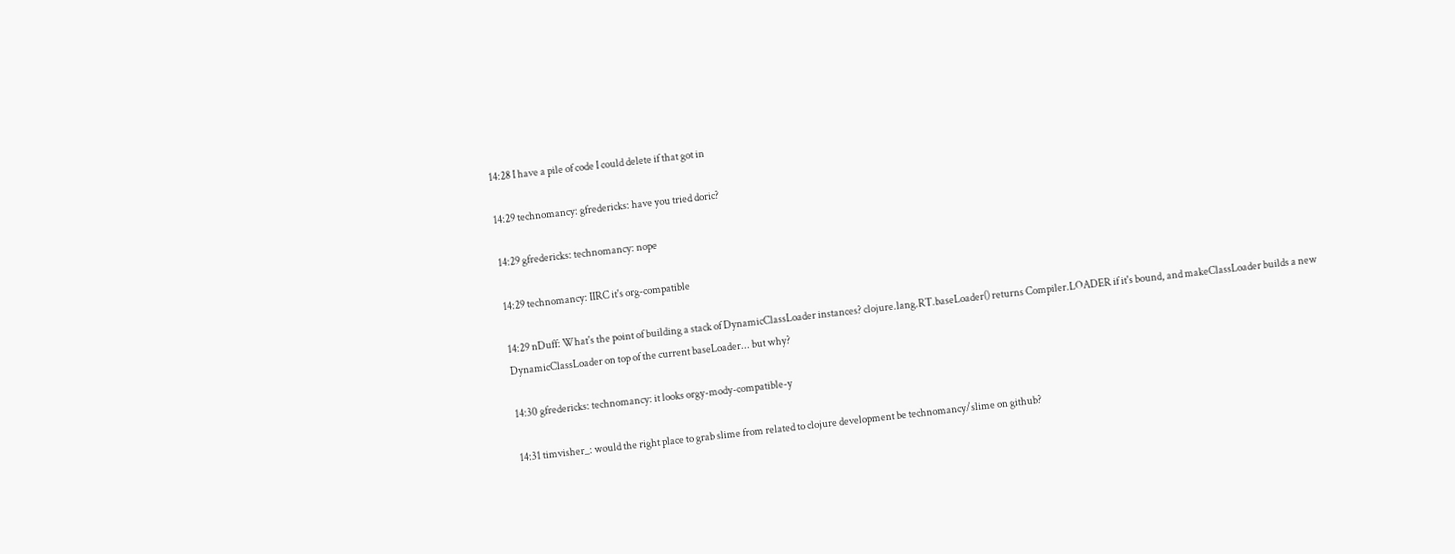14:28 I have a pile of code I could delete if that got in

14:29 technomancy: gfredericks: have you tried doric?

14:29 gfredericks: technomancy: nope

14:29 technomancy: IIRC it's org-compatible

14:29 nDuff: What's the point of building a stack of DynamicClassLoader instances? clojure.lang.RT.baseLoader() returns Compiler.LOADER if it's bound, and makeClassLoader builds a new DynamicClassLoader on top of the current baseLoader... but why?

14:30 gfredericks: technomancy: it looks orgy-mody-compatible-y

14:31 timvisher_: would the right place to grab slime from related to clojure development be technomancy/slime on github?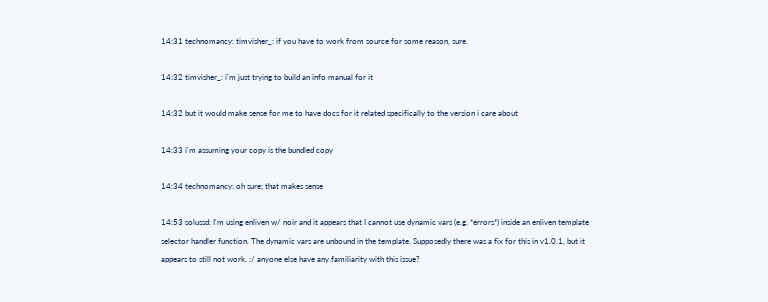14:31 technomancy: timvisher_: if you have to work from source for some reason, sure.

14:32 timvisher_: i'm just trying to build an info manual for it

14:32 but it would make sense for me to have docs for it related specifically to the version i care about

14:33 i'm assuming your copy is the bundled copy

14:34 technomancy: oh sure; that makes sense

14:53 solussd: I'm using enliven w/ noir and it appears that I cannot use dynamic vars (e.g. *errors*) inside an enliven template selector handler function. The dynamic vars are unbound in the template. Supposedly there was a fix for this in v1.0.1, but it appears to still not work. :/ anyone else have any familiarity with this issue?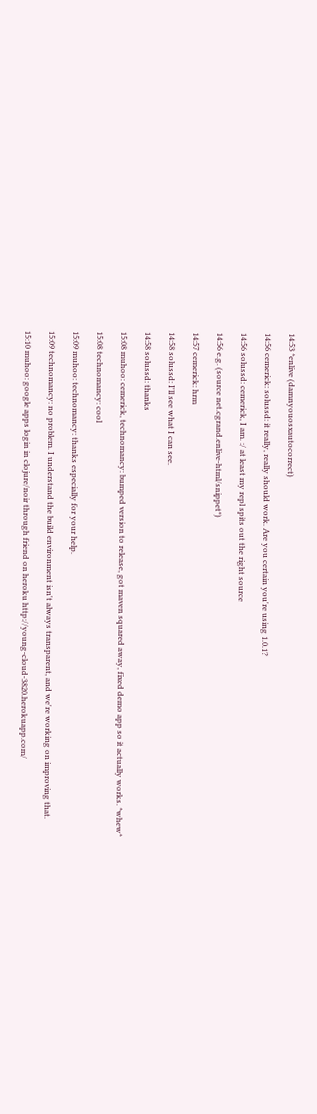14:53 *enlive (damnyouosxautocorrect)

14:56 cemerick: solussd: it really, really should work. Are you certain you're using 1.0.1?

14:56 solussd: cemerick, I am. :/ at least my repl spits out the right source

14:56 e.g. (source net.cgrand.enlive-html/snippet*)

14:57 cemerick: hrm

14:58 solussd: I'll see what I can see.

14:58 solussd: thanks

15:08 muhoo: cemerick, technomancy: bumped version to release, got maven squared away, fixed demo app so it actually works. *whew*

15:08 technomancy: cool

15:09 muhoo: technomancy: thanks especially for your help.

15:09 technomancy: no problem. I understand the build environment isn't always transparent, and we're working on improving that.

15:10 muhoo: google apps login in clojure/noir through friend on heroku http://young-cloud-3820.herokuapp.com/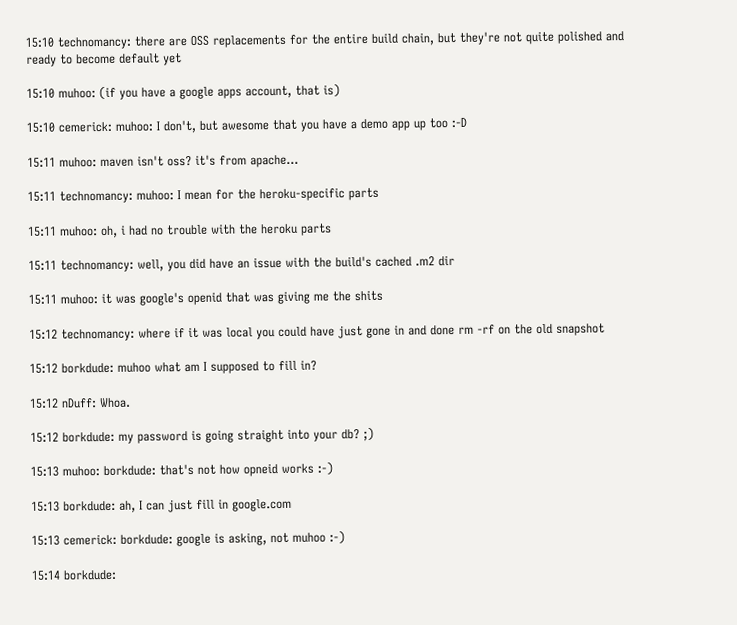15:10 technomancy: there are OSS replacements for the entire build chain, but they're not quite polished and ready to become default yet

15:10 muhoo: (if you have a google apps account, that is)

15:10 cemerick: muhoo: I don't, but awesome that you have a demo app up too :-D

15:11 muhoo: maven isn't oss? it's from apache...

15:11 technomancy: muhoo: I mean for the heroku-specific parts

15:11 muhoo: oh, i had no trouble with the heroku parts

15:11 technomancy: well, you did have an issue with the build's cached .m2 dir

15:11 muhoo: it was google's openid that was giving me the shits

15:12 technomancy: where if it was local you could have just gone in and done rm -rf on the old snapshot

15:12 borkdude: muhoo what am I supposed to fill in?

15:12 nDuff: Whoa.

15:12 borkdude: my password is going straight into your db? ;)

15:13 muhoo: borkdude: that's not how opneid works :-)

15:13 borkdude: ah, I can just fill in google.com

15:13 cemerick: borkdude: google is asking, not muhoo :-)

15:14 borkdude: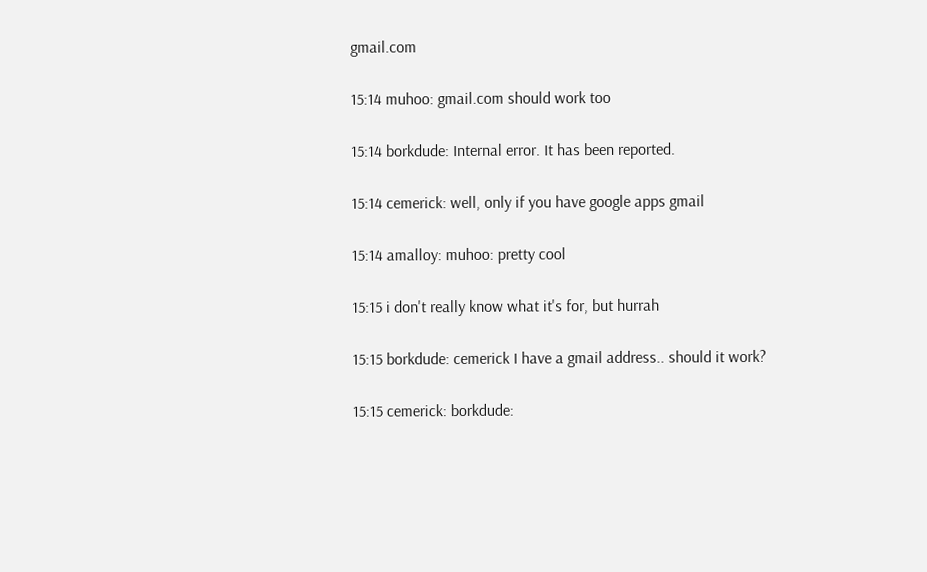gmail.com

15:14 muhoo: gmail.com should work too

15:14 borkdude: Internal error. It has been reported.

15:14 cemerick: well, only if you have google apps gmail

15:14 amalloy: muhoo: pretty cool

15:15 i don't really know what it's for, but hurrah

15:15 borkdude: cemerick I have a gmail address.. should it work?

15:15 cemerick: borkdude: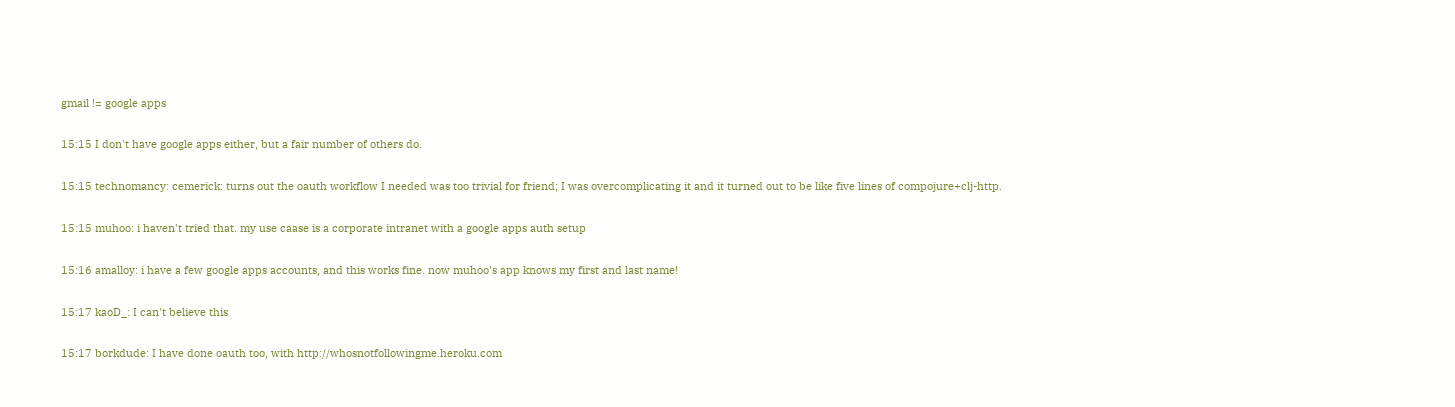gmail != google apps

15:15 I don't have google apps either, but a fair number of others do.

15:15 technomancy: cemerick: turns out the oauth workflow I needed was too trivial for friend; I was overcomplicating it and it turned out to be like five lines of compojure+clj-http.

15:15 muhoo: i haven't tried that. my use caase is a corporate intranet with a google apps auth setup

15:16 amalloy: i have a few google apps accounts, and this works fine. now muhoo's app knows my first and last name!

15:17 kaoD_: I can't believe this

15:17 borkdude: I have done oauth too, with http://whosnotfollowingme.heroku.com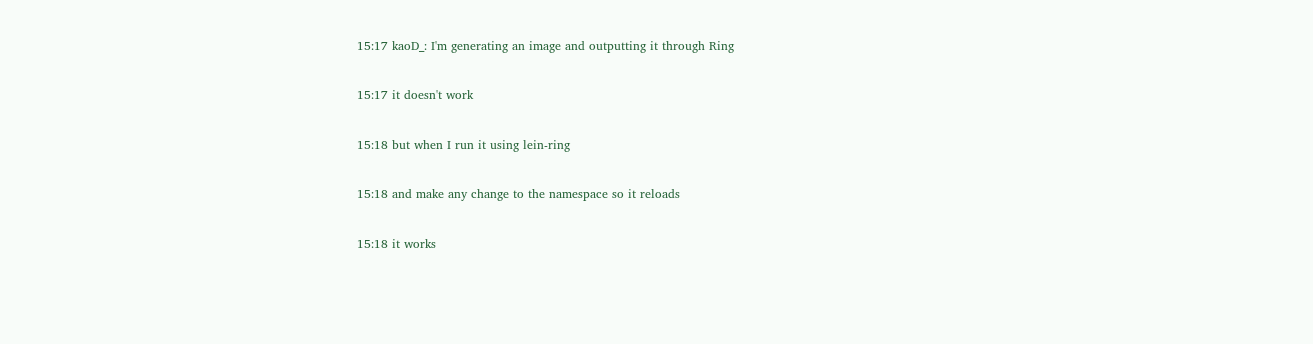15:17 kaoD_: I'm generating an image and outputting it through Ring

15:17 it doesn't work

15:18 but when I run it using lein-ring

15:18 and make any change to the namespace so it reloads

15:18 it works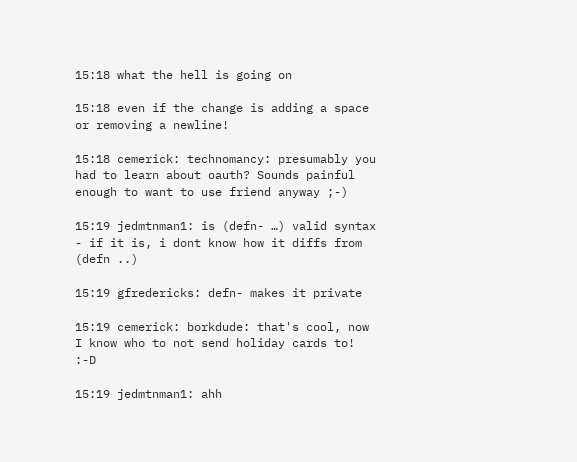15:18 what the hell is going on

15:18 even if the change is adding a space or removing a newline!

15:18 cemerick: technomancy: presumably you had to learn about oauth? Sounds painful enough to want to use friend anyway ;-)

15:19 jedmtnman1: is (defn- …) valid syntax - if it is, i dont know how it diffs from (defn ..)

15:19 gfredericks: defn- makes it private

15:19 cemerick: borkdude: that's cool, now I know who to not send holiday cards to! :-D

15:19 jedmtnman1: ahh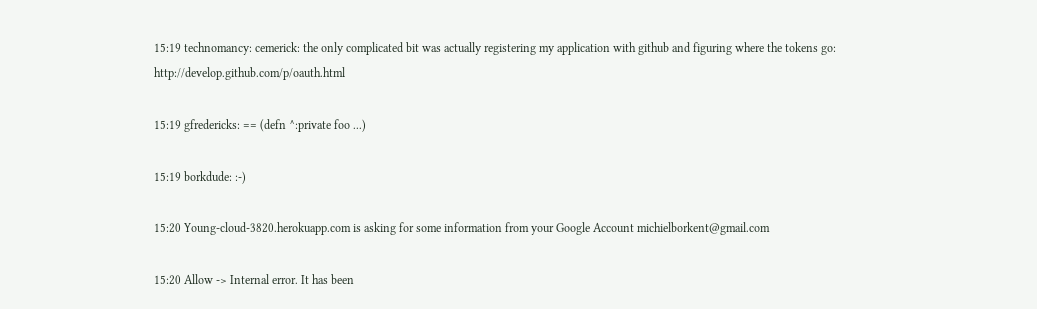15:19 technomancy: cemerick: the only complicated bit was actually registering my application with github and figuring where the tokens go: http://develop.github.com/p/oauth.html

15:19 gfredericks: == (defn ^:private foo ...)

15:19 borkdude: :-)

15:20 Young-cloud-3820.herokuapp.com is asking for some information from your Google Account michielborkent@gmail.com

15:20 Allow -> Internal error. It has been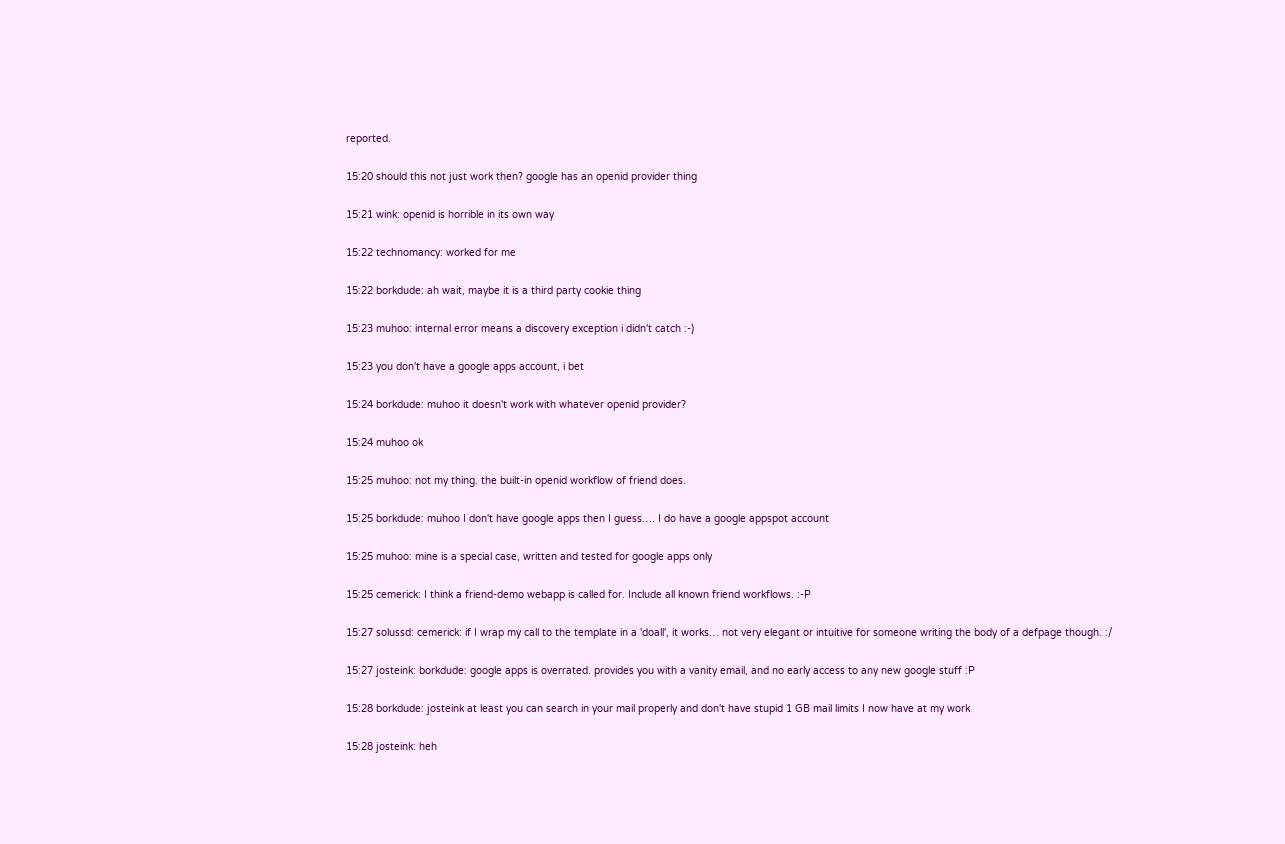reported.

15:20 should this not just work then? google has an openid provider thing

15:21 wink: openid is horrible in its own way

15:22 technomancy: worked for me

15:22 borkdude: ah wait, maybe it is a third party cookie thing

15:23 muhoo: internal error means a discovery exception i didn't catch :-)

15:23 you don't have a google apps account, i bet

15:24 borkdude: muhoo it doesn't work with whatever openid provider?

15:24 muhoo ok

15:25 muhoo: not my thing. the built-in openid workflow of friend does.

15:25 borkdude: muhoo I don't have google apps then I guess…. I do have a google appspot account

15:25 muhoo: mine is a special case, written and tested for google apps only

15:25 cemerick: I think a friend-demo webapp is called for. Include all known friend workflows. :-P

15:27 solussd: cemerick: if I wrap my call to the template in a 'doall', it works… not very elegant or intuitive for someone writing the body of a defpage though. :/

15:27 josteink: borkdude: google apps is overrated. provides you with a vanity email, and no early access to any new google stuff :P

15:28 borkdude: josteink at least you can search in your mail properly and don't have stupid 1 GB mail limits I now have at my work

15:28 josteink: heh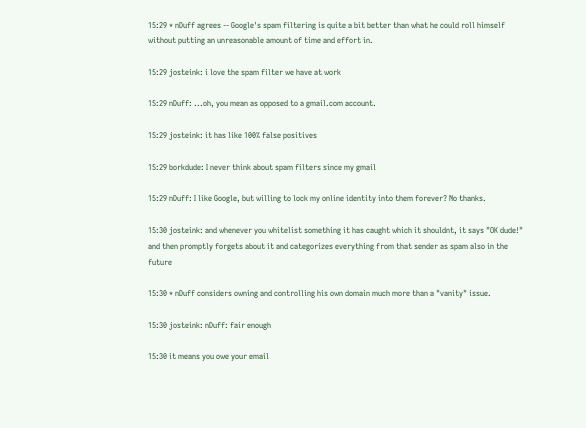15:29 * nDuff agrees -- Google's spam filtering is quite a bit better than what he could roll himself without putting an unreasonable amount of time and effort in.

15:29 josteink: i love the spam filter we have at work

15:29 nDuff: ...oh, you mean as opposed to a gmail.com account.

15:29 josteink: it has like 100% false positives

15:29 borkdude: I never think about spam filters since my gmail

15:29 nDuff: I like Google, but willing to lock my online identity into them forever? No thanks.

15:30 josteink: and whenever you whitelist something it has caught which it shouldnt, it says "OK dude!" and then promptly forgets about it and categorizes everything from that sender as spam also in the future

15:30 * nDuff considers owning and controlling his own domain much more than a "vanity" issue.

15:30 josteink: nDuff: fair enough

15:30 it means you owe your email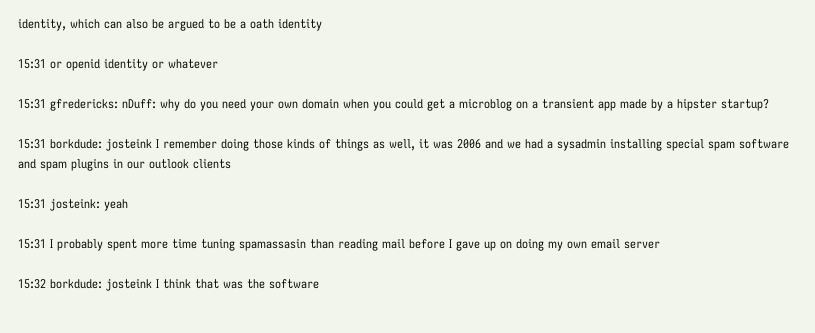identity, which can also be argued to be a oath identity

15:31 or openid identity or whatever

15:31 gfredericks: nDuff: why do you need your own domain when you could get a microblog on a transient app made by a hipster startup?

15:31 borkdude: josteink I remember doing those kinds of things as well, it was 2006 and we had a sysadmin installing special spam software and spam plugins in our outlook clients

15:31 josteink: yeah

15:31 I probably spent more time tuning spamassasin than reading mail before I gave up on doing my own email server

15:32 borkdude: josteink I think that was the software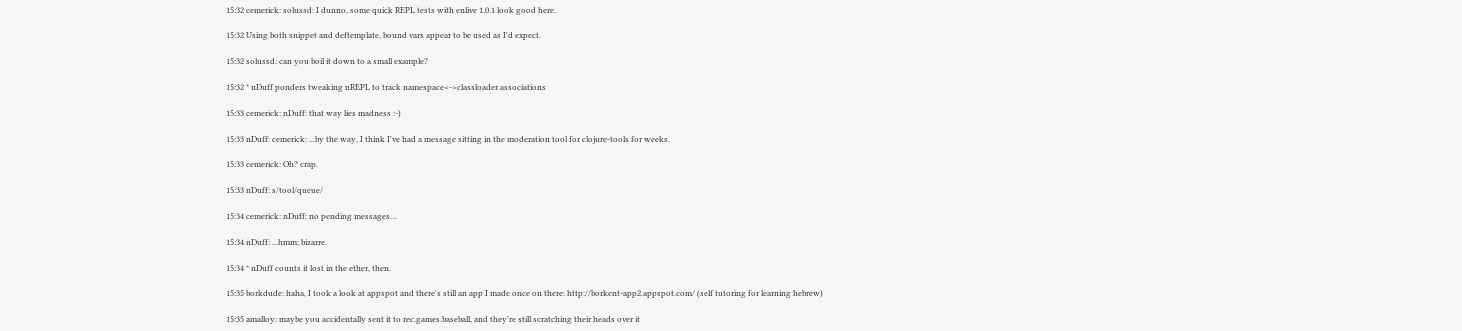15:32 cemerick: solussd: I dunno, some quick REPL tests with enlive 1.0.1 look good here.

15:32 Using both snippet and deftemplate, bound vars appear to be used as I'd expect.

15:32 solussd: can you boil it down to a small example?

15:32 * nDuff ponders tweaking nREPL to track namespace<->classloader associations

15:33 cemerick: nDuff: that way lies madness :-)

15:33 nDuff: cemerick: ...by the way, I think I've had a message sitting in the moderation tool for clojure-tools for weeks.

15:33 cemerick: Oh? crap.

15:33 nDuff: s/tool/queue/

15:34 cemerick: nDuff: no pending messages…

15:34 nDuff: ...hmm; bizarre.

15:34 * nDuff counts it lost in the ether, then.

15:35 borkdude: haha, I took a look at appspot and there's still an app I made once on there: http://borkent-app2.appspot.com/ (self tutoring for learning hebrew)

15:35 amalloy: maybe you accidentally sent it to rec.games.baseball, and they're still scratching their heads over it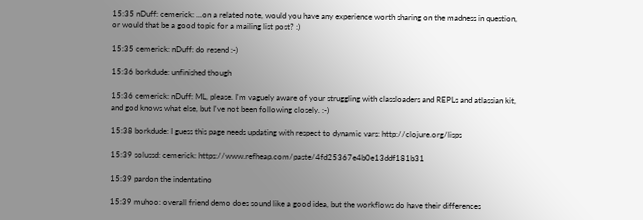15:35 nDuff: cemerick: ...on a related note, would you have any experience worth sharing on the madness in question, or would that be a good topic for a mailing list post? :)

15:35 cemerick: nDuff: do resend :-)

15:36 borkdude: unfinished though

15:36 cemerick: nDuff: ML, please. I'm vaguely aware of your struggling with classloaders and REPLs and atlassian kit, and god knows what else, but I've not been following closely. :-)

15:38 borkdude: I guess this page needs updating with respect to dynamic vars: http://clojure.org/lisps

15:39 solussd: cemerick: https://www.refheap.com/paste/4fd25367e4b0e13ddf181b31

15:39 pardon the indentatino

15:39 muhoo: overall friend demo does sound like a good idea, but the workflows do have their differences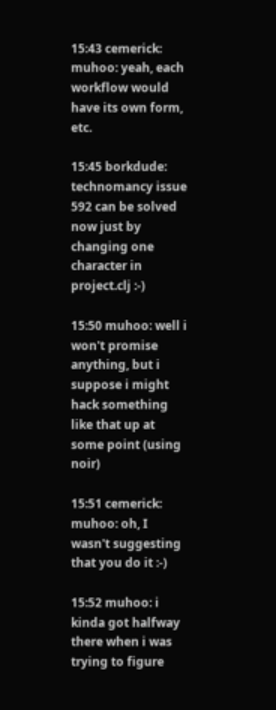15:43 cemerick: muhoo: yeah, each workflow would have its own form, etc.

15:45 borkdude: technomancy issue 592 can be solved now just by changing one character in project.clj :-)

15:50 muhoo: well i won't promise anything, but i suppose i might hack something like that up at some point (using noir)

15:51 cemerick: muhoo: oh, I wasn't suggesting that you do it :-)

15:52 muhoo: i kinda got halfway there when i was trying to figure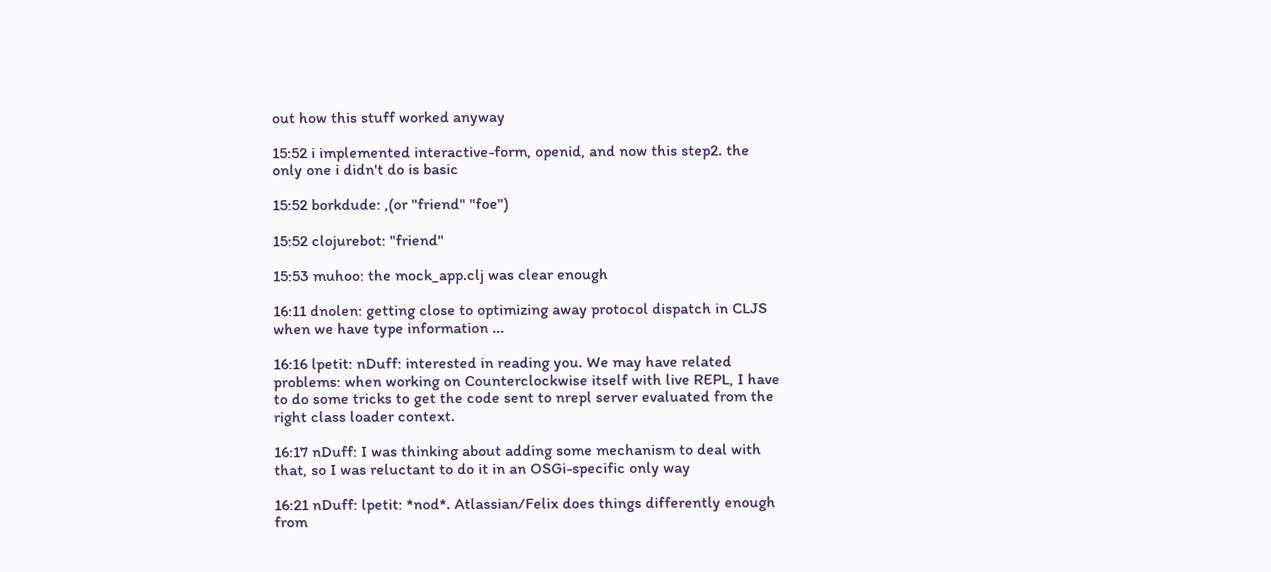out how this stuff worked anyway

15:52 i implemented interactive-form, openid, and now this step2. the only one i didn't do is basic

15:52 borkdude: ,(or "friend" "foe")

15:52 clojurebot: "friend"

15:53 muhoo: the mock_app.clj was clear enough

16:11 dnolen: getting close to optimizing away protocol dispatch in CLJS when we have type information ...

16:16 lpetit: nDuff: interested in reading you. We may have related problems: when working on Counterclockwise itself with live REPL, I have to do some tricks to get the code sent to nrepl server evaluated from the right class loader context.

16:17 nDuff: I was thinking about adding some mechanism to deal with that, so I was reluctant to do it in an OSGi-specific only way

16:21 nDuff: lpetit: *nod*. Atlassian/Felix does things differently enough from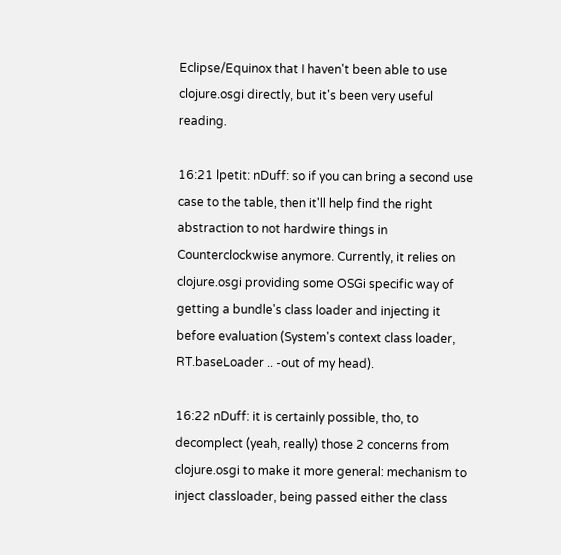Eclipse/Equinox that I haven't been able to use clojure.osgi directly, but it's been very useful reading.

16:21 lpetit: nDuff: so if you can bring a second use case to the table, then it'll help find the right abstraction to not hardwire things in Counterclockwise anymore. Currently, it relies on clojure.osgi providing some OSGi specific way of getting a bundle's class loader and injecting it before evaluation (System's context class loader, RT.baseLoader .. -out of my head).

16:22 nDuff: it is certainly possible, tho, to decomplect (yeah, really) those 2 concerns from clojure.osgi to make it more general: mechanism to inject classloader, being passed either the class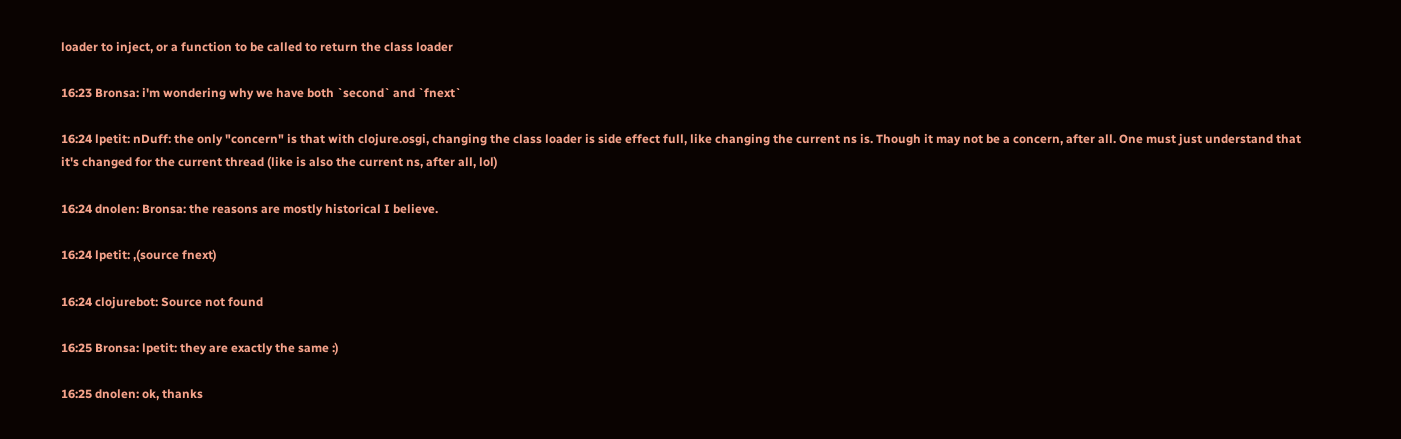loader to inject, or a function to be called to return the class loader

16:23 Bronsa: i'm wondering why we have both `second` and `fnext`

16:24 lpetit: nDuff: the only "concern" is that with clojure.osgi, changing the class loader is side effect full, like changing the current ns is. Though it may not be a concern, after all. One must just understand that it's changed for the current thread (like is also the current ns, after all, lol)

16:24 dnolen: Bronsa: the reasons are mostly historical I believe.

16:24 lpetit: ,(source fnext)

16:24 clojurebot: Source not found

16:25 Bronsa: lpetit: they are exactly the same :)

16:25 dnolen: ok, thanks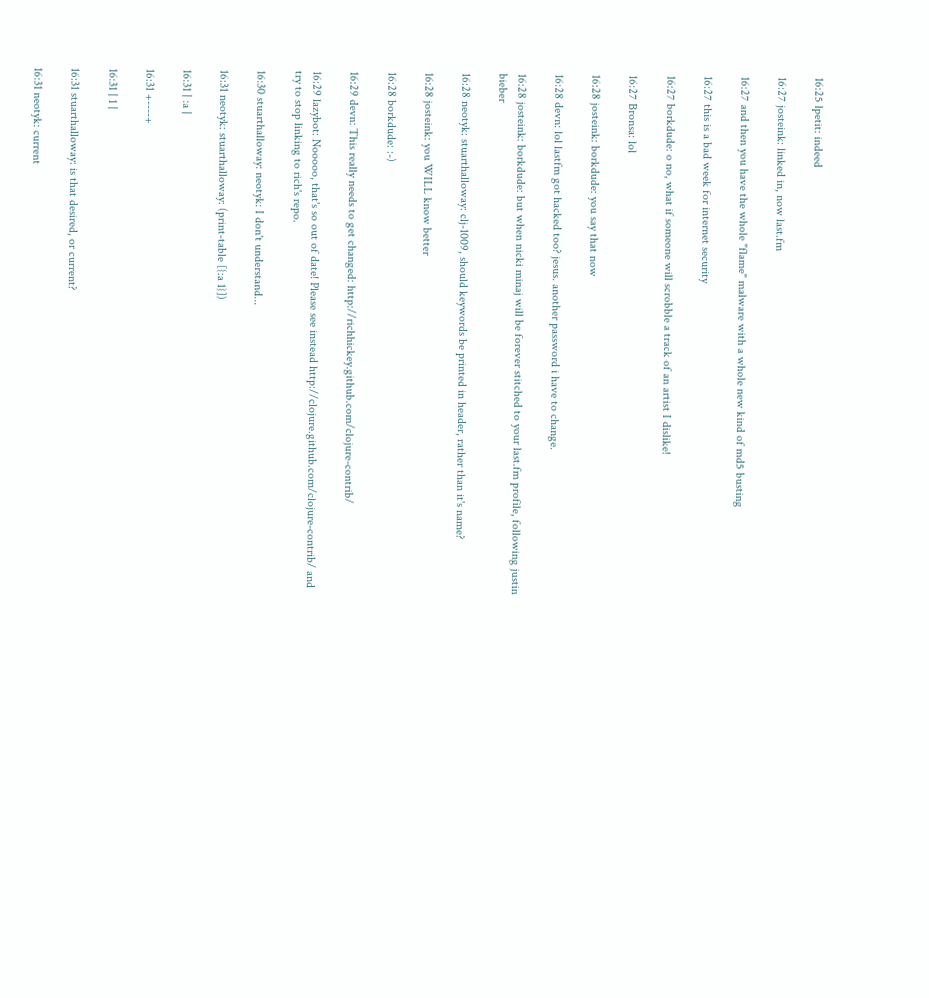16:25 lpetit: indeed

16:27 josteink: linked in, now last.fm

16:27 and then you have the whole "flame" malware with a whole new kind of md5 busting

16:27 this is a bad week for internet security

16:27 borkdude: o no, what if someone will scrobble a track of an artist I dislike!

16:27 Bronsa: lol

16:28 josteink: borkdude: you say that now

16:28 devn: lol lastfm got hacked too? jesus. another password i have to change.

16:28 josteink: borkdude: but when nicki minaj will be forever stitched to your last.fm profile, following justin bieber

16:28 neotyk: stuarthalloway: clj-1009, should keywords be printed in header, rather than it's name?

16:28 josteink: you WILL know better

16:28 borkdude: :-)

16:29 devn: This really needs to get changed: http://richhickey.github.com/clojure-contrib/

16:29 lazybot: Nooooo, that's so out of date! Please see instead http://clojure.github.com/clojure-contrib/ and try to stop linking to rich's repo.

16:30 stuarthalloway: neotyk: I don't understand...

16:31 neotyk: stuarthalloway: (print-table [{:a 1}])

16:31 | :a |

16:31 +----+

16:31 | 1 |

16:31 stuarthalloway: is that desired, or current?

16:31 neotyk: current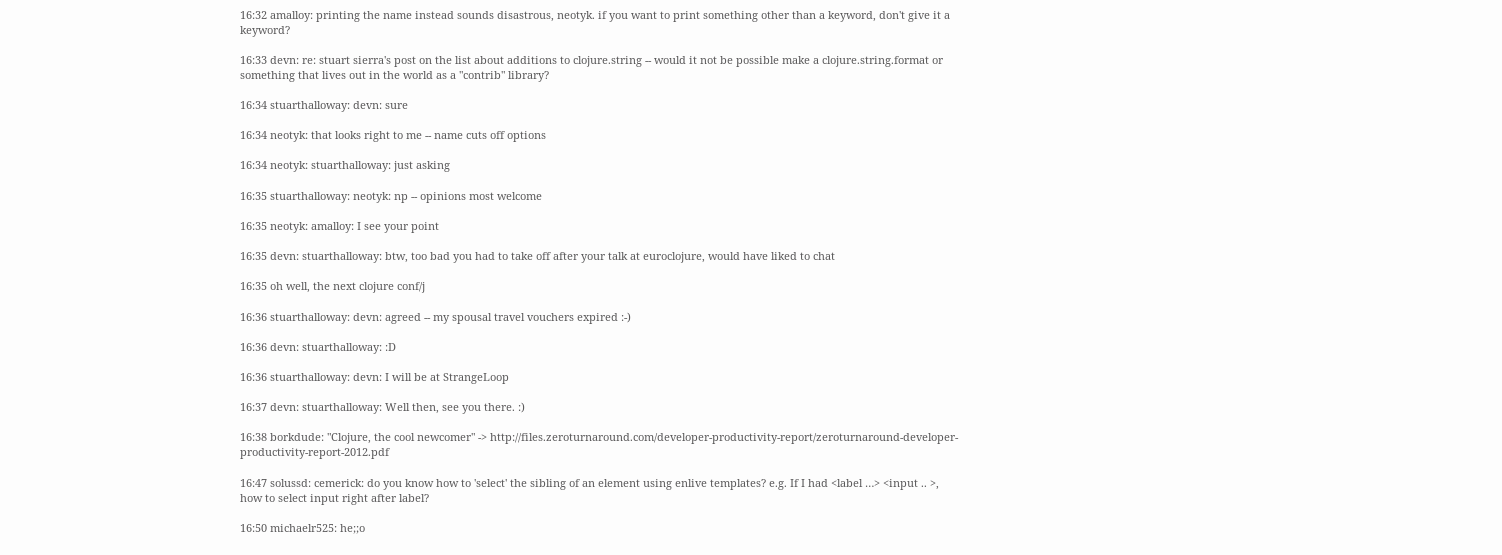16:32 amalloy: printing the name instead sounds disastrous, neotyk. if you want to print something other than a keyword, don't give it a keyword?

16:33 devn: re: stuart sierra's post on the list about additions to clojure.string -- would it not be possible make a clojure.string.format or something that lives out in the world as a "contrib" library?

16:34 stuarthalloway: devn: sure

16:34 neotyk: that looks right to me -- name cuts off options

16:34 neotyk: stuarthalloway: just asking

16:35 stuarthalloway: neotyk: np -- opinions most welcome

16:35 neotyk: amalloy: I see your point

16:35 devn: stuarthalloway: btw, too bad you had to take off after your talk at euroclojure, would have liked to chat

16:35 oh well, the next clojure conf/j

16:36 stuarthalloway: devn: agreed -- my spousal travel vouchers expired :-)

16:36 devn: stuarthalloway: :D

16:36 stuarthalloway: devn: I will be at StrangeLoop

16:37 devn: stuarthalloway: Well then, see you there. :)

16:38 borkdude: "Clojure, the cool newcomer" -> http://files.zeroturnaround.com/developer-productivity-report/zeroturnaround-developer-productivity-report-2012.pdf

16:47 solussd: cemerick: do you know how to 'select' the sibling of an element using enlive templates? e.g. If I had <label …> <input .. >, how to select input right after label?

16:50 michaelr525: he;;o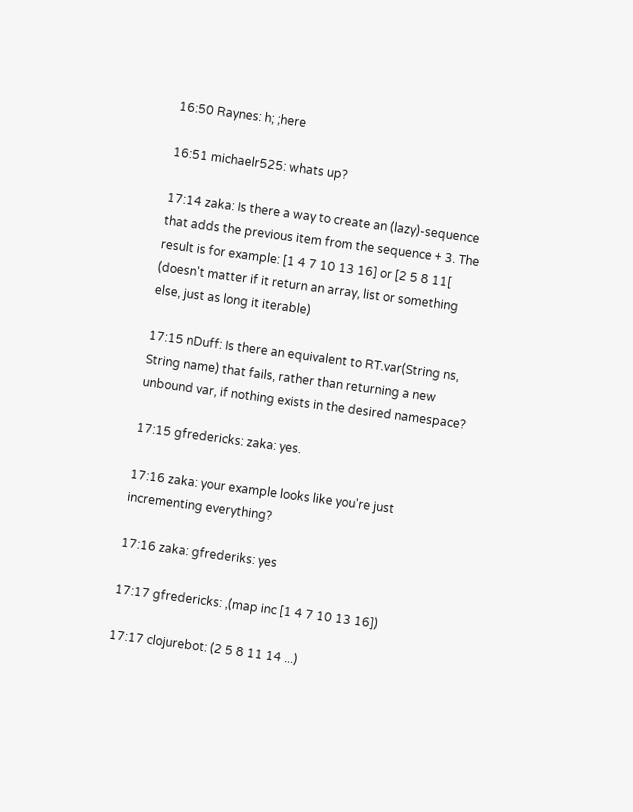16:50 Raynes: h; ;here

16:51 michaelr525: whats up?

17:14 zaka: Is there a way to create an (lazy)-sequence that adds the previous item from the sequence + 3. The result is for example: [1 4 7 10 13 16] or [2 5 8 11[ (doesn't matter if it return an array, list or something else, just as long it iterable)

17:15 nDuff: Is there an equivalent to RT.var(String ns, String name) that fails, rather than returning a new unbound var, if nothing exists in the desired namespace?

17:15 gfredericks: zaka: yes.

17:16 zaka: your example looks like you're just incrementing everything?

17:16 zaka: gfrederiks: yes

17:17 gfredericks: ,(map inc [1 4 7 10 13 16])

17:17 clojurebot: (2 5 8 11 14 ...)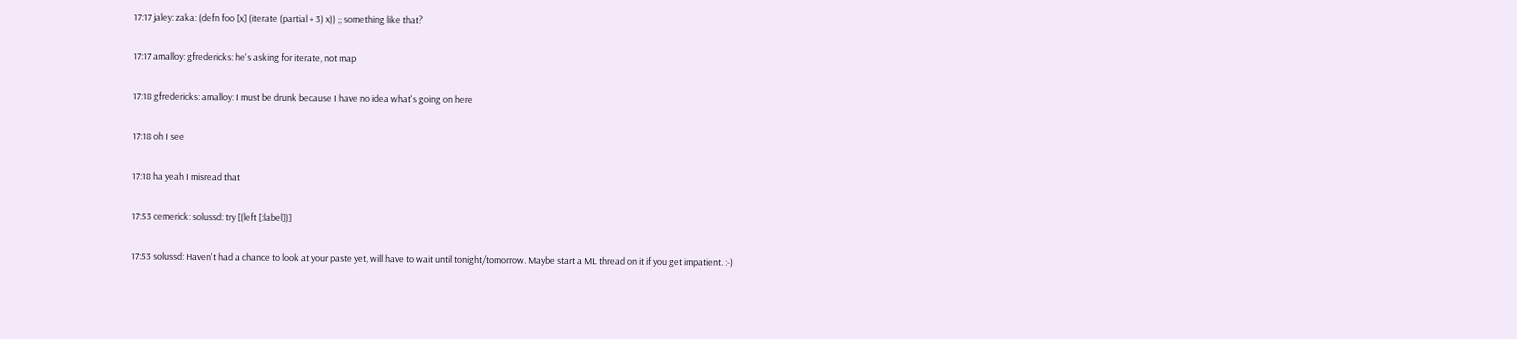17:17 jaley: zaka: (defn foo [x] (iterate (partial + 3) x)) ;; something like that?

17:17 amalloy: gfredericks: he's asking for iterate, not map

17:18 gfredericks: amalloy: I must be drunk because I have no idea what's going on here

17:18 oh I see

17:18 ha yeah I misread that

17:53 cemerick: solussd: try [(left [:label])]

17:53 solussd: Haven't had a chance to look at your paste yet, will have to wait until tonight/tomorrow. Maybe start a ML thread on it if you get impatient. :-)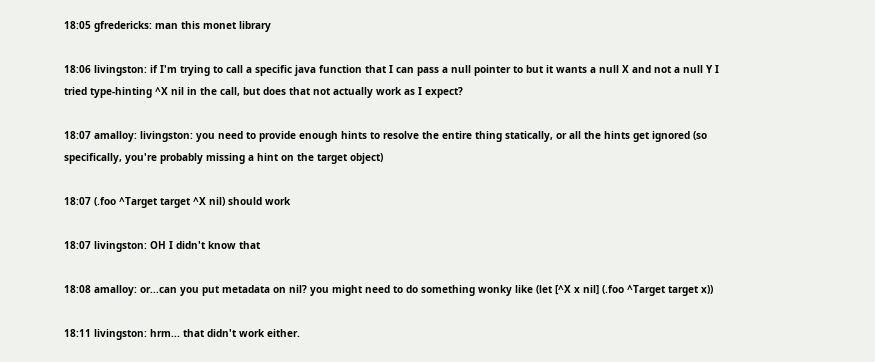18:05 gfredericks: man this monet library

18:06 livingston: if I'm trying to call a specific java function that I can pass a null pointer to but it wants a null X and not a null Y I tried type-hinting ^X nil in the call, but does that not actually work as I expect?

18:07 amalloy: livingston: you need to provide enough hints to resolve the entire thing statically, or all the hints get ignored (so specifically, you're probably missing a hint on the target object)

18:07 (.foo ^Target target ^X nil) should work

18:07 livingston: OH I didn't know that

18:08 amalloy: or...can you put metadata on nil? you might need to do something wonky like (let [^X x nil] (.foo ^Target target x))

18:11 livingston: hrm... that didn't work either.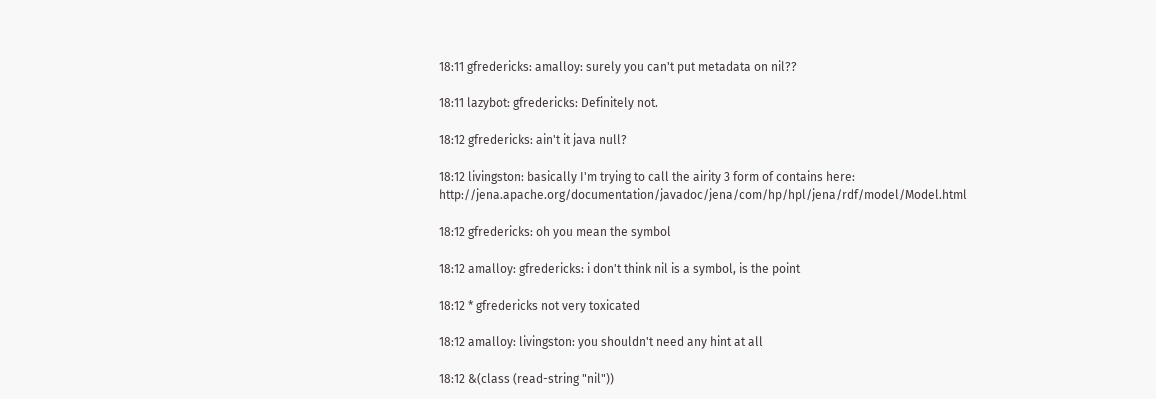18:11 gfredericks: amalloy: surely you can't put metadata on nil??

18:11 lazybot: gfredericks: Definitely not.

18:12 gfredericks: ain't it java null?

18:12 livingston: basically I'm trying to call the airity 3 form of contains here: http://jena.apache.org/documentation/javadoc/jena/com/hp/hpl/jena/rdf/model/Model.html

18:12 gfredericks: oh you mean the symbol

18:12 amalloy: gfredericks: i don't think nil is a symbol, is the point

18:12 * gfredericks not very toxicated

18:12 amalloy: livingston: you shouldn't need any hint at all

18:12 &(class (read-string "nil"))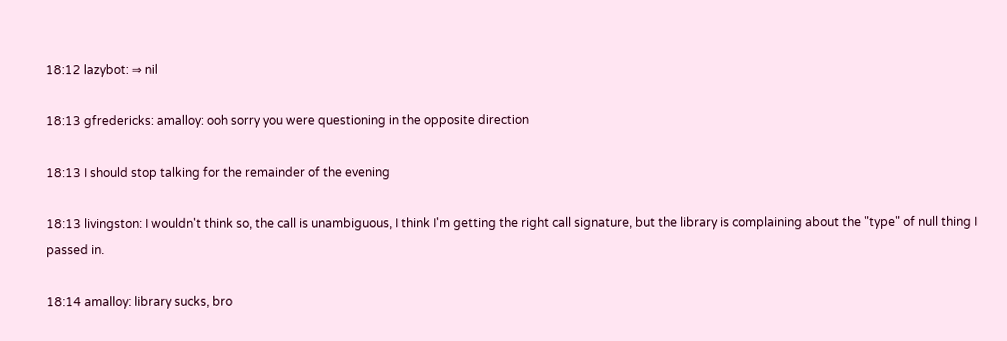18:12 lazybot: ⇒ nil

18:13 gfredericks: amalloy: ooh sorry you were questioning in the opposite direction

18:13 I should stop talking for the remainder of the evening

18:13 livingston: I wouldn't think so, the call is unambiguous, I think I'm getting the right call signature, but the library is complaining about the "type" of null thing I passed in.

18:14 amalloy: library sucks, bro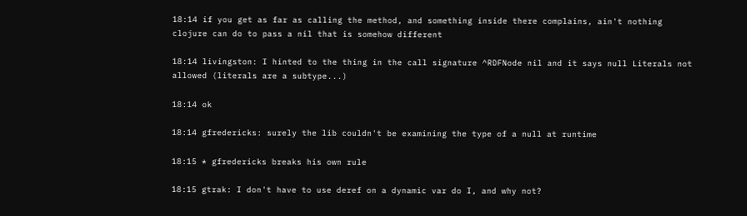18:14 if you get as far as calling the method, and something inside there complains, ain't nothing clojure can do to pass a nil that is somehow different

18:14 livingston: I hinted to the thing in the call signature ^RDFNode nil and it says null Literals not allowed (literals are a subtype...)

18:14 ok

18:14 gfredericks: surely the lib couldn't be examining the type of a null at runtime

18:15 * gfredericks breaks his own rule

18:15 gtrak: I don't have to use deref on a dynamic var do I, and why not?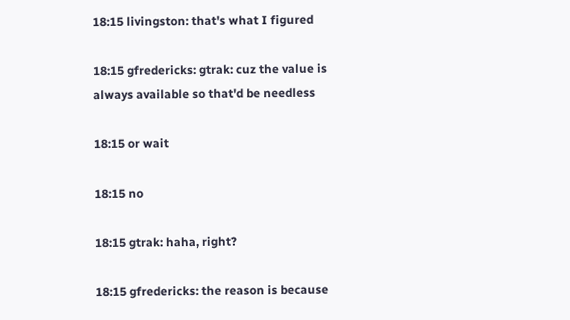18:15 livingston: that's what I figured

18:15 gfredericks: gtrak: cuz the value is always available so that'd be needless

18:15 or wait

18:15 no

18:15 gtrak: haha, right?

18:15 gfredericks: the reason is because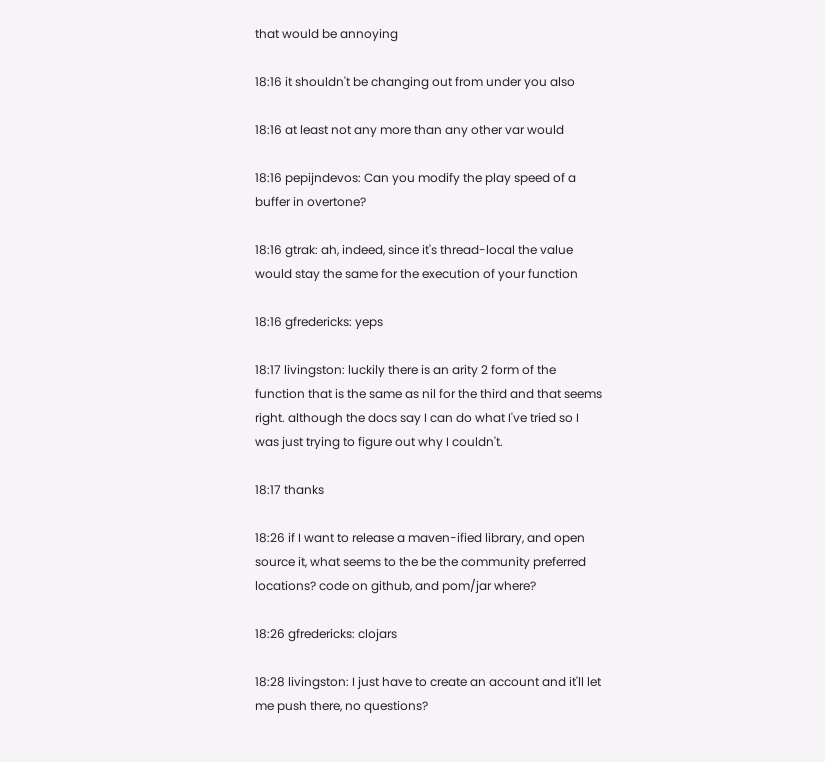that would be annoying

18:16 it shouldn't be changing out from under you also

18:16 at least not any more than any other var would

18:16 pepijndevos: Can you modify the play speed of a buffer in overtone?

18:16 gtrak: ah, indeed, since it's thread-local the value would stay the same for the execution of your function

18:16 gfredericks: yeps

18:17 livingston: luckily there is an arity 2 form of the function that is the same as nil for the third and that seems right. although the docs say I can do what I've tried so I was just trying to figure out why I couldn't.

18:17 thanks

18:26 if I want to release a maven-ified library, and open source it, what seems to the be the community preferred locations? code on github, and pom/jar where?

18:26 gfredericks: clojars

18:28 livingston: I just have to create an account and it'll let me push there, no questions?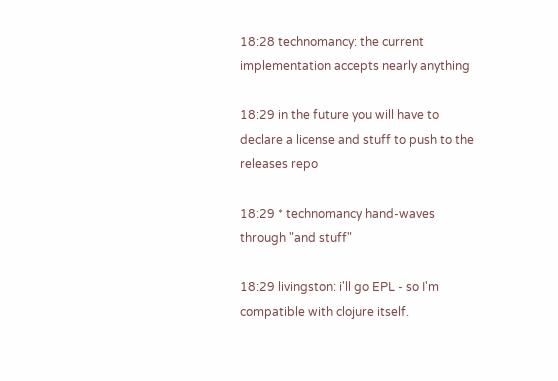18:28 technomancy: the current implementation accepts nearly anything

18:29 in the future you will have to declare a license and stuff to push to the releases repo

18:29 * technomancy hand-waves through "and stuff"

18:29 livingston: i'll go EPL - so I'm compatible with clojure itself.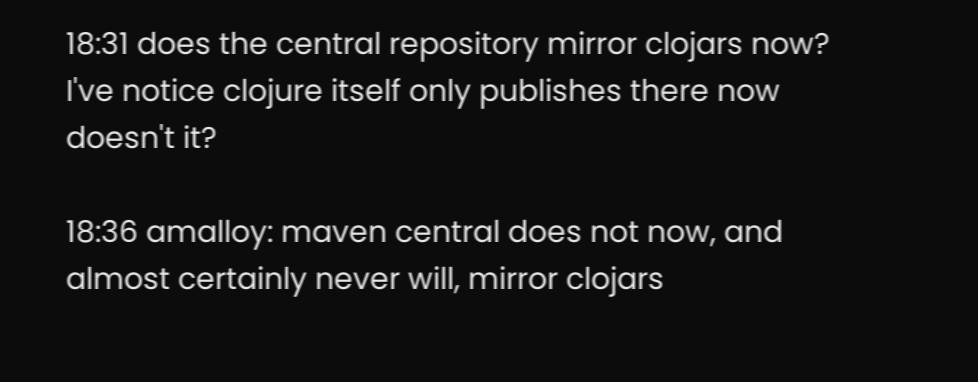18:31 does the central repository mirror clojars now? I've notice clojure itself only publishes there now doesn't it?

18:36 amalloy: maven central does not now, and almost certainly never will, mirror clojars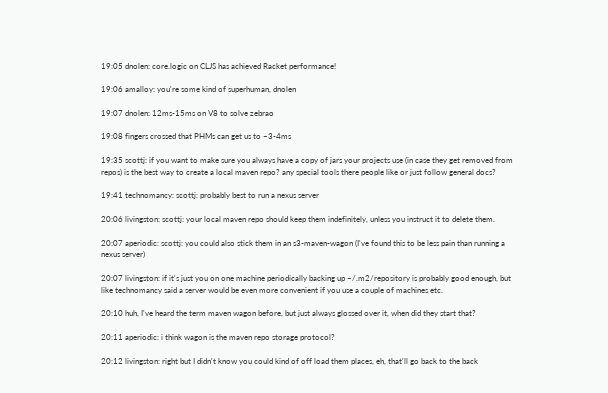19:05 dnolen: core.logic on CLJS has achieved Racket performance!

19:06 amalloy: you're some kind of superhuman, dnolen

19:07 dnolen: 12ms-15ms on V8 to solve zebrao

19:08 fingers crossed that PHMs can get us to ~3-4ms

19:35 scottj: if you want to make sure you always have a copy of jars your projects use (in case they get removed from repos) is the best way to create a local maven repo? any special tools there people like or just follow general docs?

19:41 technomancy: scottj: probably best to run a nexus server

20:06 livingston: scottj: your local maven repo should keep them indefinitely, unless you instruct it to delete them.

20:07 aperiodic: scottj: you could also stick them in an s3-maven-wagon (I've found this to be less pain than running a nexus server)

20:07 livingston: if it's just you on one machine periodically backing up ~/.m2/repository is probably good enough, but like technomancy said a server would be even more convenient if you use a couple of machines etc.

20:10 huh, I've heard the term maven wagon before, but just always glossed over it, when did they start that?

20:11 aperiodic: i think wagon is the maven repo storage protocol?

20:12 livingston: right but I didn't know you could kind of off load them places, eh, that'll go back to the back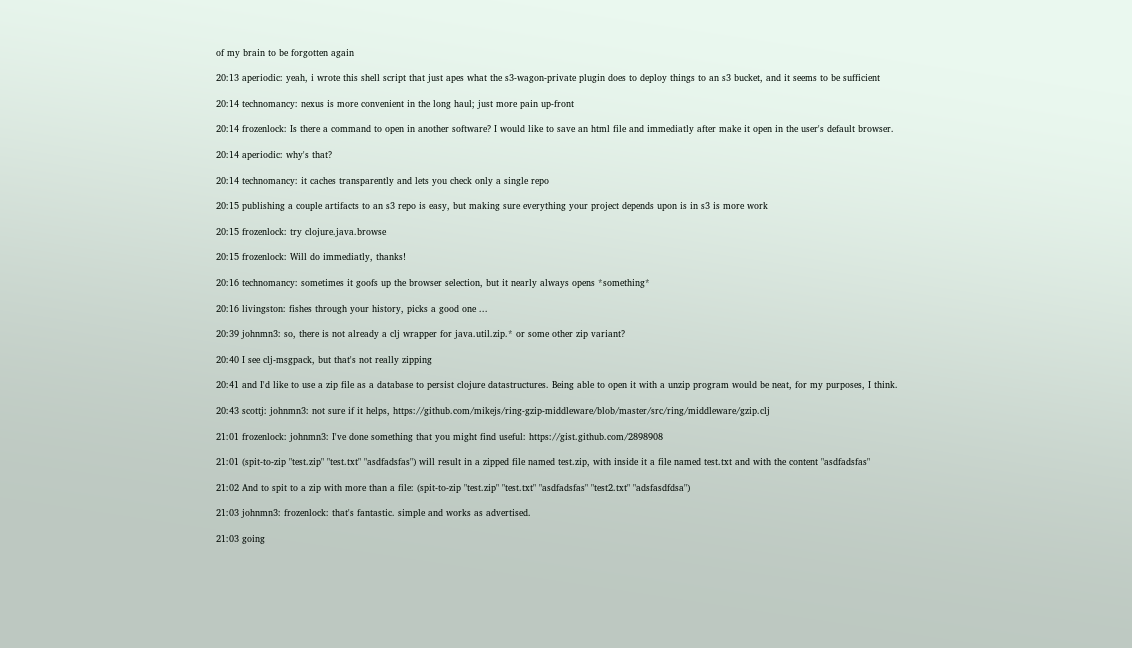of my brain to be forgotten again

20:13 aperiodic: yeah, i wrote this shell script that just apes what the s3-wagon-private plugin does to deploy things to an s3 bucket, and it seems to be sufficient

20:14 technomancy: nexus is more convenient in the long haul; just more pain up-front

20:14 frozenlock: Is there a command to open in another software? I would like to save an html file and immediatly after make it open in the user's default browser.

20:14 aperiodic: why's that?

20:14 technomancy: it caches transparently and lets you check only a single repo

20:15 publishing a couple artifacts to an s3 repo is easy, but making sure everything your project depends upon is in s3 is more work

20:15 frozenlock: try clojure.java.browse

20:15 frozenlock: Will do immediatly, thanks!

20:16 technomancy: sometimes it goofs up the browser selection, but it nearly always opens *something*

20:16 livingston: fishes through your history, picks a good one ...

20:39 johnmn3: so, there is not already a clj wrapper for java.util.zip.* or some other zip variant?

20:40 I see clj-msgpack, but that's not really zipping

20:41 and I'd like to use a zip file as a database to persist clojure datastructures. Being able to open it with a unzip program would be neat, for my purposes, I think.

20:43 scottj: johnmn3: not sure if it helps, https://github.com/mikejs/ring-gzip-middleware/blob/master/src/ring/middleware/gzip.clj

21:01 frozenlock: johnmn3: I've done something that you might find useful: https://gist.github.com/2898908

21:01 (spit-to-zip "test.zip" "test.txt" "asdfadsfas") will result in a zipped file named test.zip, with inside it a file named test.txt and with the content "asdfadsfas"

21:02 And to spit to a zip with more than a file: (spit-to-zip "test.zip" "test.txt" "asdfadsfas" "test2.txt" "adsfasdfdsa")

21:03 johnmn3: frozenlock: that's fantastic. simple and works as advertised.

21:03 going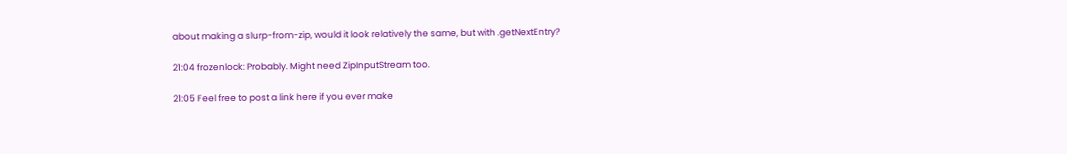about making a slurp-from-zip, would it look relatively the same, but with .getNextEntry?

21:04 frozenlock: Probably. Might need ZipInputStream too.

21:05 Feel free to post a link here if you ever make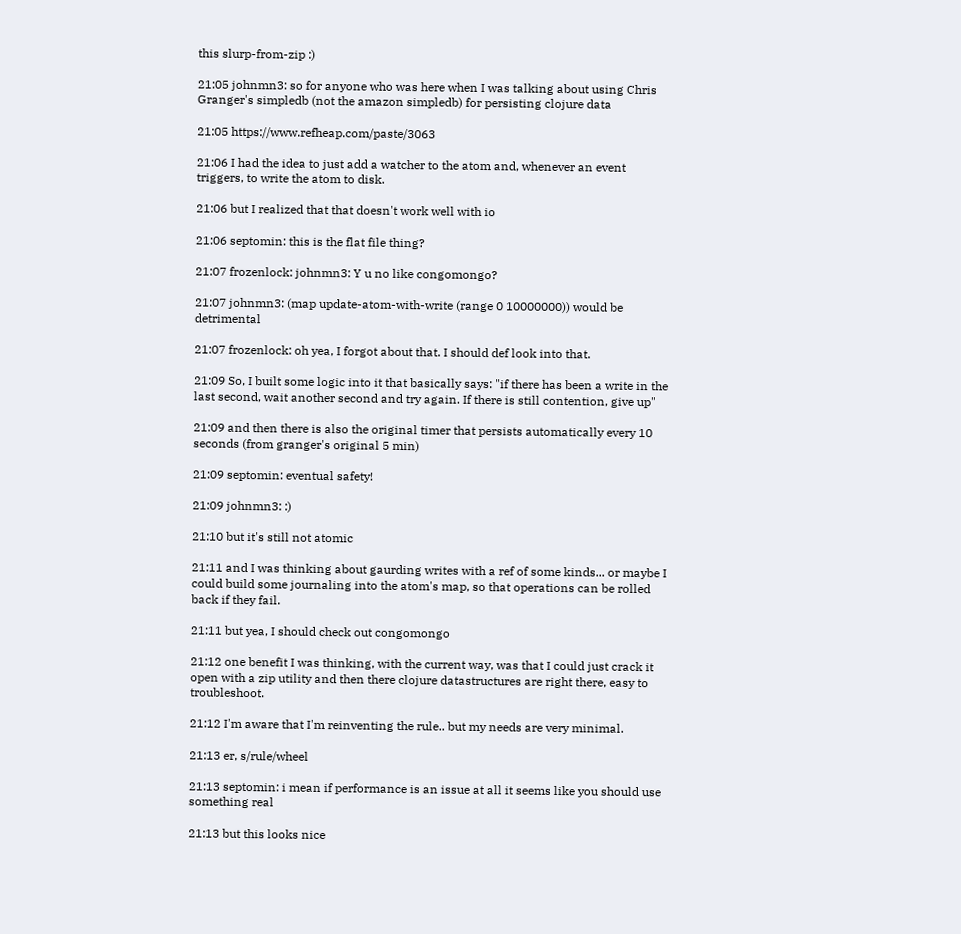this slurp-from-zip :)

21:05 johnmn3: so for anyone who was here when I was talking about using Chris Granger's simpledb (not the amazon simpledb) for persisting clojure data

21:05 https://www.refheap.com/paste/3063

21:06 I had the idea to just add a watcher to the atom and, whenever an event triggers, to write the atom to disk.

21:06 but I realized that that doesn't work well with io

21:06 septomin: this is the flat file thing?

21:07 frozenlock: johnmn3: Y u no like congomongo?

21:07 johnmn3: (map update-atom-with-write (range 0 10000000)) would be detrimental

21:07 frozenlock: oh yea, I forgot about that. I should def look into that.

21:09 So, I built some logic into it that basically says: "if there has been a write in the last second, wait another second and try again. If there is still contention, give up"

21:09 and then there is also the original timer that persists automatically every 10 seconds (from granger's original 5 min)

21:09 septomin: eventual safety!

21:09 johnmn3: :)

21:10 but it's still not atomic

21:11 and I was thinking about gaurding writes with a ref of some kinds... or maybe I could build some journaling into the atom's map, so that operations can be rolled back if they fail.

21:11 but yea, I should check out congomongo

21:12 one benefit I was thinking, with the current way, was that I could just crack it open with a zip utility and then there clojure datastructures are right there, easy to troubleshoot.

21:12 I'm aware that I'm reinventing the rule.. but my needs are very minimal.

21:13 er, s/rule/wheel

21:13 septomin: i mean if performance is an issue at all it seems like you should use something real

21:13 but this looks nice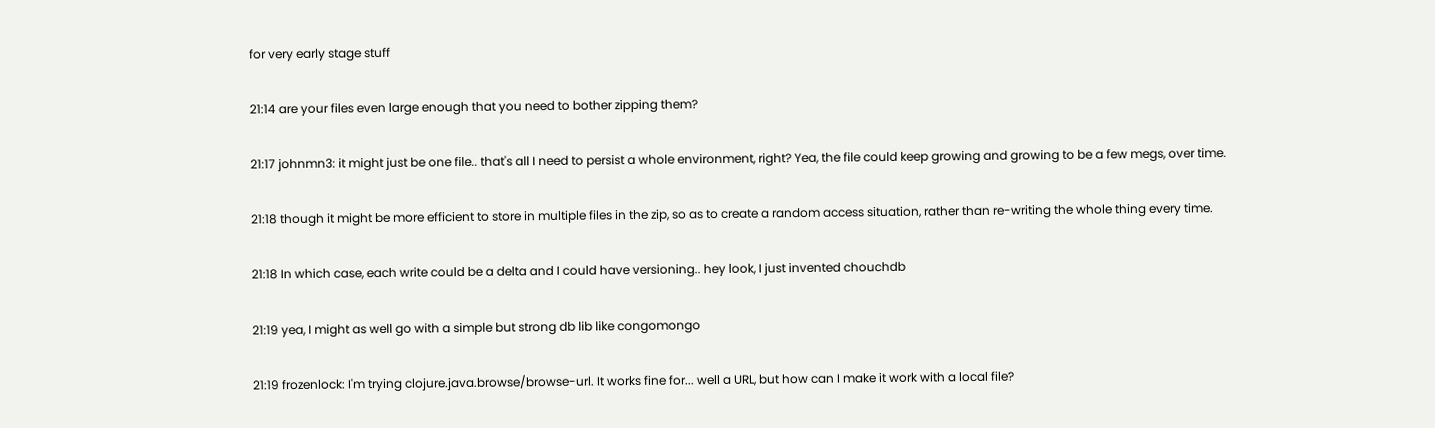for very early stage stuff

21:14 are your files even large enough that you need to bother zipping them?

21:17 johnmn3: it might just be one file.. that's all I need to persist a whole environment, right? Yea, the file could keep growing and growing to be a few megs, over time.

21:18 though it might be more efficient to store in multiple files in the zip, so as to create a random access situation, rather than re-writing the whole thing every time.

21:18 In which case, each write could be a delta and I could have versioning.. hey look, I just invented chouchdb

21:19 yea, I might as well go with a simple but strong db lib like congomongo

21:19 frozenlock: I'm trying clojure.java.browse/browse-url. It works fine for... well a URL, but how can I make it work with a local file?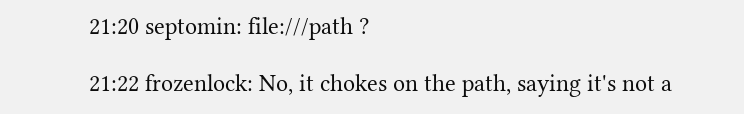21:20 septomin: file:///path ?

21:22 frozenlock: No, it chokes on the path, saying it's not a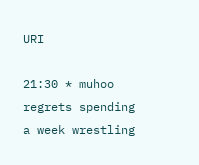URI

21:30 * muhoo regrets spending a week wrestling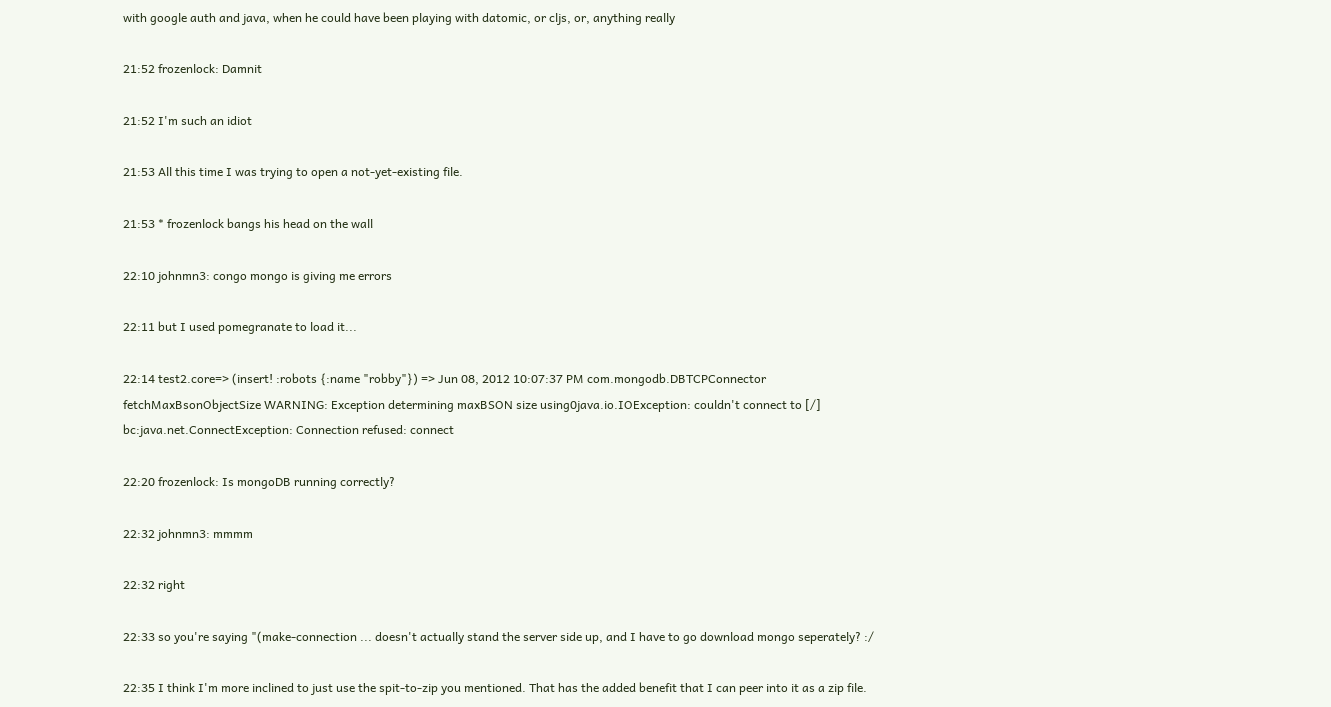with google auth and java, when he could have been playing with datomic, or cljs, or, anything really

21:52 frozenlock: Damnit

21:52 I'm such an idiot

21:53 All this time I was trying to open a not-yet-existing file.

21:53 * frozenlock bangs his head on the wall

22:10 johnmn3: congo mongo is giving me errors

22:11 but I used pomegranate to load it...

22:14 test2.core=> (insert! :robots {:name "robby"}) => Jun 08, 2012 10:07:37 PM com.mongodb.DBTCPConnector fetchMaxBsonObjectSize WARNING: Exception determining maxBSON size using0java.io.IOException: couldn't connect to [/] bc:java.net.ConnectException: Connection refused: connect

22:20 frozenlock: Is mongoDB running correctly?

22:32 johnmn3: mmmm

22:32 right

22:33 so you're saying "(make-connection ... doesn't actually stand the server side up, and I have to go download mongo seperately? :/

22:35 I think I'm more inclined to just use the spit-to-zip you mentioned. That has the added benefit that I can peer into it as a zip file.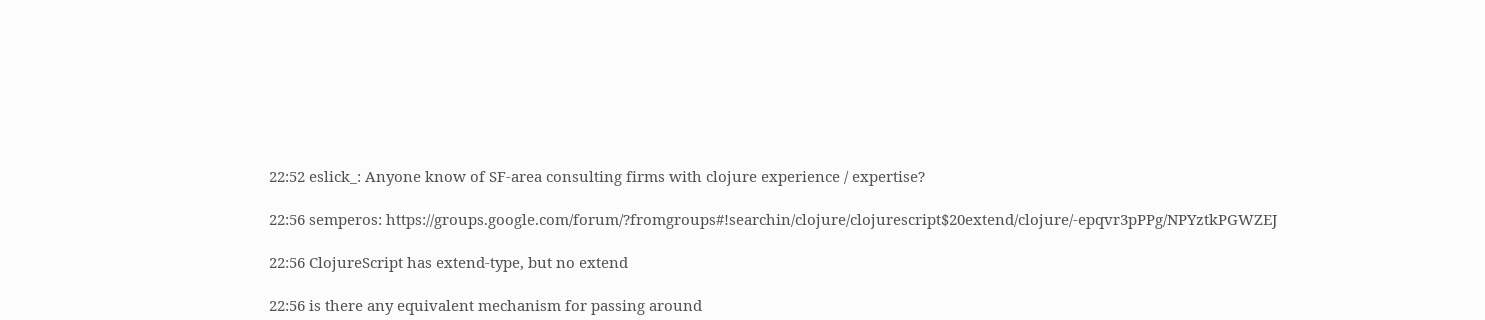22:52 eslick_: Anyone know of SF-area consulting firms with clojure experience / expertise?

22:56 semperos: https://groups.google.com/forum/?fromgroups#!searchin/clojure/clojurescript$20extend/clojure/-epqvr3pPPg/NPYztkPGWZEJ

22:56 ClojureScript has extend-type, but no extend

22:56 is there any equivalent mechanism for passing around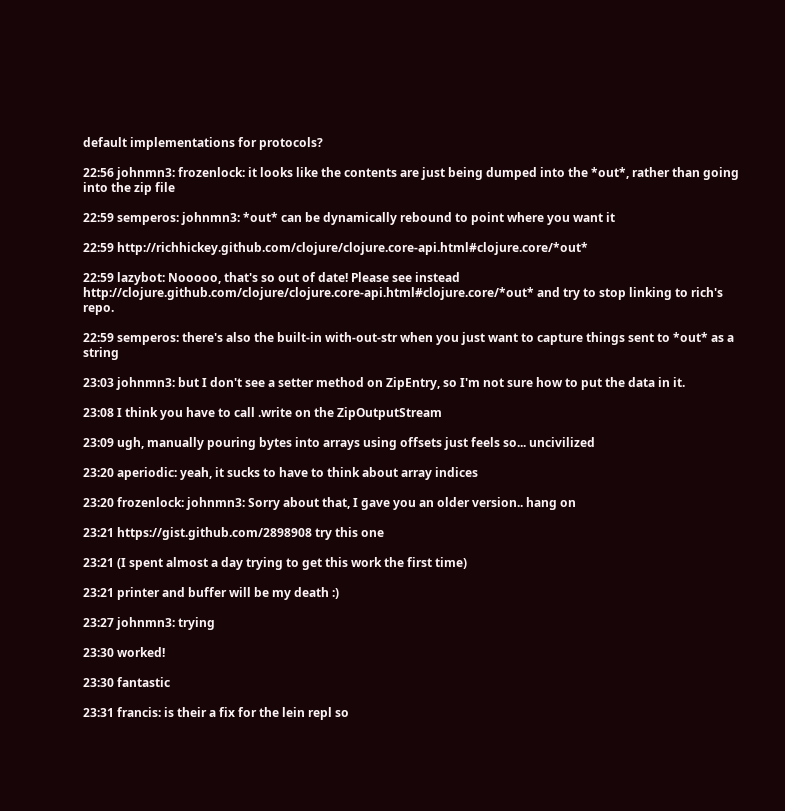default implementations for protocols?

22:56 johnmn3: frozenlock: it looks like the contents are just being dumped into the *out*, rather than going into the zip file

22:59 semperos: johnmn3: *out* can be dynamically rebound to point where you want it

22:59 http://richhickey.github.com/clojure/clojure.core-api.html#clojure.core/*out*

22:59 lazybot: Nooooo, that's so out of date! Please see instead http://clojure.github.com/clojure/clojure.core-api.html#clojure.core/*out* and try to stop linking to rich's repo.

22:59 semperos: there's also the built-in with-out-str when you just want to capture things sent to *out* as a string

23:03 johnmn3: but I don't see a setter method on ZipEntry, so I'm not sure how to put the data in it.

23:08 I think you have to call .write on the ZipOutputStream

23:09 ugh, manually pouring bytes into arrays using offsets just feels so... uncivilized

23:20 aperiodic: yeah, it sucks to have to think about array indices

23:20 frozenlock: johnmn3: Sorry about that, I gave you an older version.. hang on

23:21 https://gist.github.com/2898908 try this one

23:21 (I spent almost a day trying to get this work the first time)

23:21 printer and buffer will be my death :)

23:27 johnmn3: trying

23:30 worked!

23:30 fantastic

23:31 francis: is their a fix for the lein repl so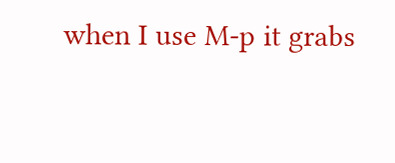when I use M-p it grabs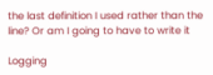the last definition I used rather than the line? Or am I going to have to write it

Logging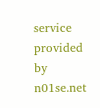service provided by n01se.net